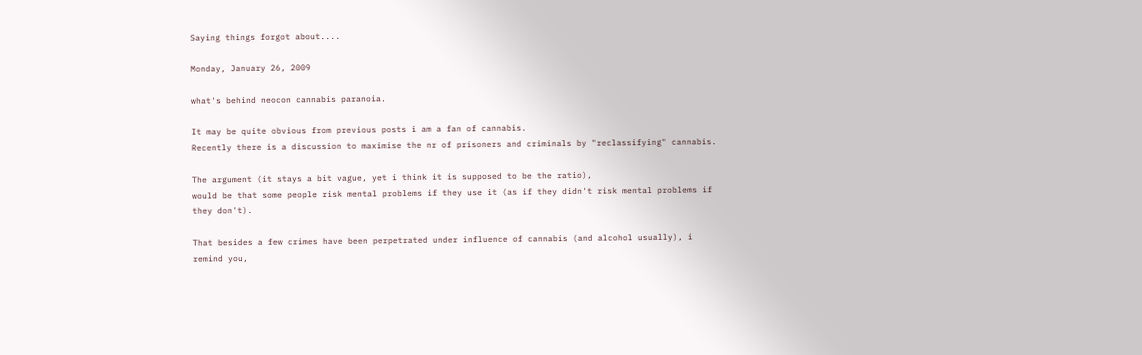Saying things forgot about....

Monday, January 26, 2009

what's behind neocon cannabis paranoia.

It may be quite obvious from previous posts i am a fan of cannabis.
Recently there is a discussion to maximise the nr of prisoners and criminals by "reclassifying" cannabis.

The argument (it stays a bit vague, yet i think it is supposed to be the ratio),
would be that some people risk mental problems if they use it (as if they didn't risk mental problems if they don't).

That besides a few crimes have been perpetrated under influence of cannabis (and alcohol usually), i remind you,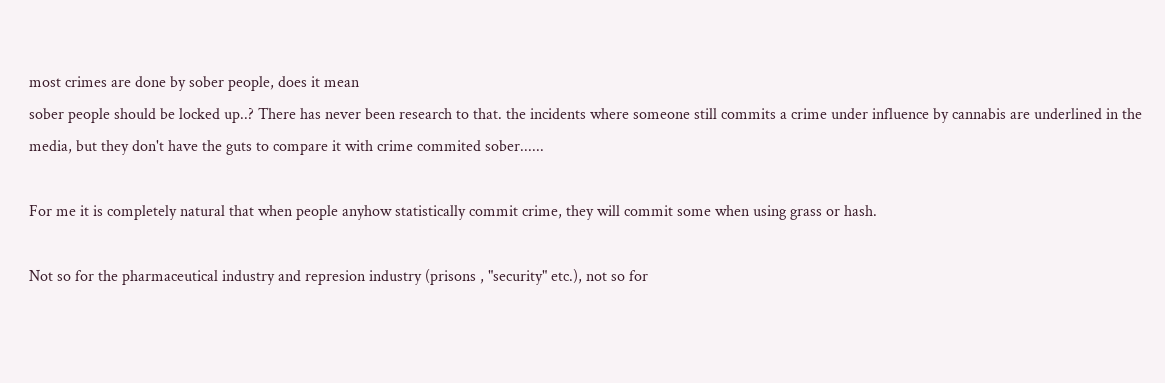most crimes are done by sober people, does it mean
sober people should be locked up..? There has never been research to that. the incidents where someone still commits a crime under influence by cannabis are underlined in the media, but they don't have the guts to compare it with crime commited sober......

For me it is completely natural that when people anyhow statistically commit crime, they will commit some when using grass or hash.

Not so for the pharmaceutical industry and represion industry (prisons , "security" etc.), not so for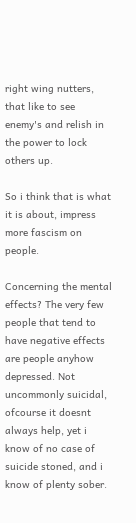right wing nutters, that like to see enemy's and relish in the power to lock others up.

So i think that is what it is about, impress more fascism on people.

Concerning the mental effects? The very few people that tend to have negative effects are people anyhow depressed. Not uncommonly suicidal, ofcourse it doesnt always help, yet i know of no case of suicide stoned, and i know of plenty sober.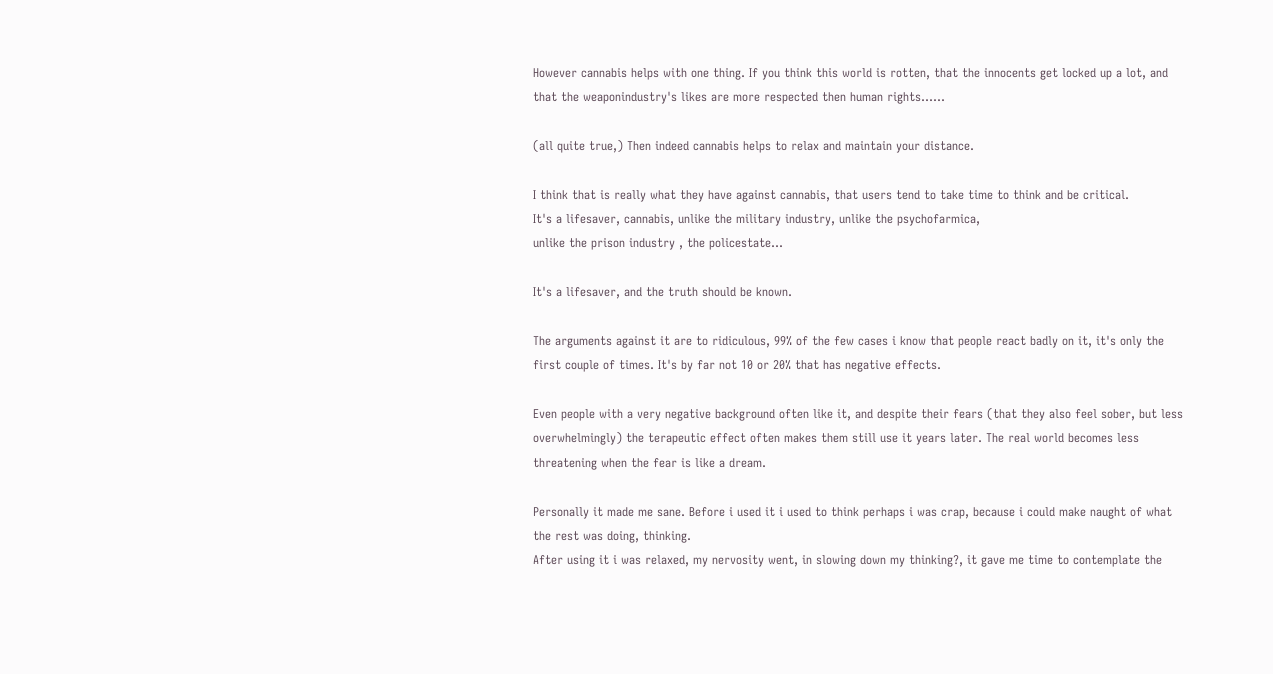However cannabis helps with one thing. If you think this world is rotten, that the innocents get locked up a lot, and that the weaponindustry's likes are more respected then human rights......

(all quite true,) Then indeed cannabis helps to relax and maintain your distance.

I think that is really what they have against cannabis, that users tend to take time to think and be critical.
It's a lifesaver, cannabis, unlike the military industry, unlike the psychofarmica,
unlike the prison industry , the policestate...

It's a lifesaver, and the truth should be known.

The arguments against it are to ridiculous, 99% of the few cases i know that people react badly on it, it's only the first couple of times. It's by far not 10 or 20% that has negative effects.

Even people with a very negative background often like it, and despite their fears (that they also feel sober, but less overwhelmingly) the terapeutic effect often makes them still use it years later. The real world becomes less threatening when the fear is like a dream.

Personally it made me sane. Before i used it i used to think perhaps i was crap, because i could make naught of what the rest was doing, thinking.
After using it i was relaxed, my nervosity went, in slowing down my thinking?, it gave me time to contemplate the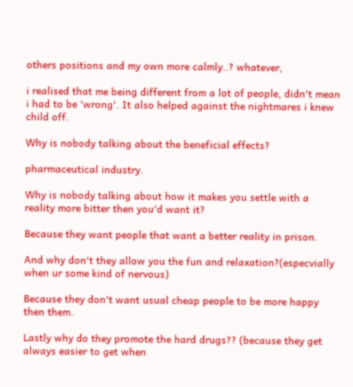others positions and my own more calmly..? whatever,

i realised that me being different from a lot of people, didn't mean i had to be 'wrong'. It also helped against the nightmares i knew child off.

Why is nobody talking about the beneficial effects?

pharmaceutical industry.

Why is nobody talking about how it makes you settle with a reality more bitter then you'd want it?

Because they want people that want a better reality in prison.

And why don't they allow you the fun and relaxation?(especvially when ur some kind of nervous)

Because they don't want usual cheap people to be more happy then them.

Lastly why do they promote the hard drugs?? (because they get always easier to get when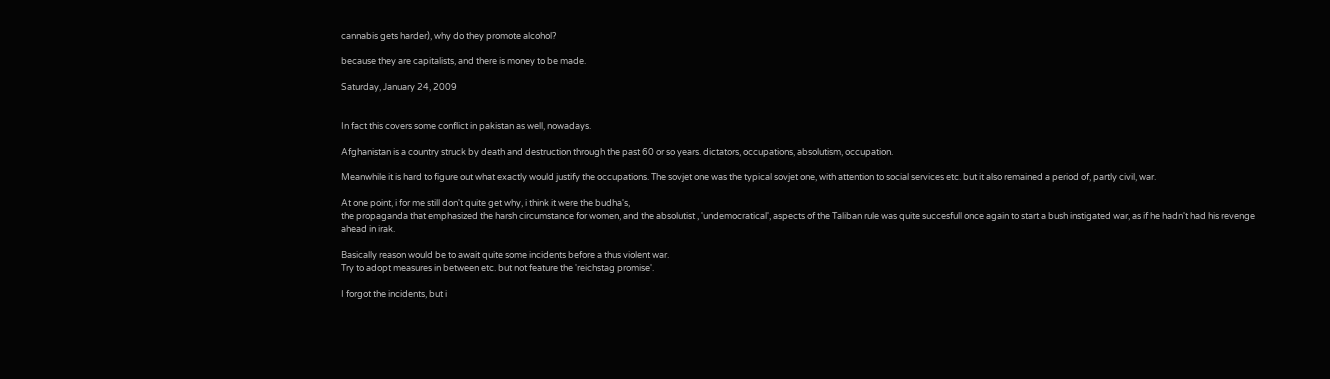cannabis gets harder), why do they promote alcohol?

because they are capitalists, and there is money to be made.

Saturday, January 24, 2009


In fact this covers some conflict in pakistan as well, nowadays.

Afghanistan is a country struck by death and destruction through the past 60 or so years. dictators, occupations, absolutism, occupation.

Meanwhile it is hard to figure out what exactly would justify the occupations. The sovjet one was the typical sovjet one, with attention to social services etc. but it also remained a period of, partly civil, war.

At one point, i for me still don't quite get why, i think it were the budha's,
the propaganda that emphasized the harsh circumstance for women, and the absolutist , 'undemocratical', aspects of the Taliban rule was quite succesfull once again to start a bush instigated war, as if he hadn't had his revenge ahead in irak.

Basically reason would be to await quite some incidents before a thus violent war.
Try to adopt measures in between etc. but not feature the 'reichstag promise'.

I forgot the incidents, but i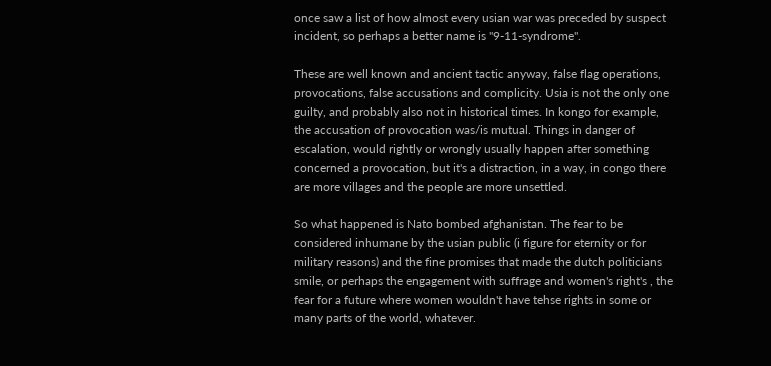once saw a list of how almost every usian war was preceded by suspect incident, so perhaps a better name is "9-11-syndrome".

These are well known and ancient tactic anyway, false flag operations, provocations, false accusations and complicity. Usia is not the only one guilty, and probably also not in historical times. In kongo for example, the accusation of provocation was/is mutual. Things in danger of escalation, would rightly or wrongly usually happen after something concerned a provocation, but it's a distraction, in a way, in congo there are more villages and the people are more unsettled.

So what happened is Nato bombed afghanistan. The fear to be considered inhumane by the usian public (i figure for eternity or for military reasons) and the fine promises that made the dutch politicians smile, or perhaps the engagement with suffrage and women's right's , the fear for a future where women wouldn't have tehse rights in some or many parts of the world, whatever.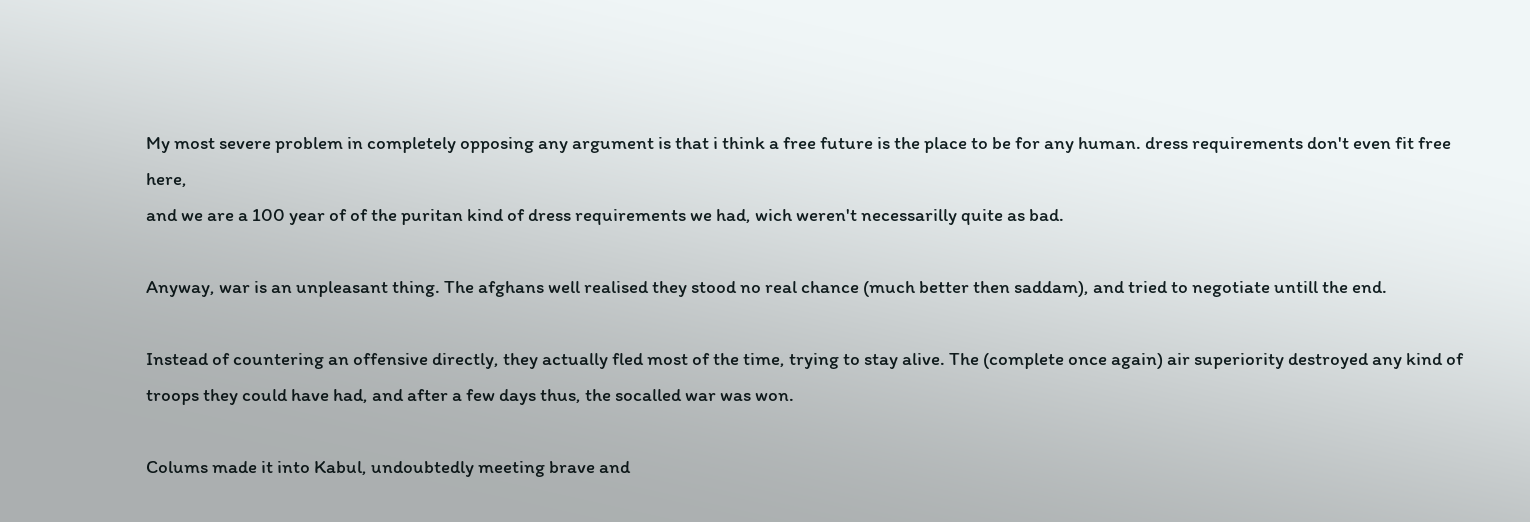My most severe problem in completely opposing any argument is that i think a free future is the place to be for any human. dress requirements don't even fit free here,
and we are a 100 year of of the puritan kind of dress requirements we had, wich weren't necessarilly quite as bad.

Anyway, war is an unpleasant thing. The afghans well realised they stood no real chance (much better then saddam), and tried to negotiate untill the end.

Instead of countering an offensive directly, they actually fled most of the time, trying to stay alive. The (complete once again) air superiority destroyed any kind of troops they could have had, and after a few days thus, the socalled war was won.

Colums made it into Kabul, undoubtedly meeting brave and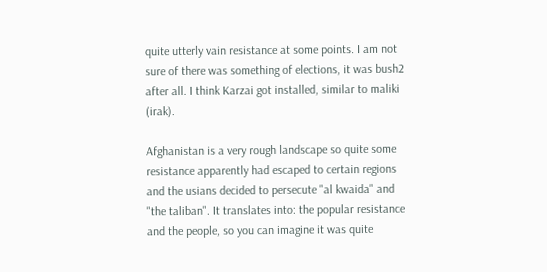quite utterly vain resistance at some points. I am not sure of there was something of elections, it was bush2 after all. I think Karzai got installed, similar to maliki (irak).

Afghanistan is a very rough landscape so quite some resistance apparently had escaped to certain regions and the usians decided to persecute "al kwaida" and "the taliban". It translates into: the popular resistance and the people, so you can imagine it was quite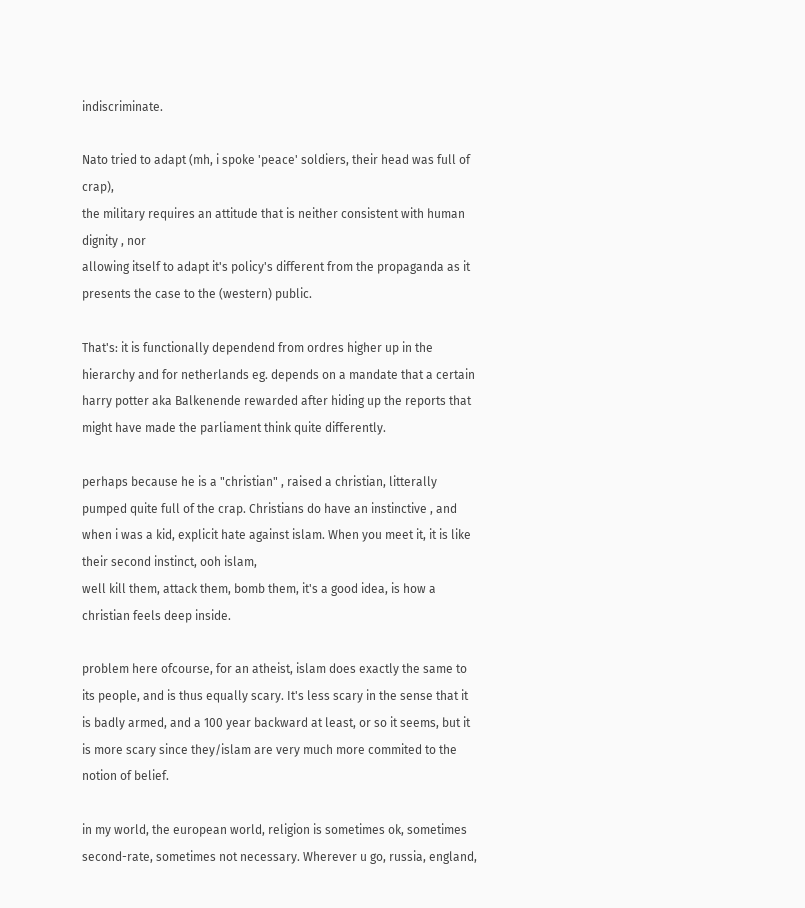indiscriminate.

Nato tried to adapt (mh, i spoke 'peace' soldiers, their head was full of crap),
the military requires an attitude that is neither consistent with human dignity , nor
allowing itself to adapt it's policy's different from the propaganda as it presents the case to the (western) public.

That's: it is functionally dependend from ordres higher up in the hierarchy and for netherlands eg. depends on a mandate that a certain harry potter aka Balkenende rewarded after hiding up the reports that might have made the parliament think quite differently.

perhaps because he is a "christian" , raised a christian, litterally pumped quite full of the crap. Christians do have an instinctive , and when i was a kid, explicit hate against islam. When you meet it, it is like their second instinct, ooh islam,
well kill them, attack them, bomb them, it's a good idea, is how a christian feels deep inside.

problem here ofcourse, for an atheist, islam does exactly the same to its people, and is thus equally scary. It's less scary in the sense that it is badly armed, and a 100 year backward at least, or so it seems, but it is more scary since they/islam are very much more commited to the notion of belief.

in my world, the european world, religion is sometimes ok, sometimes second-rate, sometimes not necessary. Wherever u go, russia, england,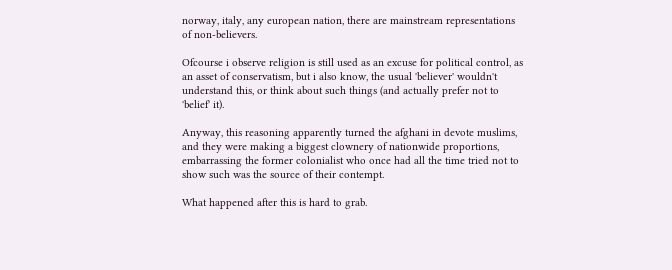norway, italy, any european nation, there are mainstream representations of non-believers.

Ofcourse i observe religion is still used as an excuse for political control, as an asset of conservatism, but i also know, the usual 'believer' wouldn't understand this, or think about such things (and actually prefer not to 'belief' it).

Anyway, this reasoning apparently turned the afghani in devote muslims, and they were making a biggest clownery of nationwide proportions, embarrassing the former colonialist who once had all the time tried not to show such was the source of their contempt.

What happened after this is hard to grab.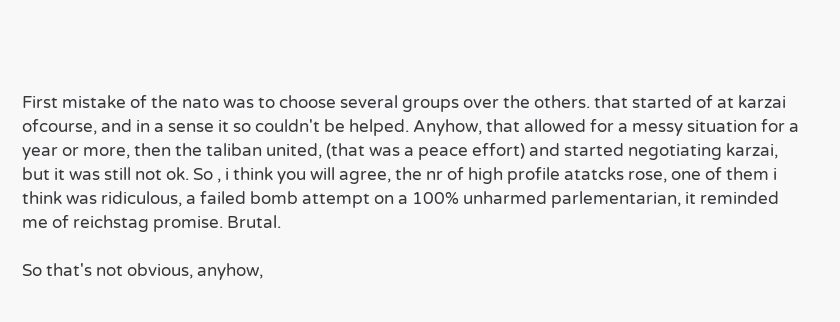First mistake of the nato was to choose several groups over the others. that started of at karzai ofcourse, and in a sense it so couldn't be helped. Anyhow, that allowed for a messy situation for a year or more, then the taliban united, (that was a peace effort) and started negotiating karzai, but it was still not ok. So , i think you will agree, the nr of high profile atatcks rose, one of them i think was ridiculous, a failed bomb attempt on a 100% unharmed parlementarian, it reminded me of reichstag promise. Brutal.

So that's not obvious, anyhow,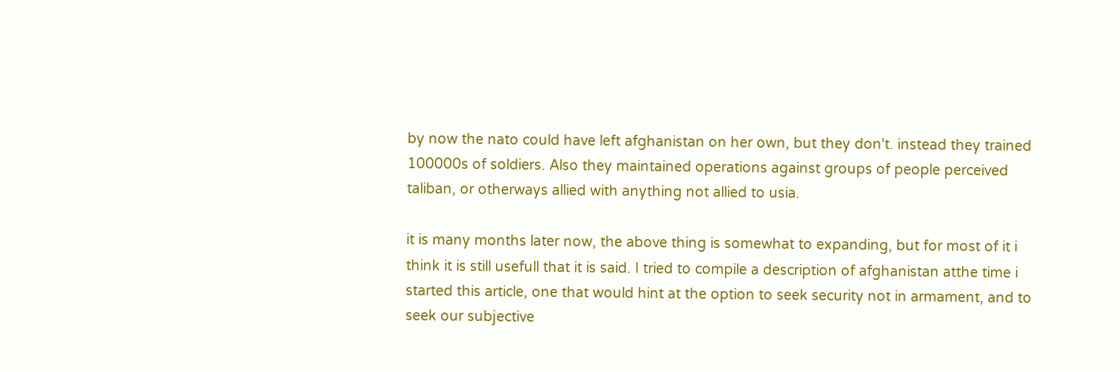by now the nato could have left afghanistan on her own, but they don't. instead they trained 100000s of soldiers. Also they maintained operations against groups of people perceived taliban, or otherways allied with anything not allied to usia.

it is many months later now, the above thing is somewhat to expanding, but for most of it i think it is still usefull that it is said. I tried to compile a description of afghanistan atthe time i started this article, one that would hint at the option to seek security not in armament, and to seek our subjective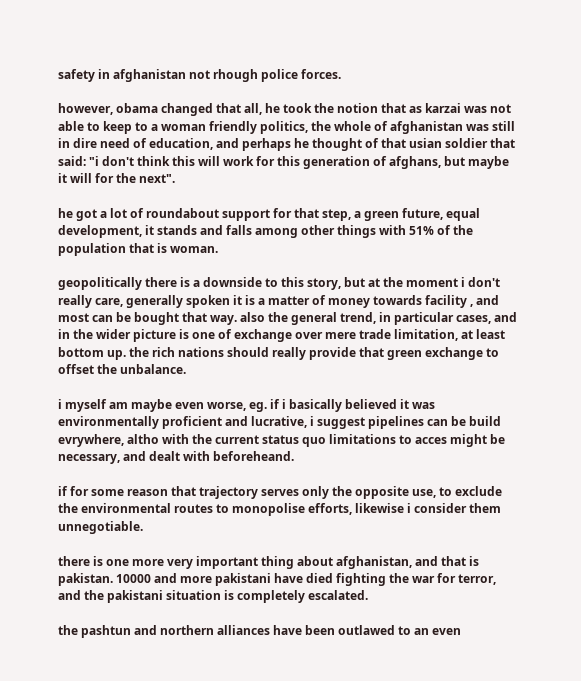safety in afghanistan not rhough police forces.

however, obama changed that all, he took the notion that as karzai was not able to keep to a woman friendly politics, the whole of afghanistan was still in dire need of education, and perhaps he thought of that usian soldier that said: "i don't think this will work for this generation of afghans, but maybe it will for the next".

he got a lot of roundabout support for that step, a green future, equal development, it stands and falls among other things with 51% of the population that is woman.

geopolitically there is a downside to this story, but at the moment i don't really care, generally spoken it is a matter of money towards facility , and most can be bought that way. also the general trend, in particular cases, and in the wider picture is one of exchange over mere trade limitation, at least bottom up. the rich nations should really provide that green exchange to offset the unbalance.

i myself am maybe even worse, eg. if i basically believed it was environmentally proficient and lucrative, i suggest pipelines can be build evrywhere, altho with the current status quo limitations to acces might be necessary, and dealt with beforeheand.

if for some reason that trajectory serves only the opposite use, to exclude the environmental routes to monopolise efforts, likewise i consider them unnegotiable.

there is one more very important thing about afghanistan, and that is pakistan. 10000 and more pakistani have died fighting the war for terror, and the pakistani situation is completely escalated.

the pashtun and northern alliances have been outlawed to an even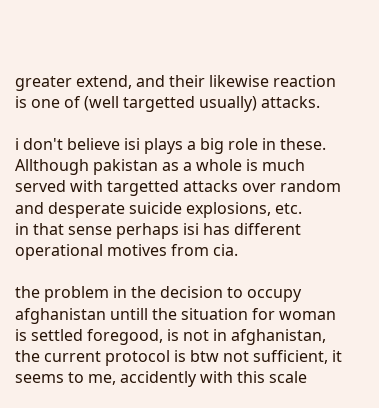greater extend, and their likewise reaction is one of (well targetted usually) attacks.

i don't believe isi plays a big role in these. Allthough pakistan as a whole is much served with targetted attacks over random and desperate suicide explosions, etc.
in that sense perhaps isi has different operational motives from cia.

the problem in the decision to occupy afghanistan untill the situation for woman is settled foregood, is not in afghanistan, the current protocol is btw not sufficient, it seems to me, accidently with this scale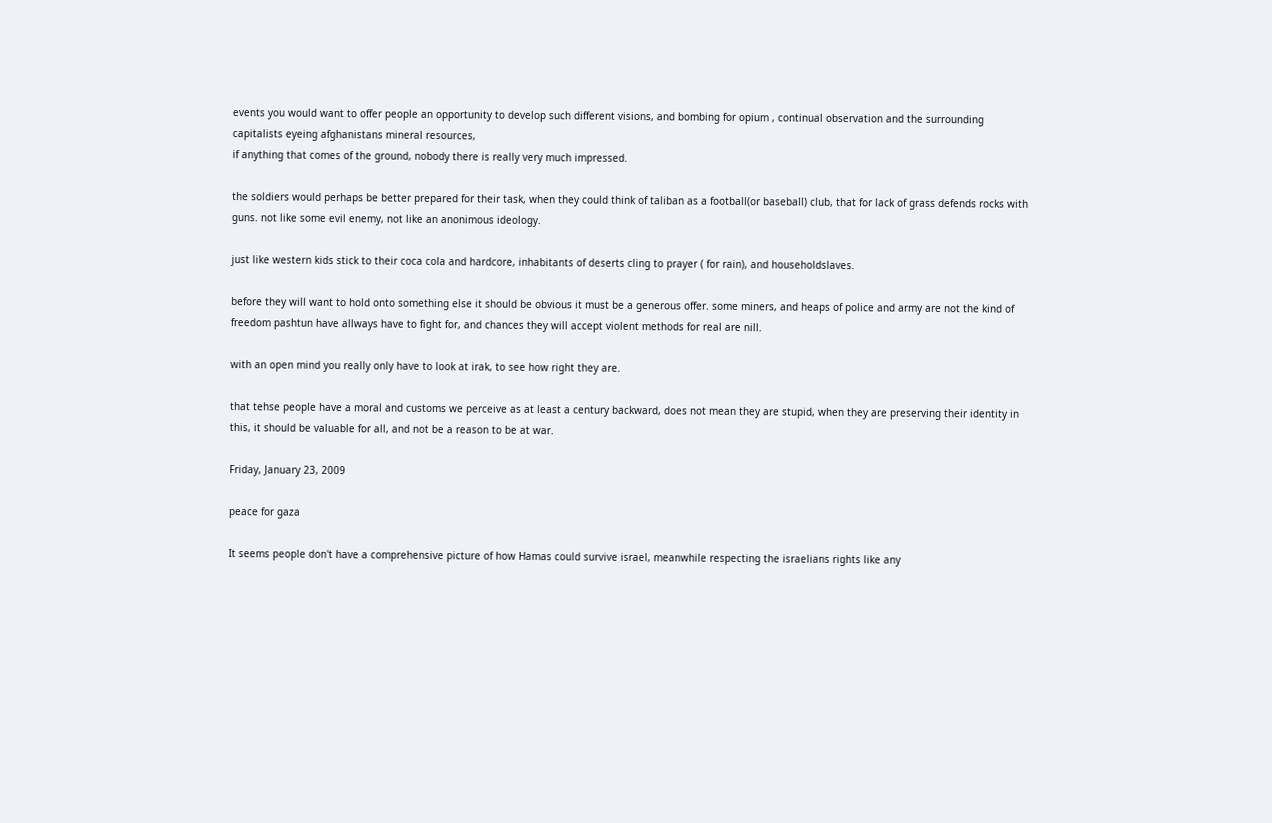events you would want to offer people an opportunity to develop such different visions, and bombing for opium , continual observation and the surrounding capitalists eyeing afghanistans mineral resources,
if anything that comes of the ground, nobody there is really very much impressed.

the soldiers would perhaps be better prepared for their task, when they could think of taliban as a football(or baseball) club, that for lack of grass defends rocks with guns. not like some evil enemy, not like an anonimous ideology.

just like western kids stick to their coca cola and hardcore, inhabitants of deserts cling to prayer ( for rain), and householdslaves.

before they will want to hold onto something else it should be obvious it must be a generous offer. some miners, and heaps of police and army are not the kind of freedom pashtun have allways have to fight for, and chances they will accept violent methods for real are nill.

with an open mind you really only have to look at irak, to see how right they are.

that tehse people have a moral and customs we perceive as at least a century backward, does not mean they are stupid, when they are preserving their identity in this, it should be valuable for all, and not be a reason to be at war.

Friday, January 23, 2009

peace for gaza

It seems people don't have a comprehensive picture of how Hamas could survive israel, meanwhile respecting the israelians rights like any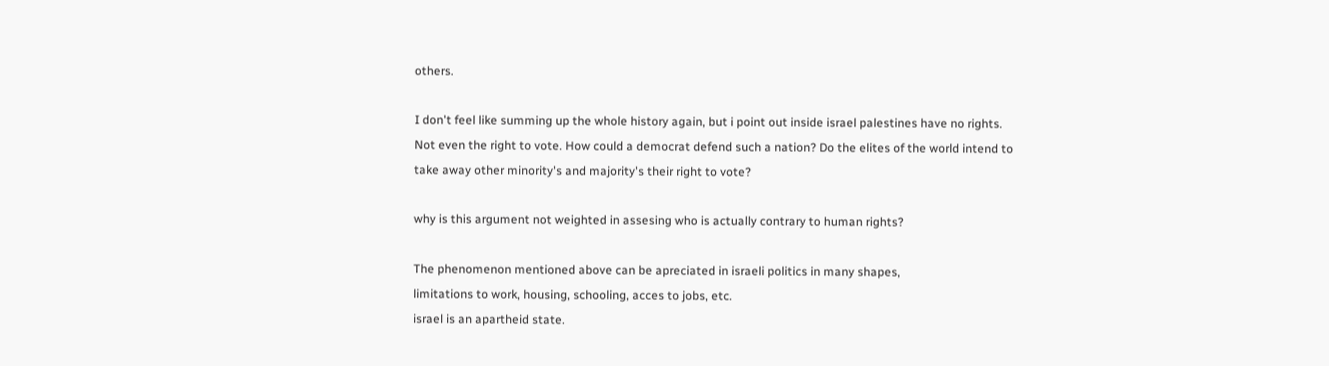others.

I don't feel like summing up the whole history again, but i point out inside israel palestines have no rights. Not even the right to vote. How could a democrat defend such a nation? Do the elites of the world intend to take away other minority's and majority's their right to vote?

why is this argument not weighted in assesing who is actually contrary to human rights?

The phenomenon mentioned above can be apreciated in israeli politics in many shapes,
limitations to work, housing, schooling, acces to jobs, etc.
israel is an apartheid state.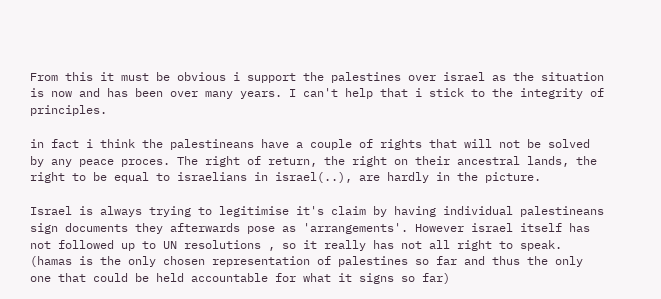From this it must be obvious i support the palestines over israel as the situation is now and has been over many years. I can't help that i stick to the integrity of principles.

in fact i think the palestineans have a couple of rights that will not be solved by any peace proces. The right of return, the right on their ancestral lands, the right to be equal to israelians in israel(..), are hardly in the picture.

Israel is always trying to legitimise it's claim by having individual palestineans sign documents they afterwards pose as 'arrangements'. However israel itself has not followed up to UN resolutions , so it really has not all right to speak.
(hamas is the only chosen representation of palestines so far and thus the only one that could be held accountable for what it signs so far)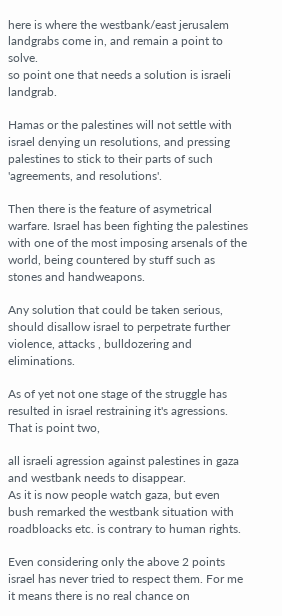here is where the westbank/east jerusalem landgrabs come in, and remain a point to solve.
so point one that needs a solution is israeli landgrab.

Hamas or the palestines will not settle with israel denying un resolutions, and pressing palestines to stick to their parts of such 'agreements, and resolutions'.

Then there is the feature of asymetrical warfare. Israel has been fighting the palestines with one of the most imposing arsenals of the world, being countered by stuff such as stones and handweapons.

Any solution that could be taken serious, should disallow israel to perpetrate further violence, attacks , bulldozering and eliminations.

As of yet not one stage of the struggle has resulted in israel restraining it's agressions. That is point two,

all israeli agression against palestines in gaza and westbank needs to disappear.
As it is now people watch gaza, but even bush remarked the westbank situation with roadbloacks etc. is contrary to human rights.

Even considering only the above 2 points israel has never tried to respect them. For me it means there is no real chance on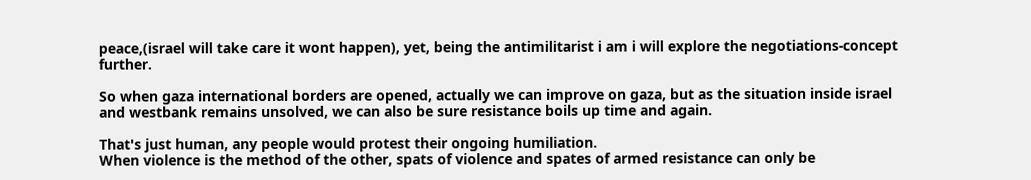peace,(israel will take care it wont happen), yet, being the antimilitarist i am i will explore the negotiations-concept further.

So when gaza international borders are opened, actually we can improve on gaza, but as the situation inside israel and westbank remains unsolved, we can also be sure resistance boils up time and again.

That's just human, any people would protest their ongoing humiliation.
When violence is the method of the other, spats of violence and spates of armed resistance can only be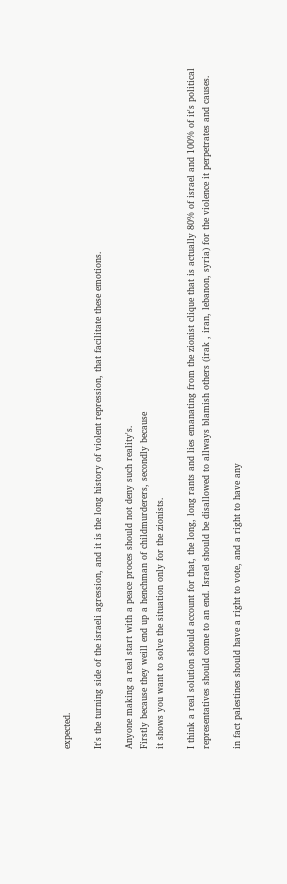expected.

It's the turning side of the israeli agression, and it is the long history of violent repression, that facilitate these emotions.

Anyone making a real start with a peace proces should not deny such reality's.
Firstly because they weill end up a henchman of childmurderers, secondly because
it shows you want to solve the situation only for the zionists.

I think a real solution should account for that, the long, long rants and lies emanating from the zionist clique that is actually 80% of israel and 100% of it's political representatives should come to an end. Israel should be disallowed to allways blamish others (irak , iran, lebanon, syria) for the violence it perpetrates and causes.

in fact palestines should have a right to vote, and a right to have any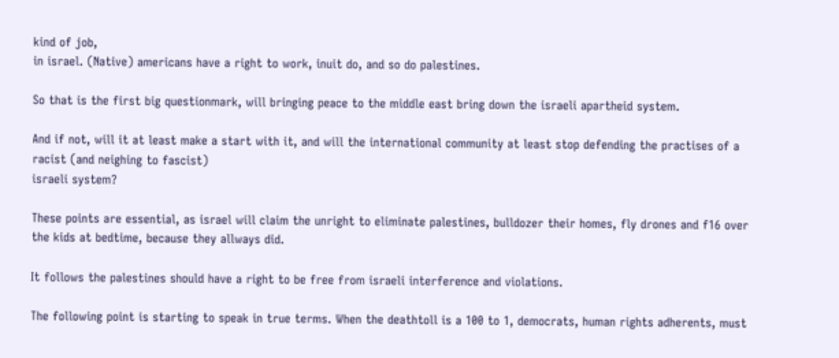kind of job,
in israel. (Native) americans have a right to work, inuit do, and so do palestines.

So that is the first big questionmark, will bringing peace to the middle east bring down the israeli apartheid system.

And if not, will it at least make a start with it, and will the international community at least stop defending the practises of a racist (and neighing to fascist)
israeli system?

These points are essential, as israel will claim the unright to eliminate palestines, bulldozer their homes, fly drones and f16 over the kids at bedtime, because they allways did.

It follows the palestines should have a right to be free from israeli interference and violations.

The following point is starting to speak in true terms. When the deathtoll is a 100 to 1, democrats, human rights adherents, must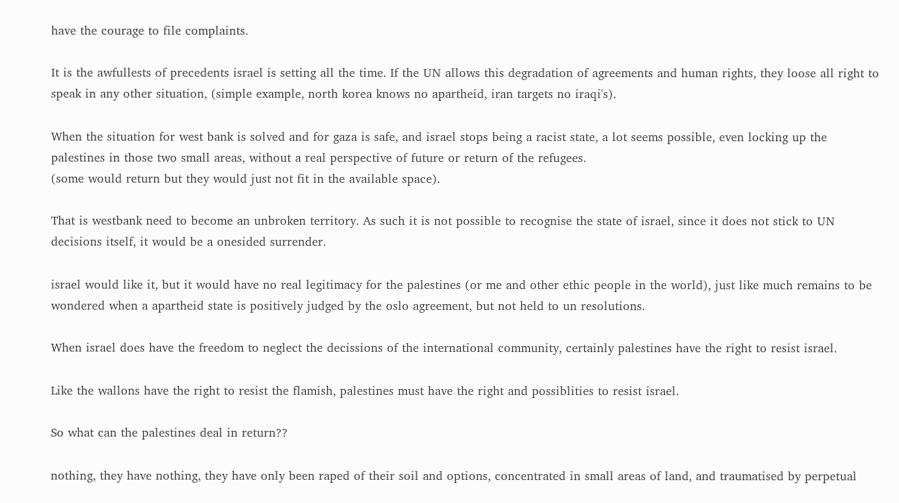have the courage to file complaints.

It is the awfullests of precedents israel is setting all the time. If the UN allows this degradation of agreements and human rights, they loose all right to speak in any other situation, (simple example, north korea knows no apartheid, iran targets no iraqi's).

When the situation for west bank is solved and for gaza is safe, and israel stops being a racist state, a lot seems possible, even locking up the palestines in those two small areas, without a real perspective of future or return of the refugees.
(some would return but they would just not fit in the available space).

That is westbank need to become an unbroken territory. As such it is not possible to recognise the state of israel, since it does not stick to UN decisions itself, it would be a onesided surrender.

israel would like it, but it would have no real legitimacy for the palestines (or me and other ethic people in the world), just like much remains to be wondered when a apartheid state is positively judged by the oslo agreement, but not held to un resolutions.

When israel does have the freedom to neglect the decissions of the international community, certainly palestines have the right to resist israel.

Like the wallons have the right to resist the flamish, palestines must have the right and possiblities to resist israel.

So what can the palestines deal in return??

nothing, they have nothing, they have only been raped of their soil and options, concentrated in small areas of land, and traumatised by perpetual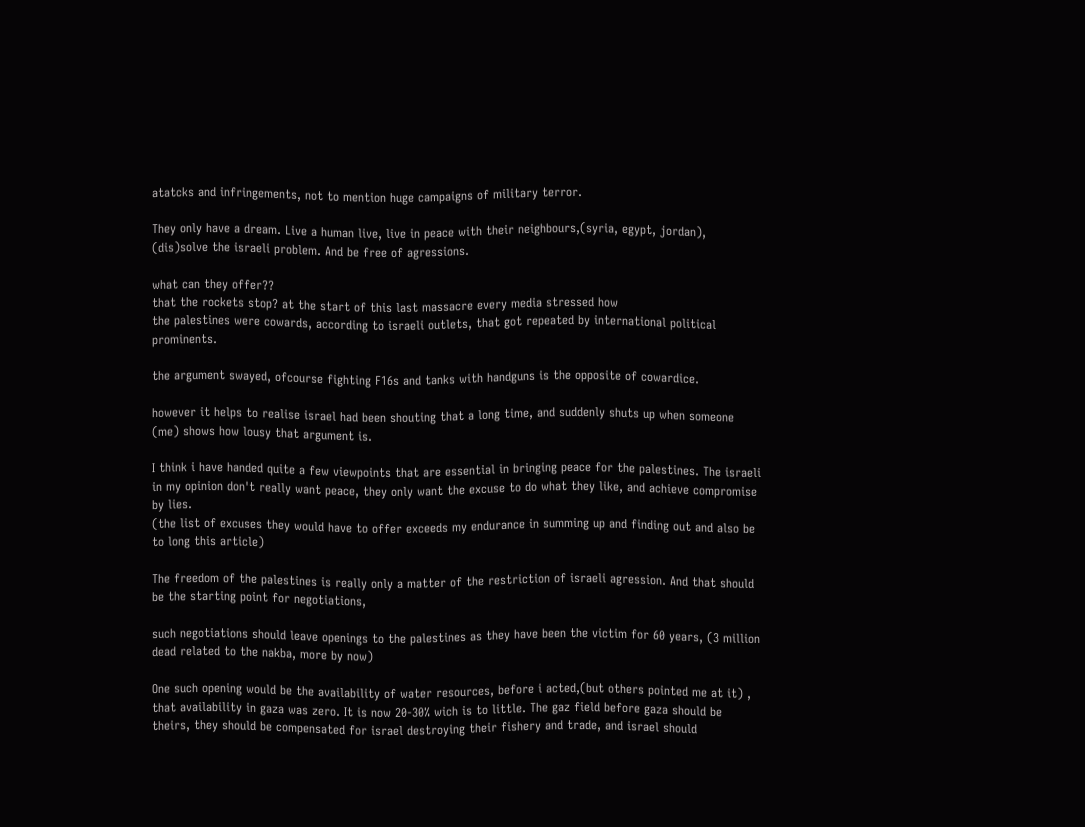atatcks and infringements, not to mention huge campaigns of military terror.

They only have a dream. Live a human live, live in peace with their neighbours,(syria, egypt, jordan), (dis)solve the israeli problem. And be free of agressions.

what can they offer??
that the rockets stop? at the start of this last massacre every media stressed how
the palestines were cowards, according to israeli outlets, that got repeated by international political prominents.

the argument swayed, ofcourse fighting F16s and tanks with handguns is the opposite of cowardice.

however it helps to realise israel had been shouting that a long time, and suddenly shuts up when someone (me) shows how lousy that argument is.

I think i have handed quite a few viewpoints that are essential in bringing peace for the palestines. The israeli in my opinion don't really want peace, they only want the excuse to do what they like, and achieve compromise by lies.
(the list of excuses they would have to offer exceeds my endurance in summing up and finding out and also be to long this article)

The freedom of the palestines is really only a matter of the restriction of israeli agression. And that should be the starting point for negotiations,

such negotiations should leave openings to the palestines as they have been the victim for 60 years, (3 million dead related to the nakba, more by now)

One such opening would be the availability of water resources, before i acted,(but others pointed me at it) , that availability in gaza was zero. It is now 20-30% wich is to little. The gaz field before gaza should be theirs, they should be compensated for israel destroying their fishery and trade, and israel should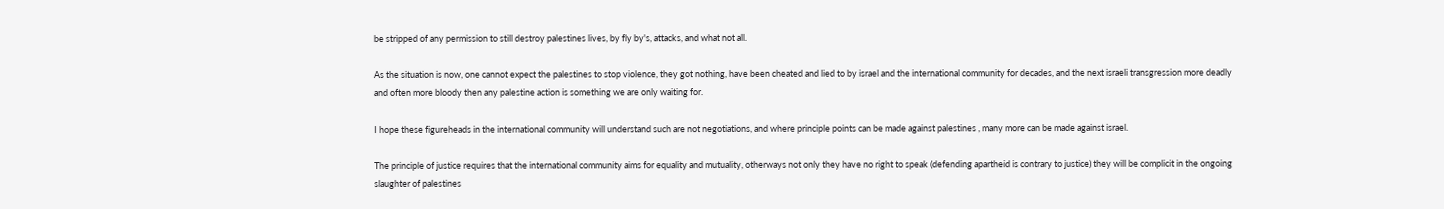be stripped of any permission to still destroy palestines lives, by fly by's, attacks, and what not all.

As the situation is now, one cannot expect the palestines to stop violence, they got nothing, have been cheated and lied to by israel and the international community for decades, and the next israeli transgression more deadly and often more bloody then any palestine action is something we are only waiting for.

I hope these figureheads in the international community will understand such are not negotiations, and where principle points can be made against palestines , many more can be made against israel.

The principle of justice requires that the international community aims for equality and mutuality, otherways not only they have no right to speak (defending apartheid is contrary to justice) they will be complicit in the ongoing slaughter of palestines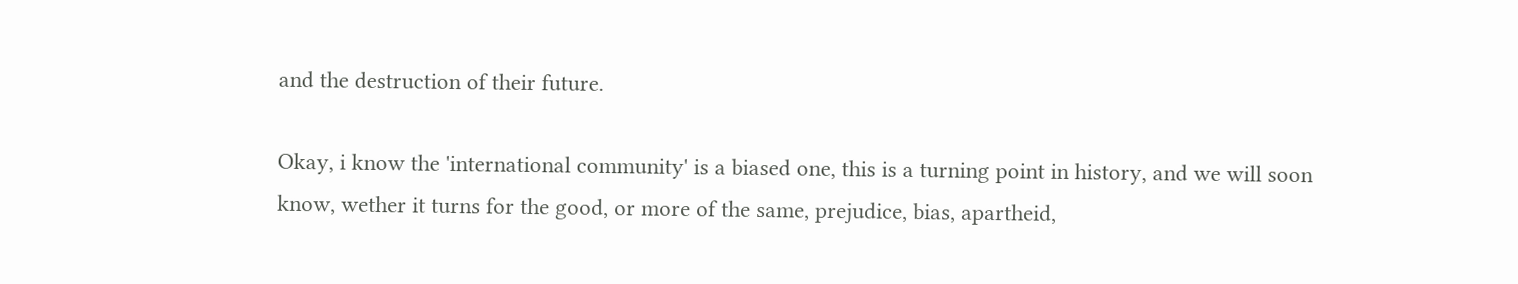and the destruction of their future.

Okay, i know the 'international community' is a biased one, this is a turning point in history, and we will soon know, wether it turns for the good, or more of the same, prejudice, bias, apartheid,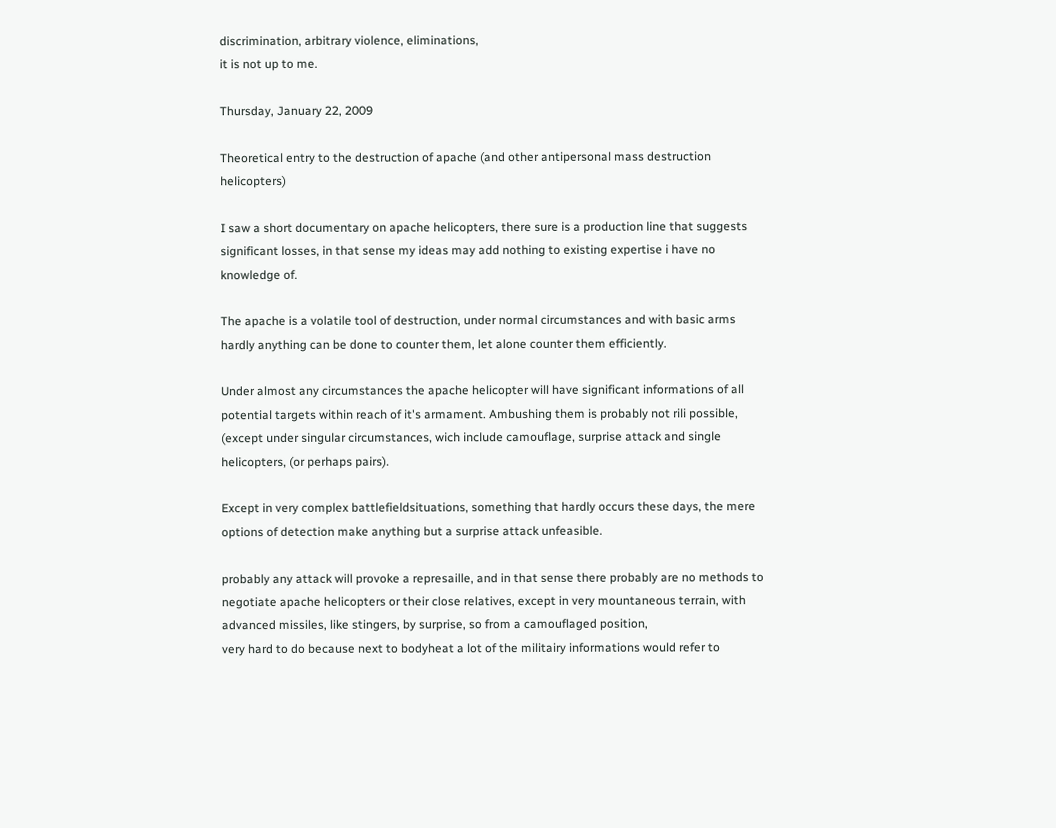discrimination, arbitrary violence, eliminations,
it is not up to me.

Thursday, January 22, 2009

Theoretical entry to the destruction of apache (and other antipersonal mass destruction helicopters)

I saw a short documentary on apache helicopters, there sure is a production line that suggests significant losses, in that sense my ideas may add nothing to existing expertise i have no knowledge of.

The apache is a volatile tool of destruction, under normal circumstances and with basic arms hardly anything can be done to counter them, let alone counter them efficiently.

Under almost any circumstances the apache helicopter will have significant informations of all potential targets within reach of it's armament. Ambushing them is probably not rili possible, (except under singular circumstances, wich include camouflage, surprise attack and single helicopters, (or perhaps pairs).

Except in very complex battlefieldsituations, something that hardly occurs these days, the mere options of detection make anything but a surprise attack unfeasible.

probably any attack will provoke a represaille, and in that sense there probably are no methods to negotiate apache helicopters or their close relatives, except in very mountaneous terrain, with advanced missiles, like stingers, by surprise, so from a camouflaged position,
very hard to do because next to bodyheat a lot of the militairy informations would refer to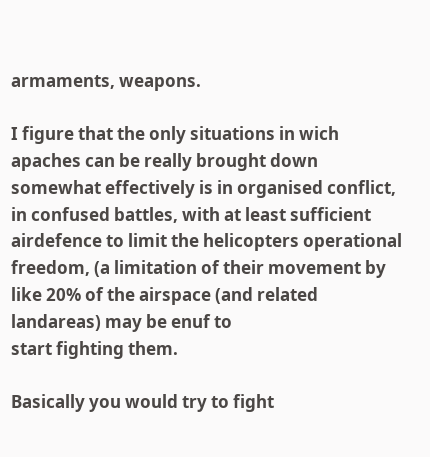armaments, weapons.

I figure that the only situations in wich apaches can be really brought down somewhat effectively is in organised conflict, in confused battles, with at least sufficient airdefence to limit the helicopters operational freedom, (a limitation of their movement by like 20% of the airspace (and related landareas) may be enuf to
start fighting them.

Basically you would try to fight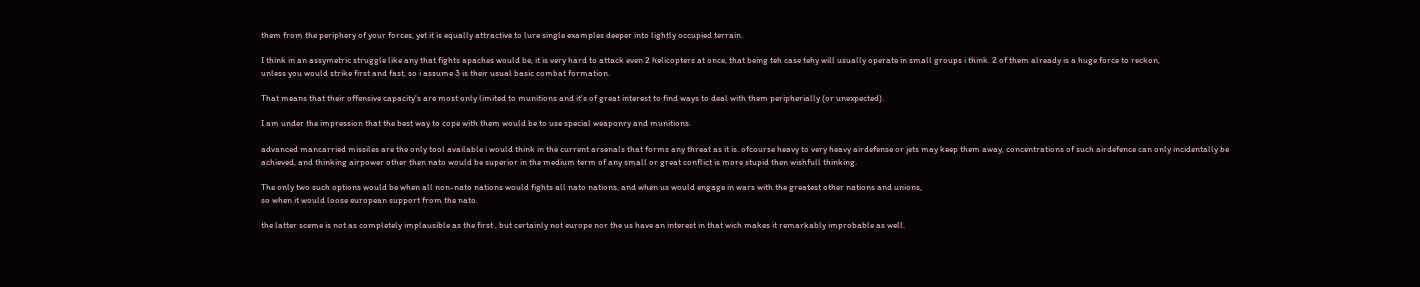them from the periphery of your forces, yet it is equally attractive to lure single examples deeper into lightly occupied terrain.

I think in an assymetric struggle like any that fights apaches would be, it is very hard to attack even 2 helicopters at once, that being teh case tehy will usually operate in small groups i think. 2 of them already is a huge force to reckon,
unless you would strike first and fast, so i assume 3 is their usual basic combat formation.

That means that their offensive capacity's are most only limited to munitions and it's of great interest to find ways to deal with them peripherially (or unexpected).

I am under the impression that the best way to cope with them would be to use special weaponry and munitions.

advanced mancarried missiles are the only tool available i would think in the current arsenals that forms any threat as it is. ofcourse heavy to very heavy airdefense or jets may keep them away, concentrations of such airdefence can only incidentally be achieved, and thinking airpower other then nato would be superior in the medium term of any small or great conflict is more stupid then wishfull thinking.

The only two such options would be when all non-nato nations would fights all nato nations, and when us would engage in wars with the greatest other nations and unions,
so when it would loose european support from the nato.

the latter sceme is not as completely implausible as the first , but certainly not europe nor the us have an interest in that wich makes it remarkably improbable as well.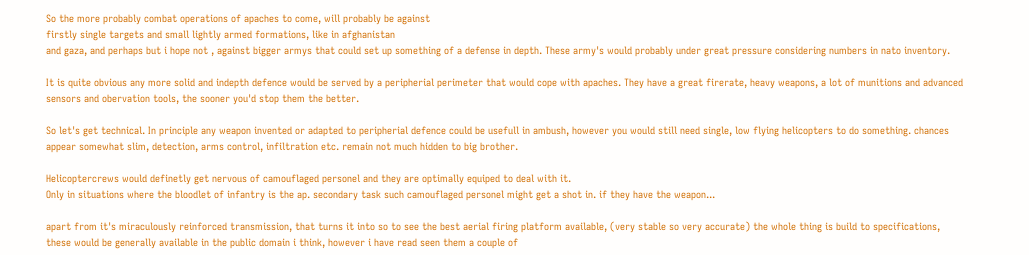So the more probably combat operations of apaches to come, will probably be against
firstly single targets and small lightly armed formations, like in afghanistan
and gaza, and perhaps but i hope not , against bigger armys that could set up something of a defense in depth. These army's would probably under great pressure considering numbers in nato inventory.

It is quite obvious any more solid and indepth defence would be served by a peripherial perimeter that would cope with apaches. They have a great firerate, heavy weapons, a lot of munitions and advanced sensors and obervation tools, the sooner you'd stop them the better.

So let's get technical. In principle any weapon invented or adapted to peripherial defence could be usefull in ambush, however you would still need single, low flying helicopters to do something. chances appear somewhat slim, detection, arms control, infiltration etc. remain not much hidden to big brother.

Helicoptercrews would definetly get nervous of camouflaged personel and they are optimally equiped to deal with it.
Only in situations where the bloodlet of infantry is the ap. secondary task such camouflaged personel might get a shot in. if they have the weapon...

apart from it's miraculously reinforced transmission, that turns it into so to see the best aerial firing platform available, (very stable so very accurate) the whole thing is build to specifications, these would be generally available in the public domain i think, however i have read seen them a couple of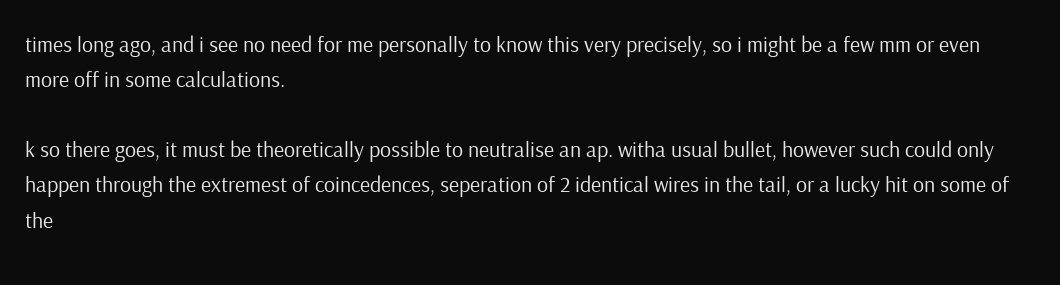times long ago, and i see no need for me personally to know this very precisely, so i might be a few mm or even more off in some calculations.

k so there goes, it must be theoretically possible to neutralise an ap. witha usual bullet, however such could only happen through the extremest of coincedences, seperation of 2 identical wires in the tail, or a lucky hit on some of the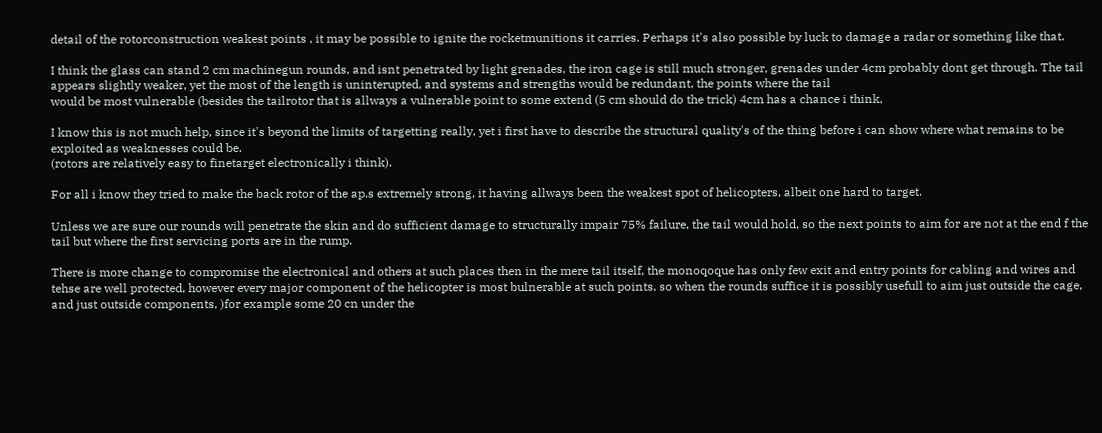detail of the rotorconstruction weakest points , it may be possible to ignite the rocketmunitions it carries. Perhaps it's also possible by luck to damage a radar or something like that.

I think the glass can stand 2 cm machinegun rounds, and isnt penetrated by light grenades, the iron cage is still much stronger, grenades under 4cm probably dont get through. The tail appears slightly weaker, yet the most of the length is uninterupted, and systems and strengths would be redundant, the points where the tail
would be most vulnerable (besides the tailrotor that is allways a vulnerable point to some extend (5 cm should do the trick) 4cm has a chance i think,

I know this is not much help, since it's beyond the limits of targetting really, yet i first have to describe the structural quality's of the thing before i can show where what remains to be exploited as weaknesses could be.
(rotors are relatively easy to finetarget electronically i think).

For all i know they tried to make the back rotor of the ap.s extremely strong, it having allways been the weakest spot of helicopters, albeit one hard to target.

Unless we are sure our rounds will penetrate the skin and do sufficient damage to structurally impair 75% failure, the tail would hold, so the next points to aim for are not at the end f the tail but where the first servicing ports are in the rump.

There is more change to compromise the electronical and others at such places then in the mere tail itself, the monoqoque has only few exit and entry points for cabling and wires and tehse are well protected, however every major component of the helicopter is most bulnerable at such points, so when the rounds suffice it is possibly usefull to aim just outside the cage, and just outside components, )for example some 20 cn under the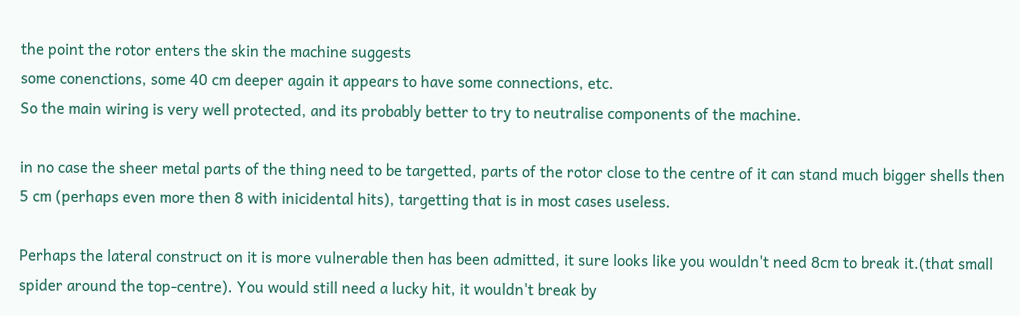the point the rotor enters the skin the machine suggests
some conenctions, some 40 cm deeper again it appears to have some connections, etc.
So the main wiring is very well protected, and its probably better to try to neutralise components of the machine.

in no case the sheer metal parts of the thing need to be targetted, parts of the rotor close to the centre of it can stand much bigger shells then 5 cm (perhaps even more then 8 with inicidental hits), targetting that is in most cases useless.

Perhaps the lateral construct on it is more vulnerable then has been admitted, it sure looks like you wouldn't need 8cm to break it.(that small spider around the top-centre). You would still need a lucky hit, it wouldn't break by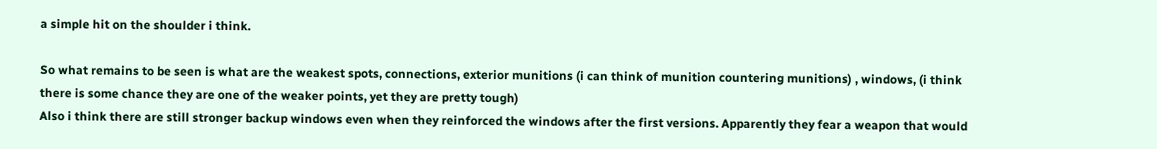a simple hit on the shoulder i think.

So what remains to be seen is what are the weakest spots, connections, exterior munitions (i can think of munition countering munitions) , windows, (i think there is some chance they are one of the weaker points, yet they are pretty tough)
Also i think there are still stronger backup windows even when they reinforced the windows after the first versions. Apparently they fear a weapon that would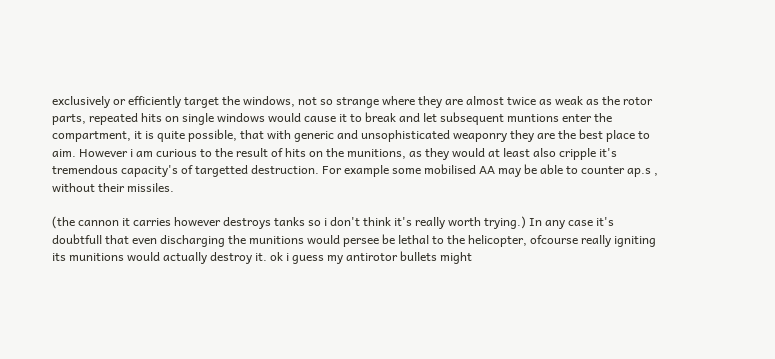exclusively or efficiently target the windows, not so strange where they are almost twice as weak as the rotor parts, repeated hits on single windows would cause it to break and let subsequent muntions enter the compartment, it is quite possible, that with generic and unsophisticated weaponry they are the best place to aim. However i am curious to the result of hits on the munitions, as they would at least also cripple it's tremendous capacity's of targetted destruction. For example some mobilised AA may be able to counter ap.s , without their missiles.

(the cannon it carries however destroys tanks so i don't think it's really worth trying.) In any case it's doubtfull that even discharging the munitions would persee be lethal to the helicopter, ofcourse really igniting its munitions would actually destroy it. ok i guess my antirotor bullets might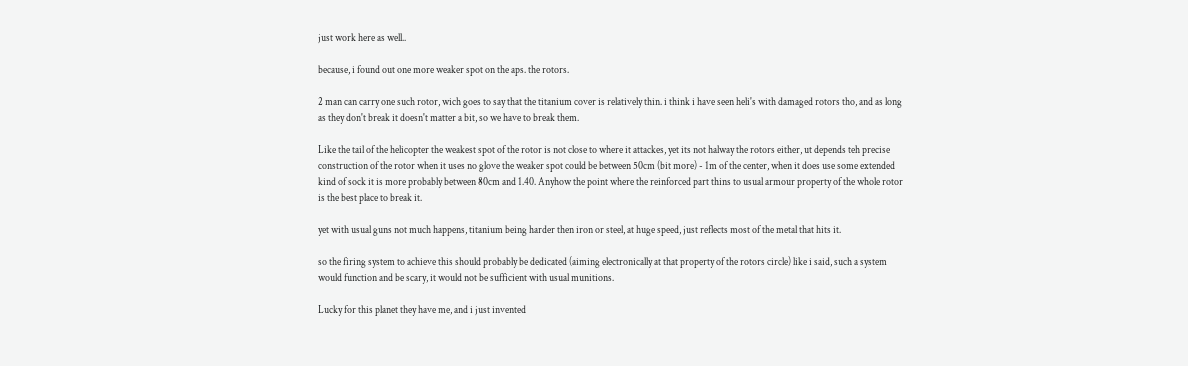just work here as well..

because, i found out one more weaker spot on the aps. the rotors.

2 man can carry one such rotor, wich goes to say that the titanium cover is relatively thin. i think i have seen heli's with damaged rotors tho, and as long as they don't break it doesn't matter a bit, so we have to break them.

Like the tail of the helicopter the weakest spot of the rotor is not close to where it attackes, yet its not halway the rotors either, ut depends teh precise construction of the rotor when it uses no glove the weaker spot could be between 50cm (bit more) - 1m of the center, when it does use some extended kind of sock it is more probably between 80cm and 1.40. Anyhow the point where the reinforced part thins to usual armour property of the whole rotor is the best place to break it.

yet with usual guns not much happens, titanium being harder then iron or steel, at huge speed, just reflects most of the metal that hits it.

so the firing system to achieve this should probably be dedicated (aiming electronically at that property of the rotors circle) like i said, such a system would function and be scary, it would not be sufficient with usual munitions.

Lucky for this planet they have me, and i just invented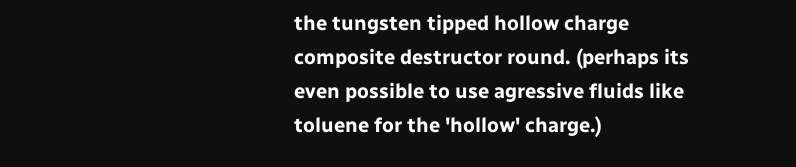the tungsten tipped hollow charge composite destructor round. (perhaps its even possible to use agressive fluids like toluene for the 'hollow' charge.)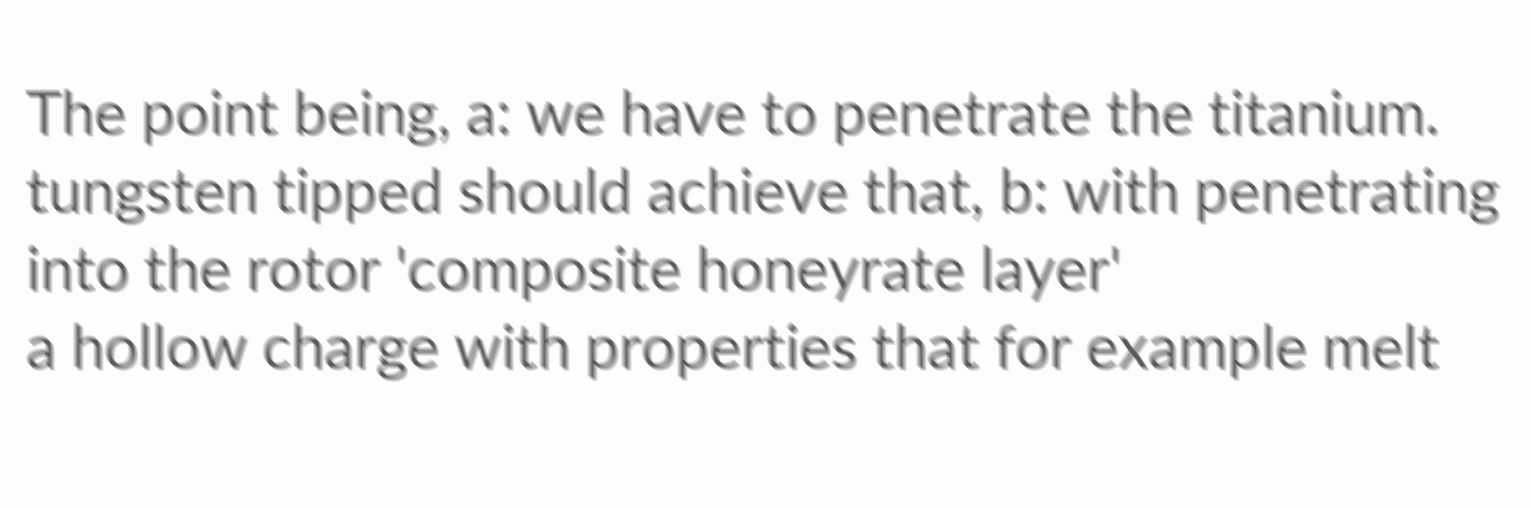The point being, a: we have to penetrate the titanium. tungsten tipped should achieve that, b: with penetrating into the rotor 'composite honeyrate layer'
a hollow charge with properties that for example melt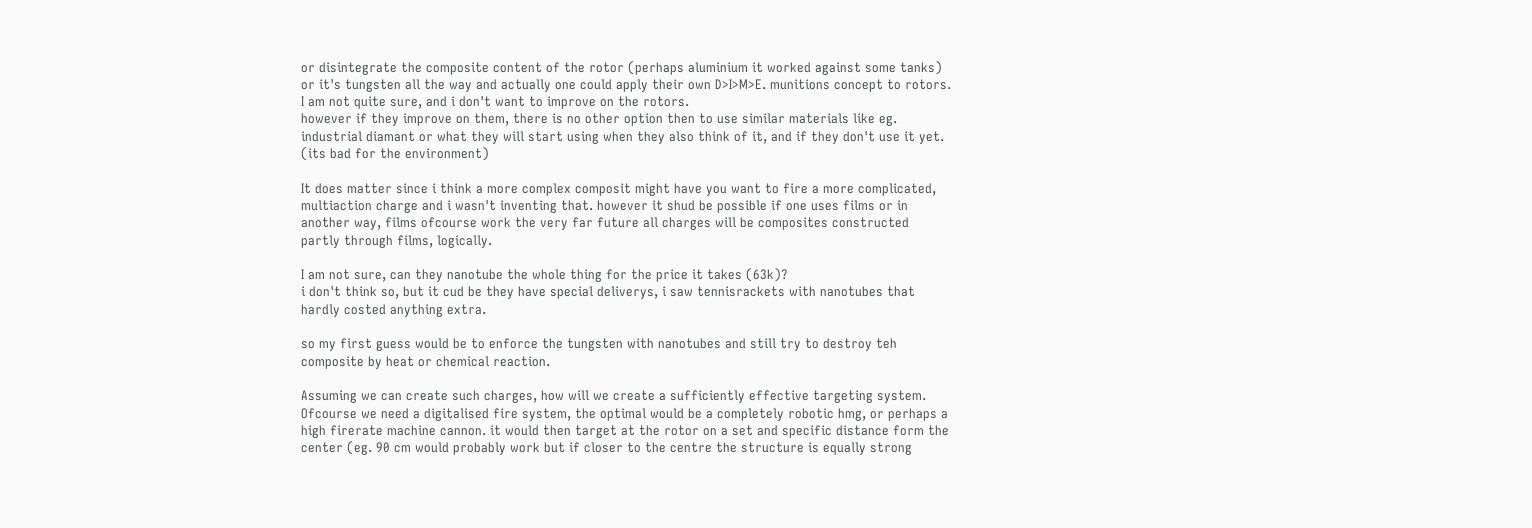or disintegrate the composite content of the rotor (perhaps aluminium it worked against some tanks) or it's tungsten all the way and actually one could apply their own D>I>M>E. munitions concept to rotors. I am not quite sure, and i don't want to improve on the rotors.
however if they improve on them, there is no other option then to use similar materials like eg. industrial diamant or what they will start using when they also think of it, and if they don't use it yet. (its bad for the environment)

It does matter since i think a more complex composit might have you want to fire a more complicated, multiaction charge and i wasn't inventing that. however it shud be possible if one uses films or in another way, films ofcourse work the very far future all charges will be composites constructed partly through films, logically.

I am not sure, can they nanotube the whole thing for the price it takes (63k)?
i don't think so, but it cud be they have special deliverys, i saw tennisrackets with nanotubes that hardly costed anything extra.

so my first guess would be to enforce the tungsten with nanotubes and still try to destroy teh composite by heat or chemical reaction.

Assuming we can create such charges, how will we create a sufficiently effective targeting system. Ofcourse we need a digitalised fire system, the optimal would be a completely robotic hmg, or perhaps a high firerate machine cannon. it would then target at the rotor on a set and specific distance form the center (eg. 90 cm would probably work but if closer to the centre the structure is equally strong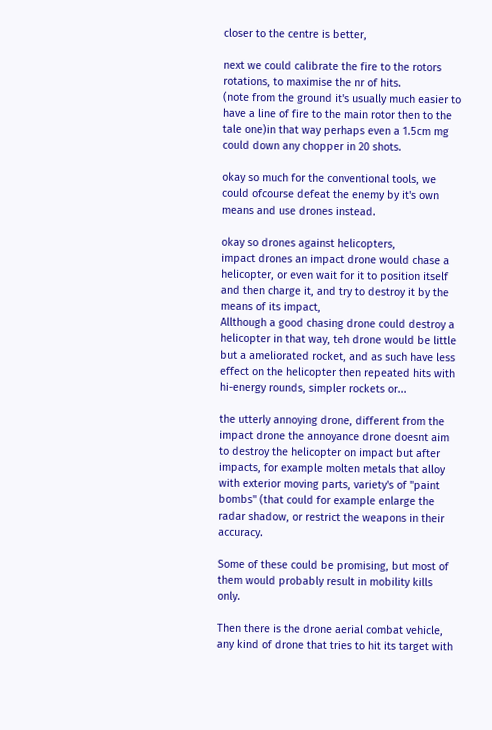closer to the centre is better,

next we could calibrate the fire to the rotors rotations, to maximise the nr of hits.
(note from the ground it's usually much easier to have a line of fire to the main rotor then to the tale one)in that way perhaps even a 1.5cm mg could down any chopper in 20 shots.

okay so much for the conventional tools, we could ofcourse defeat the enemy by it's own means and use drones instead.

okay so drones against helicopters,
impact drones an impact drone would chase a helicopter, or even wait for it to position itself and then charge it, and try to destroy it by the means of its impact,
Allthough a good chasing drone could destroy a helicopter in that way, teh drone would be little but a ameliorated rocket, and as such have less effect on the helicopter then repeated hits with hi-energy rounds, simpler rockets or...

the utterly annoying drone, different from the impact drone the annoyance drone doesnt aim to destroy the helicopter on impact but after impacts, for example molten metals that alloy with exterior moving parts, variety's of "paint bombs" (that could for example enlarge the radar shadow, or restrict the weapons in their accuracy.

Some of these could be promising, but most of them would probably result in mobility kills only.

Then there is the drone aerial combat vehicle, any kind of drone that tries to hit its target with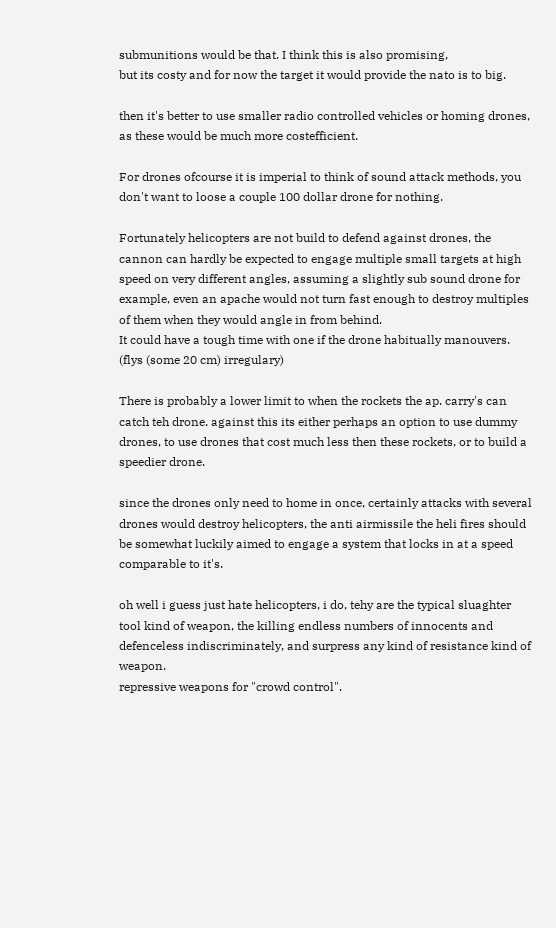submunitions would be that. I think this is also promising,
but its costy and for now the target it would provide the nato is to big.

then it's better to use smaller radio controlled vehicles or homing drones, as these would be much more costefficient.

For drones ofcourse it is imperial to think of sound attack methods, you don't want to loose a couple 100 dollar drone for nothing.

Fortunately helicopters are not build to defend against drones, the cannon can hardly be expected to engage multiple small targets at high speed on very different angles, assuming a slightly sub sound drone for example, even an apache would not turn fast enough to destroy multiples of them when they would angle in from behind.
It could have a tough time with one if the drone habitually manouvers.
(flys (some 20 cm) irregulary)

There is probably a lower limit to when the rockets the ap. carry's can catch teh drone. against this its either perhaps an option to use dummy drones, to use drones that cost much less then these rockets, or to build a speedier drone.

since the drones only need to home in once, certainly attacks with several drones would destroy helicopters, the anti airmissile the heli fires should be somewhat luckily aimed to engage a system that locks in at a speed comparable to it's.

oh well i guess just hate helicopters, i do, tehy are the typical sluaghter tool kind of weapon, the killing endless numbers of innocents and defenceless indiscriminately, and surpress any kind of resistance kind of weapon.
repressive weapons for "crowd control".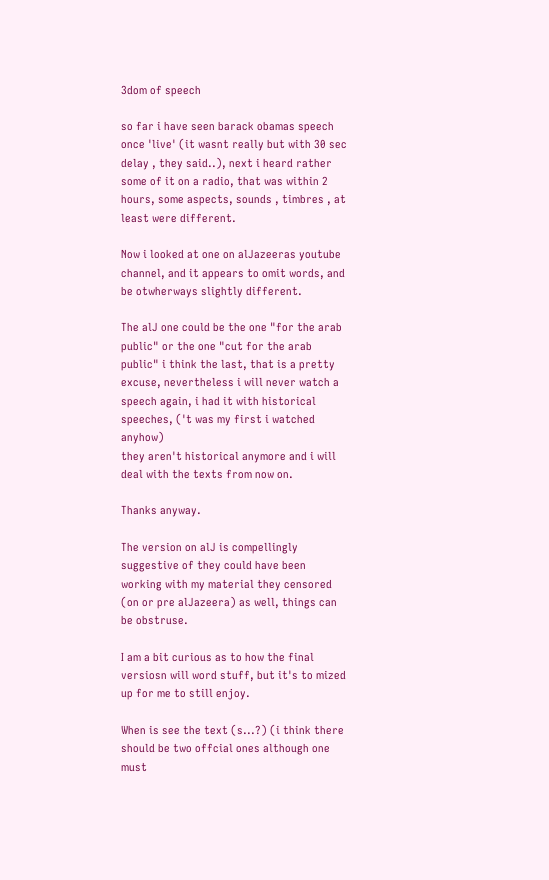3dom of speech

so far i have seen barack obamas speech once 'live' (it wasnt really but with 30 sec delay , they said..), next i heard rather some of it on a radio, that was within 2 hours, some aspects, sounds , timbres , at least were different.

Now i looked at one on alJazeeras youtube channel, and it appears to omit words, and be otwherways slightly different.

The alJ one could be the one "for the arab public" or the one "cut for the arab public" i think the last, that is a pretty excuse, nevertheless i will never watch a speech again, i had it with historical speeches, ('t was my first i watched anyhow)
they aren't historical anymore and i will deal with the texts from now on.

Thanks anyway.

The version on alJ is compellingly suggestive of they could have been working with my material they censored (on or pre alJazeera) as well, things can be obstruse.

I am a bit curious as to how the final versiosn will word stuff, but it's to mized up for me to still enjoy.

When is see the text (s...?) (i think there should be two offcial ones although one must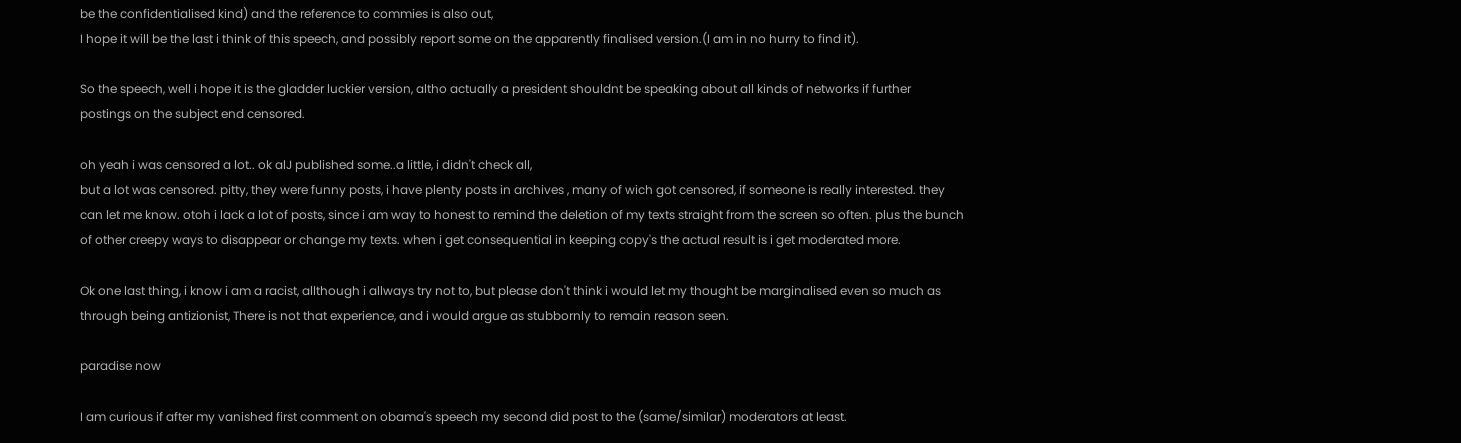be the confidentialised kind) and the reference to commies is also out,
I hope it will be the last i think of this speech, and possibly report some on the apparently finalised version.(I am in no hurry to find it).

So the speech, well i hope it is the gladder luckier version, altho actually a president shouldnt be speaking about all kinds of networks if further postings on the subject end censored.

oh yeah i was censored a lot.. ok alJ published some..a little, i didn't check all,
but a lot was censored. pitty, they were funny posts, i have plenty posts in archives , many of wich got censored, if someone is really interested. they can let me know. otoh i lack a lot of posts, since i am way to honest to remind the deletion of my texts straight from the screen so often. plus the bunch of other creepy ways to disappear or change my texts. when i get consequential in keeping copy's the actual result is i get moderated more.

Ok one last thing, i know i am a racist, allthough i allways try not to, but please don't think i would let my thought be marginalised even so much as through being antizionist, There is not that experience, and i would argue as stubbornly to remain reason seen.

paradise now

I am curious if after my vanished first comment on obama's speech my second did post to the (same/similar) moderators at least.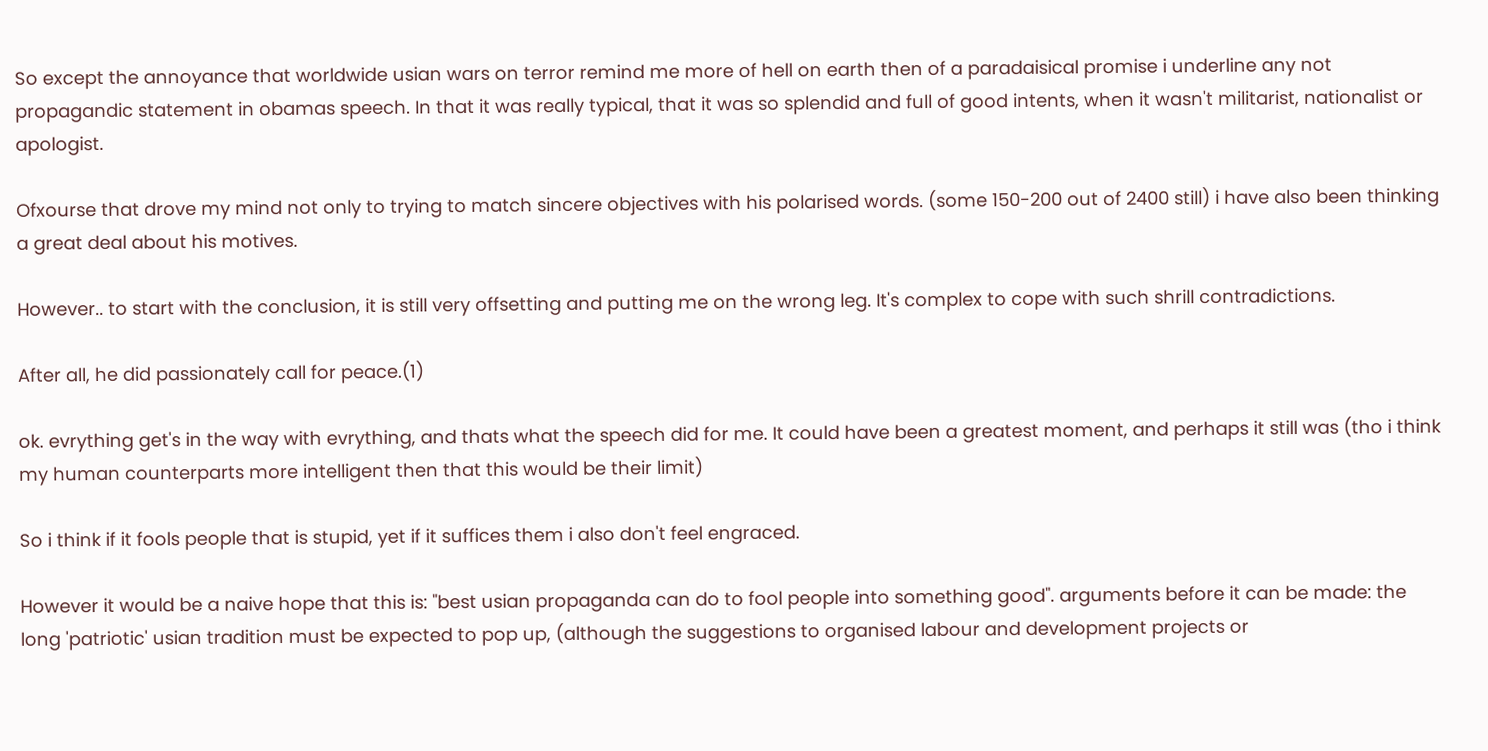So except the annoyance that worldwide usian wars on terror remind me more of hell on earth then of a paradaisical promise i underline any not propagandic statement in obamas speech. In that it was really typical, that it was so splendid and full of good intents, when it wasn't militarist, nationalist or apologist.

Ofxourse that drove my mind not only to trying to match sincere objectives with his polarised words. (some 150-200 out of 2400 still) i have also been thinking a great deal about his motives.

However.. to start with the conclusion, it is still very offsetting and putting me on the wrong leg. It's complex to cope with such shrill contradictions.

After all, he did passionately call for peace.(1)

ok. evrything get's in the way with evrything, and thats what the speech did for me. It could have been a greatest moment, and perhaps it still was (tho i think my human counterparts more intelligent then that this would be their limit)

So i think if it fools people that is stupid, yet if it suffices them i also don't feel engraced.

However it would be a naive hope that this is: "best usian propaganda can do to fool people into something good". arguments before it can be made: the long 'patriotic' usian tradition must be expected to pop up, (although the suggestions to organised labour and development projects or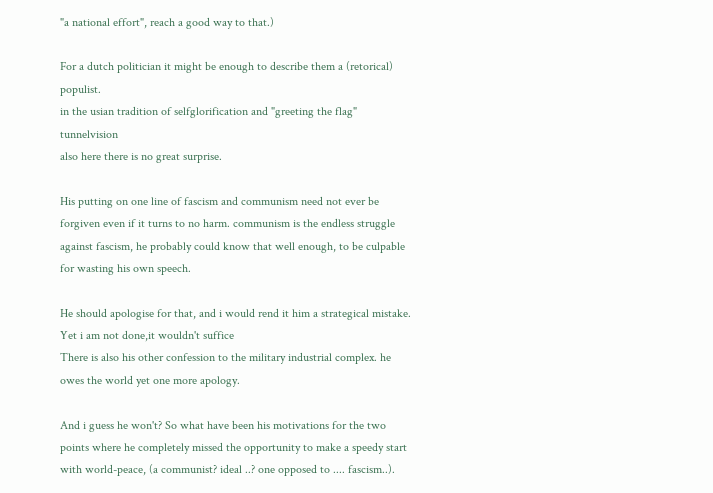"a national effort", reach a good way to that.)

For a dutch politician it might be enough to describe them a (retorical) populist.
in the usian tradition of selfglorification and "greeting the flag" tunnelvision
also here there is no great surprise.

His putting on one line of fascism and communism need not ever be forgiven even if it turns to no harm. communism is the endless struggle against fascism, he probably could know that well enough, to be culpable for wasting his own speech.

He should apologise for that, and i would rend it him a strategical mistake.
Yet i am not done,it wouldn't suffice
There is also his other confession to the military industrial complex. he owes the world yet one more apology.

And i guess he won't? So what have been his motivations for the two points where he completely missed the opportunity to make a speedy start with world-peace, (a communist? ideal ..? one opposed to .... fascism..).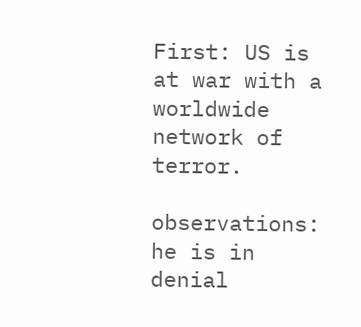First: US is at war with a worldwide network of terror.

observations: he is in denial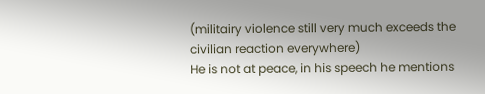(militairy violence still very much exceeds the civilian reaction everywhere)
He is not at peace, in his speech he mentions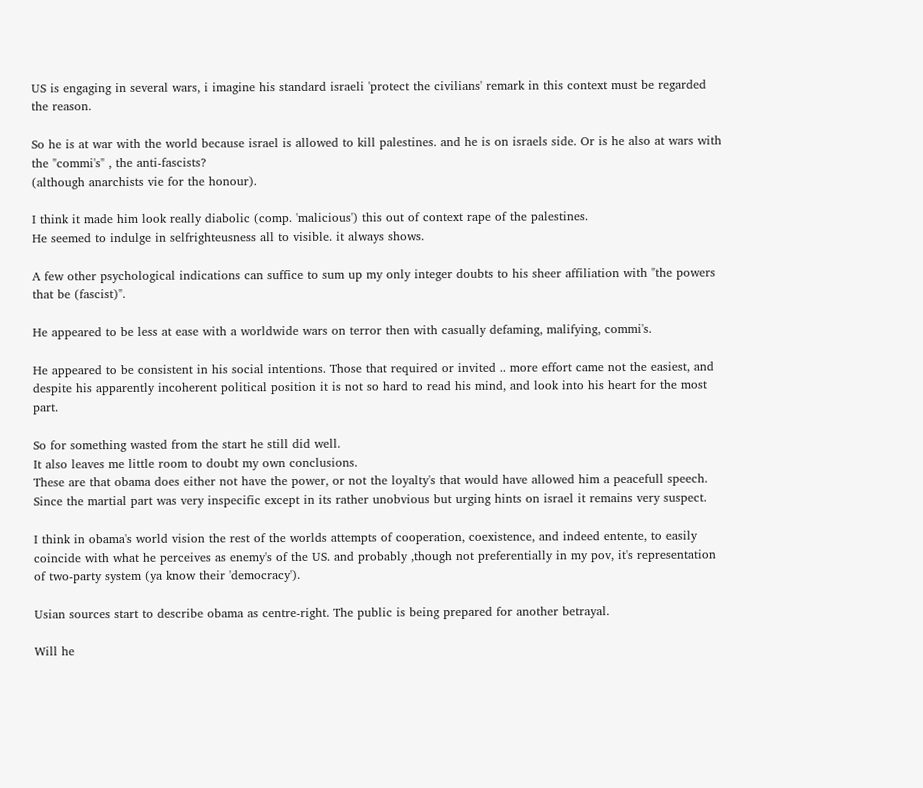US is engaging in several wars, i imagine his standard israeli 'protect the civilians' remark in this context must be regarded the reason.

So he is at war with the world because israel is allowed to kill palestines. and he is on israels side. Or is he also at wars with the "commi's" , the anti-fascists?
(although anarchists vie for the honour).

I think it made him look really diabolic (comp. 'malicious') this out of context rape of the palestines.
He seemed to indulge in selfrighteusness all to visible. it always shows.

A few other psychological indications can suffice to sum up my only integer doubts to his sheer affiliation with "the powers that be (fascist)".

He appeared to be less at ease with a worldwide wars on terror then with casually defaming, malifying, commi's.

He appeared to be consistent in his social intentions. Those that required or invited .. more effort came not the easiest, and despite his apparently incoherent political position it is not so hard to read his mind, and look into his heart for the most part.

So for something wasted from the start he still did well.
It also leaves me little room to doubt my own conclusions.
These are that obama does either not have the power, or not the loyalty's that would have allowed him a peacefull speech. Since the martial part was very inspecific except in its rather unobvious but urging hints on israel it remains very suspect.

I think in obama's world vision the rest of the worlds attempts of cooperation, coexistence, and indeed entente, to easily coincide with what he perceives as enemy's of the US. and probably ,though not preferentially in my pov, it's representation of two-party system (ya know their 'democracy').

Usian sources start to describe obama as centre-right. The public is being prepared for another betrayal.

Will he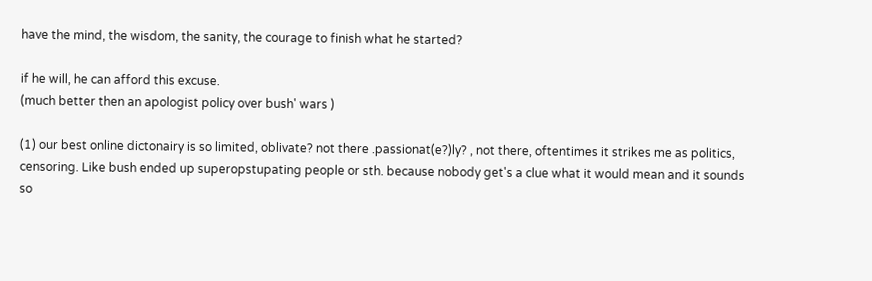have the mind, the wisdom, the sanity, the courage to finish what he started?

if he will, he can afford this excuse.
(much better then an apologist policy over bush' wars )

(1) our best online dictonairy is so limited, oblivate? not there .passionat(e?)ly? , not there, oftentimes it strikes me as politics, censoring. Like bush ended up superopstupating people or sth. because nobody get's a clue what it would mean and it sounds so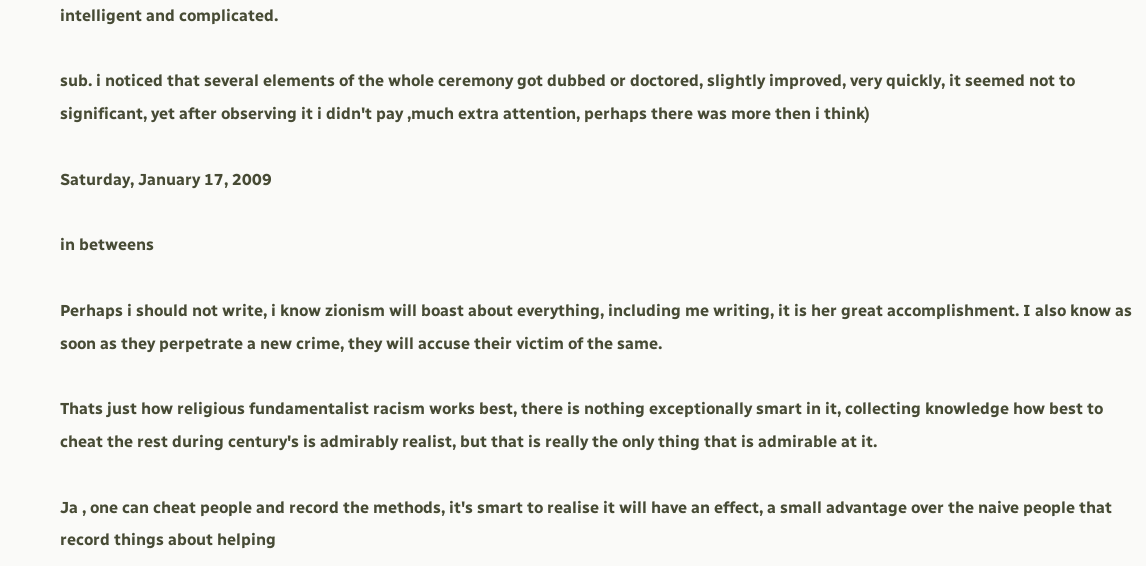intelligent and complicated.

sub. i noticed that several elements of the whole ceremony got dubbed or doctored, slightly improved, very quickly, it seemed not to significant, yet after observing it i didn't pay ,much extra attention, perhaps there was more then i think)

Saturday, January 17, 2009

in betweens

Perhaps i should not write, i know zionism will boast about everything, including me writing, it is her great accomplishment. I also know as soon as they perpetrate a new crime, they will accuse their victim of the same.

Thats just how religious fundamentalist racism works best, there is nothing exceptionally smart in it, collecting knowledge how best to cheat the rest during century's is admirably realist, but that is really the only thing that is admirable at it.

Ja , one can cheat people and record the methods, it's smart to realise it will have an effect, a small advantage over the naive people that record things about helping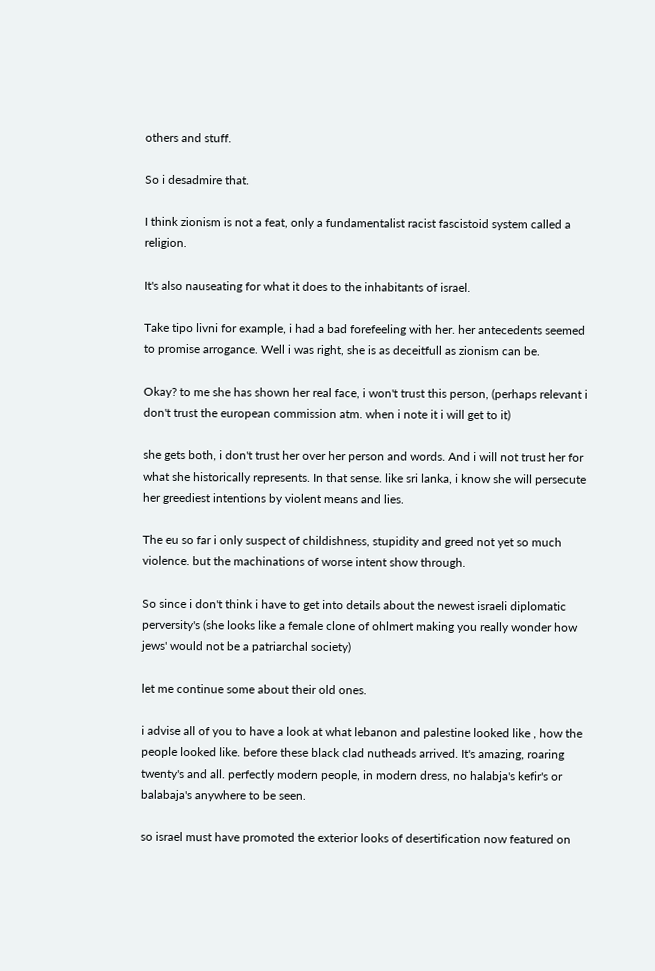others and stuff.

So i desadmire that.

I think zionism is not a feat, only a fundamentalist racist fascistoid system called a religion.

It's also nauseating for what it does to the inhabitants of israel.

Take tipo livni for example, i had a bad forefeeling with her. her antecedents seemed to promise arrogance. Well i was right, she is as deceitfull as zionism can be.

Okay? to me she has shown her real face, i won't trust this person, (perhaps relevant i don't trust the european commission atm. when i note it i will get to it)

she gets both, i don't trust her over her person and words. And i will not trust her for what she historically represents. In that sense. like sri lanka, i know she will persecute her greediest intentions by violent means and lies.

The eu so far i only suspect of childishness, stupidity and greed not yet so much violence. but the machinations of worse intent show through.

So since i don't think i have to get into details about the newest israeli diplomatic perversity's (she looks like a female clone of ohlmert making you really wonder how jews' would not be a patriarchal society)

let me continue some about their old ones.

i advise all of you to have a look at what lebanon and palestine looked like , how the people looked like. before these black clad nutheads arrived. It's amazing, roaring twenty's and all. perfectly modern people, in modern dress, no halabja's kefir's or balabaja's anywhere to be seen.

so israel must have promoted the exterior looks of desertification now featured on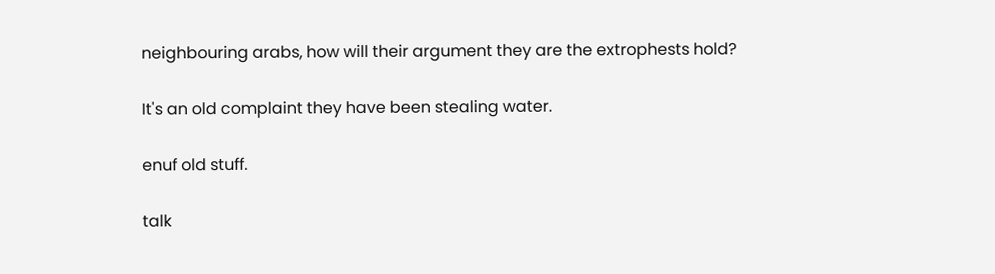neighbouring arabs, how will their argument they are the extrophests hold?

It's an old complaint they have been stealing water.

enuf old stuff.

talk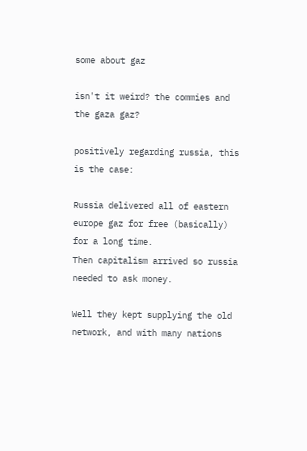some about gaz

isn't it weird? the commies and the gaza gaz?

positively regarding russia, this is the case:

Russia delivered all of eastern europe gaz for free (basically) for a long time.
Then capitalism arrived so russia needed to ask money.

Well they kept supplying the old network, and with many nations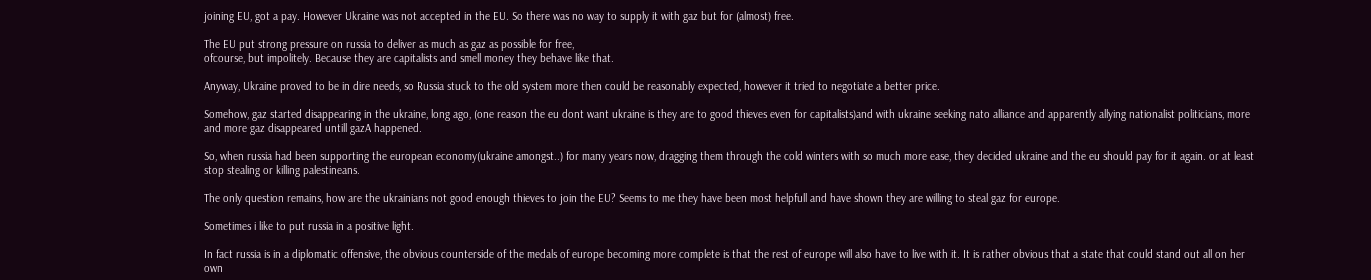joining EU, got a pay. However Ukraine was not accepted in the EU. So there was no way to supply it with gaz but for (almost) free.

The EU put strong pressure on russia to deliver as much as gaz as possible for free,
ofcourse, but impolitely. Because they are capitalists and smell money they behave like that.

Anyway, Ukraine proved to be in dire needs, so Russia stuck to the old system more then could be reasonably expected, however it tried to negotiate a better price.

Somehow, gaz started disappearing in the ukraine, long ago, (one reason the eu dont want ukraine is they are to good thieves even for capitalists)and with ukraine seeking nato alliance and apparently allying nationalist politicians, more and more gaz disappeared untill gazA happened.

So, when russia had been supporting the european economy(ukraine amongst..) for many years now, dragging them through the cold winters with so much more ease, they decided ukraine and the eu should pay for it again. or at least stop stealing or killing palestineans.

The only question remains, how are the ukrainians not good enough thieves to join the EU? Seems to me they have been most helpfull and have shown they are willing to steal gaz for europe.

Sometimes i like to put russia in a positive light.

In fact russia is in a diplomatic offensive, the obvious counterside of the medals of europe becoming more complete is that the rest of europe will also have to live with it. It is rather obvious that a state that could stand out all on her own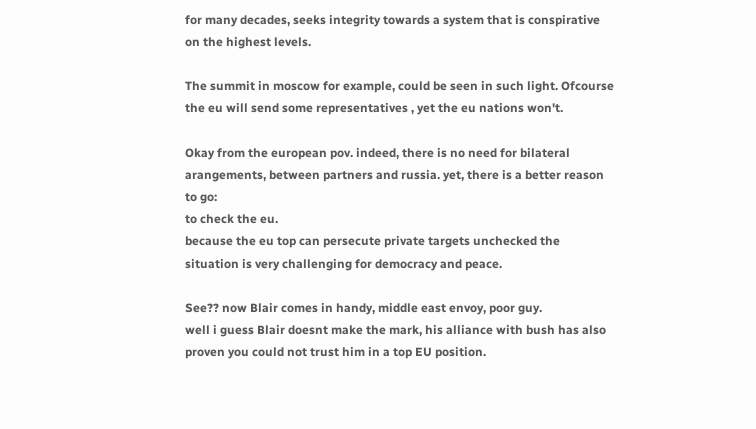for many decades, seeks integrity towards a system that is conspirative on the highest levels.

The summit in moscow for example, could be seen in such light. Ofcourse the eu will send some representatives , yet the eu nations won't.

Okay from the european pov. indeed, there is no need for bilateral arangements, between partners and russia. yet, there is a better reason to go:
to check the eu.
because the eu top can persecute private targets unchecked the situation is very challenging for democracy and peace.

See?? now Blair comes in handy, middle east envoy, poor guy.
well i guess Blair doesnt make the mark, his alliance with bush has also proven you could not trust him in a top EU position.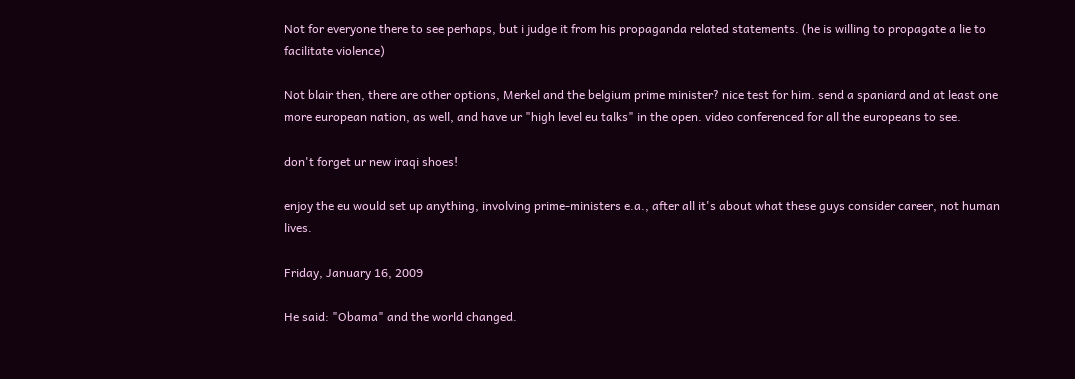Not for everyone there to see perhaps, but i judge it from his propaganda related statements. (he is willing to propagate a lie to facilitate violence)

Not blair then, there are other options, Merkel and the belgium prime minister? nice test for him. send a spaniard and at least one more european nation, as well, and have ur "high level eu talks" in the open. video conferenced for all the europeans to see.

don't forget ur new iraqi shoes!

enjoy the eu would set up anything, involving prime-ministers e.a., after all it's about what these guys consider career, not human lives.

Friday, January 16, 2009

He said: "Obama" and the world changed.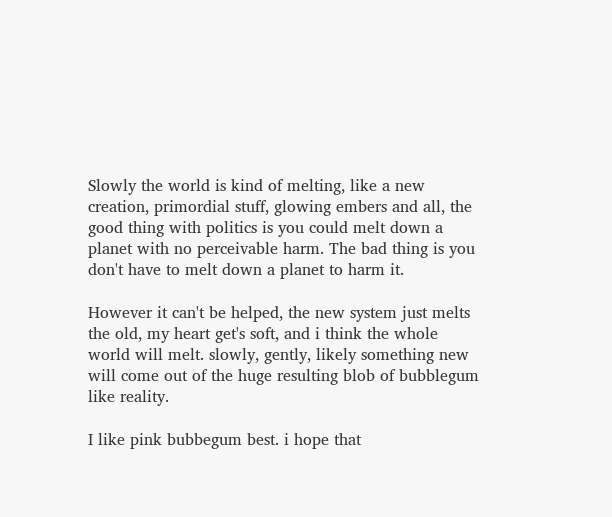Slowly the world is kind of melting, like a new creation, primordial stuff, glowing embers and all, the good thing with politics is you could melt down a planet with no perceivable harm. The bad thing is you don't have to melt down a planet to harm it.

However it can't be helped, the new system just melts the old, my heart get's soft, and i think the whole world will melt. slowly, gently, likely something new will come out of the huge resulting blob of bubblegum like reality.

I like pink bubbegum best. i hope that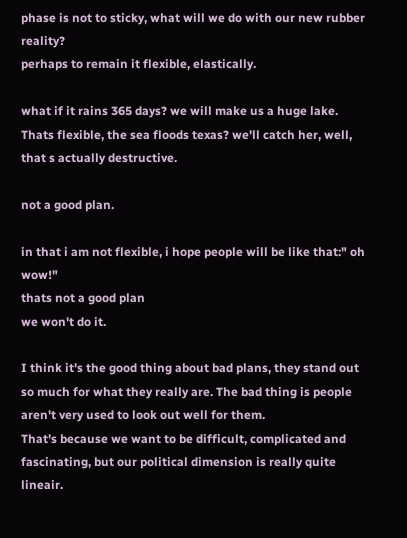phase is not to sticky, what will we do with our new rubber reality?
perhaps to remain it flexible, elastically.

what if it rains 365 days? we will make us a huge lake. Thats flexible, the sea floods texas? we'll catch her, well, that s actually destructive.

not a good plan.

in that i am not flexible, i hope people will be like that:" oh wow!"
thats not a good plan
we won't do it.

I think it's the good thing about bad plans, they stand out so much for what they really are. The bad thing is people aren't very used to look out well for them.
That's because we want to be difficult, complicated and fascinating, but our political dimension is really quite lineair.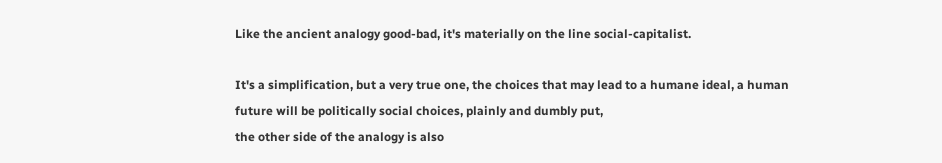Like the ancient analogy good-bad, it's materially on the line social-capitalist.

It's a simplification, but a very true one, the choices that may lead to a humane ideal, a human future will be politically social choices, plainly and dumbly put,
the other side of the analogy is also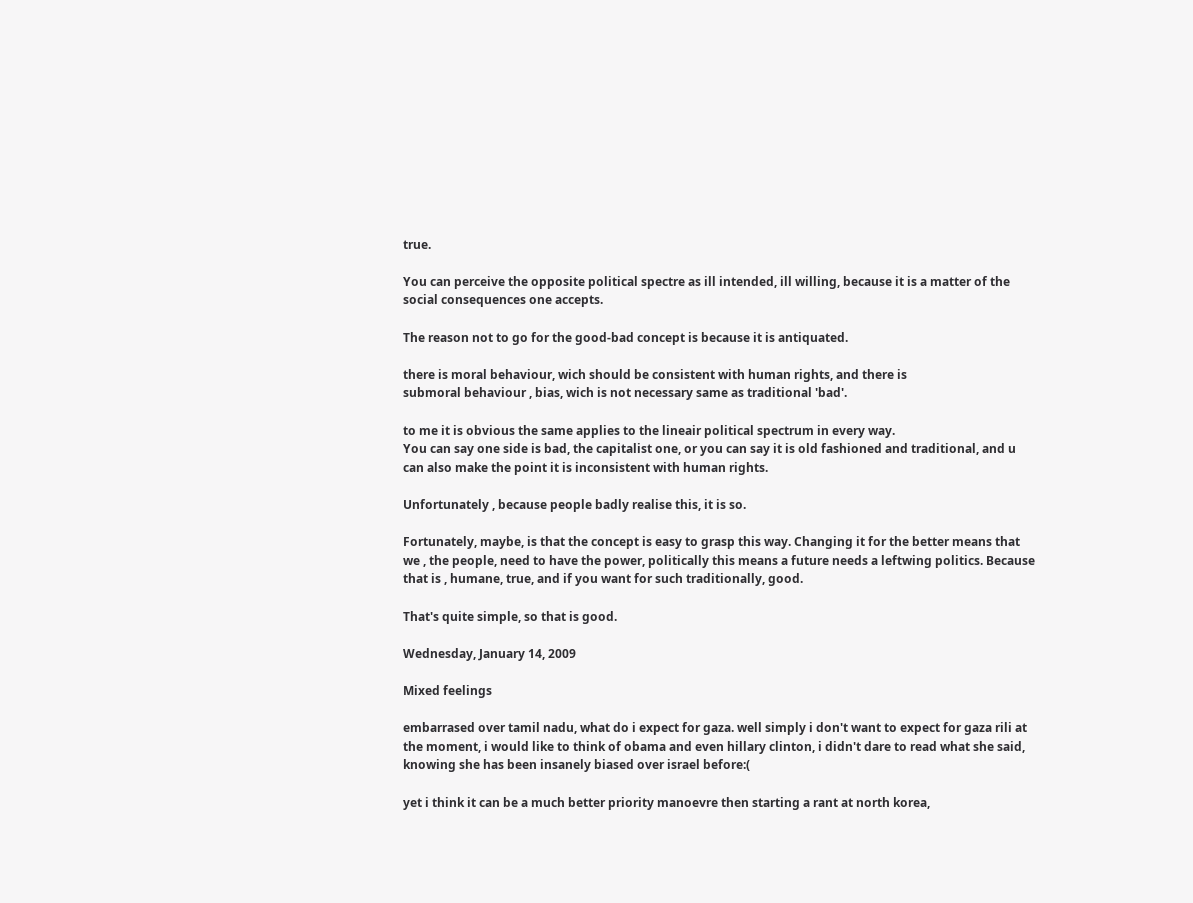true.

You can perceive the opposite political spectre as ill intended, ill willing, because it is a matter of the social consequences one accepts.

The reason not to go for the good-bad concept is because it is antiquated.

there is moral behaviour, wich should be consistent with human rights, and there is
submoral behaviour , bias, wich is not necessary same as traditional 'bad'.

to me it is obvious the same applies to the lineair political spectrum in every way.
You can say one side is bad, the capitalist one, or you can say it is old fashioned and traditional, and u can also make the point it is inconsistent with human rights.

Unfortunately , because people badly realise this, it is so.

Fortunately, maybe, is that the concept is easy to grasp this way. Changing it for the better means that we , the people, need to have the power, politically this means a future needs a leftwing politics. Because that is , humane, true, and if you want for such traditionally, good.

That's quite simple, so that is good.

Wednesday, January 14, 2009

Mixed feelings

embarrased over tamil nadu, what do i expect for gaza. well simply i don't want to expect for gaza rili at the moment, i would like to think of obama and even hillary clinton, i didn't dare to read what she said, knowing she has been insanely biased over israel before:(

yet i think it can be a much better priority manoevre then starting a rant at north korea,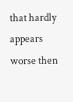that hardly appears worse then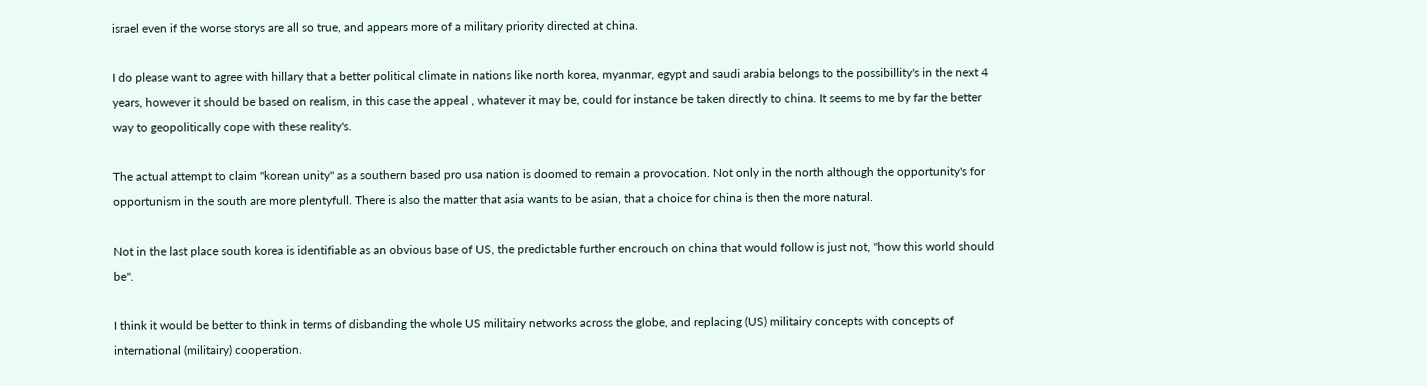israel even if the worse storys are all so true, and appears more of a military priority directed at china.

I do please want to agree with hillary that a better political climate in nations like north korea, myanmar, egypt and saudi arabia belongs to the possibillity's in the next 4 years, however it should be based on realism, in this case the appeal , whatever it may be, could for instance be taken directly to china. It seems to me by far the better way to geopolitically cope with these reality's.

The actual attempt to claim "korean unity" as a southern based pro usa nation is doomed to remain a provocation. Not only in the north although the opportunity's for opportunism in the south are more plentyfull. There is also the matter that asia wants to be asian, that a choice for china is then the more natural.

Not in the last place south korea is identifiable as an obvious base of US, the predictable further encrouch on china that would follow is just not, "how this world should be".

I think it would be better to think in terms of disbanding the whole US militairy networks across the globe, and replacing (US) militairy concepts with concepts of international (militairy) cooperation.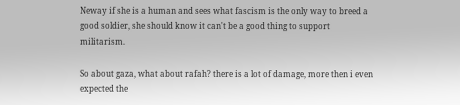Neway if she is a human and sees what fascism is the only way to breed a good soldier, she should know it can't be a good thing to support militarism.

So about gaza, what about rafah? there is a lot of damage, more then i even expected the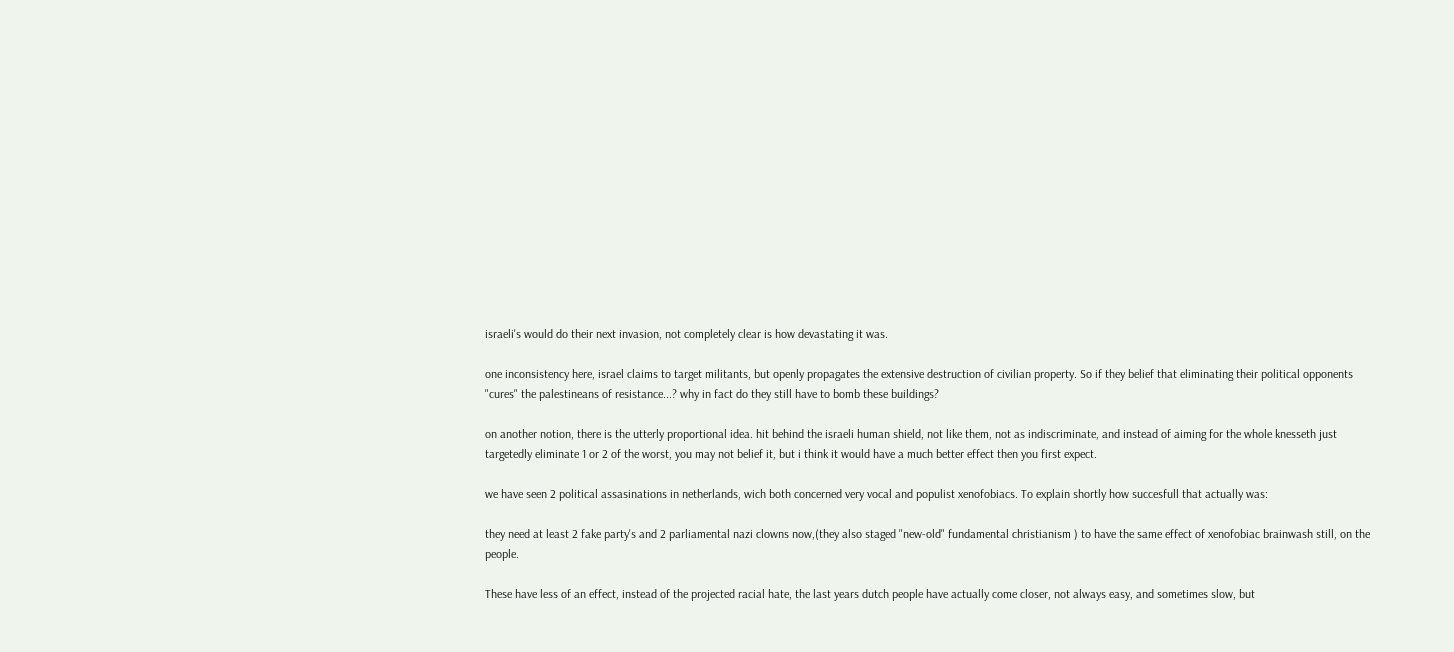israeli's would do their next invasion, not completely clear is how devastating it was.

one inconsistency here, israel claims to target militants, but openly propagates the extensive destruction of civilian property. So if they belief that eliminating their political opponents "cures" the palestineans of resistance...? why in fact do they still have to bomb these buildings?

on another notion, there is the utterly proportional idea. hit behind the israeli human shield, not like them, not as indiscriminate, and instead of aiming for the whole knesseth just targetedly eliminate 1 or 2 of the worst, you may not belief it, but i think it would have a much better effect then you first expect.

we have seen 2 political assasinations in netherlands, wich both concerned very vocal and populist xenofobiacs. To explain shortly how succesfull that actually was:

they need at least 2 fake party's and 2 parliamental nazi clowns now,(they also staged "new-old" fundamental christianism ) to have the same effect of xenofobiac brainwash still, on the people.

These have less of an effect, instead of the projected racial hate, the last years dutch people have actually come closer, not always easy, and sometimes slow, but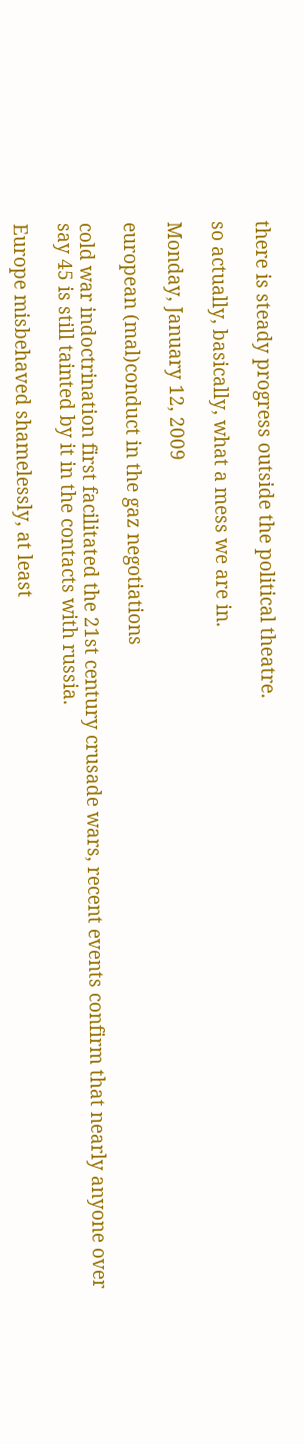there is steady progress outside the political theatre.

so actually, basically, what a mess we are in.

Monday, January 12, 2009

european (mal)conduct in the gaz negotiations

cold war indoctrination first facilitated the 21st century crusade wars, recent events confirm that nearly anyone over say 45 is still tainted by it in the contacts with russia.

Europe misbehaved shamelessly, at least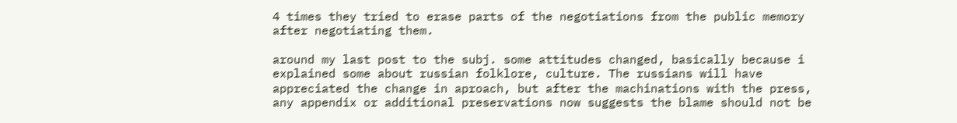4 times they tried to erase parts of the negotiations from the public memory after negotiating them.

around my last post to the subj. some attitudes changed, basically because i explained some about russian folklore, culture. The russians will have appreciated the change in aproach, but after the machinations with the press, any appendix or additional preservations now suggests the blame should not be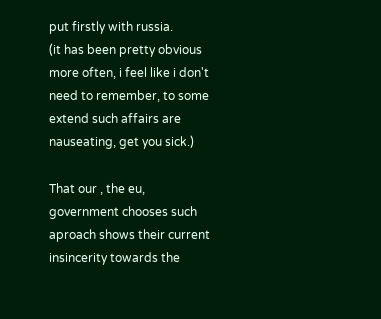put firstly with russia.
(it has been pretty obvious more often, i feel like i don't need to remember, to some extend such affairs are nauseating, get you sick.)

That our , the eu, government chooses such aproach shows their current insincerity towards the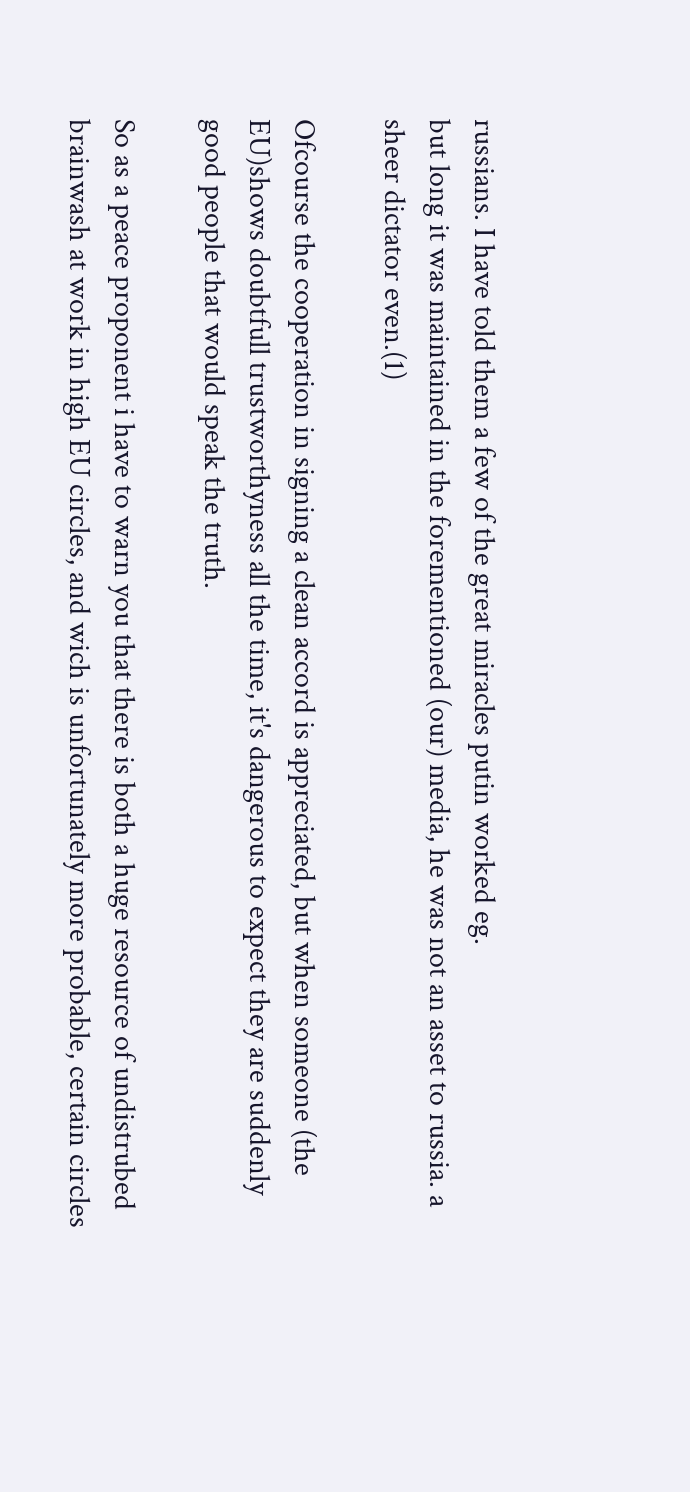russians. I have told them a few of the great miracles putin worked eg.
but long it was maintained in the forementioned (our) media, he was not an asset to russia. a sheer dictator even.(1)

Ofcourse the cooperation in signing a clean accord is appreciated, but when someone (the EU)shows doubtfull trustworthyness all the time, it's dangerous to expect they are suddenly good people that would speak the truth.

So as a peace proponent i have to warn you that there is both a huge resource of undistrubed brainwash at work in high EU circles, and wich is unfortunately more probable, certain circles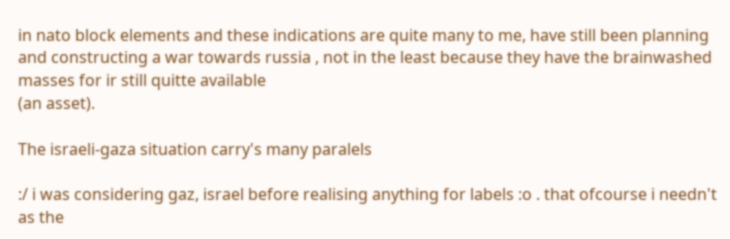in nato block elements and these indications are quite many to me, have still been planning and constructing a war towards russia , not in the least because they have the brainwashed masses for ir still quitte available
(an asset).

The israeli-gaza situation carry's many paralels

:/ i was considering gaz, israel before realising anything for labels :o . that ofcourse i needn't as the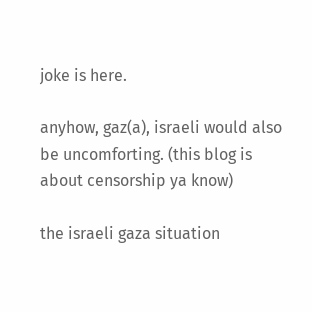joke is here.

anyhow, gaz(a), israeli would also be uncomforting. (this blog is about censorship ya know)

the israeli gaza situation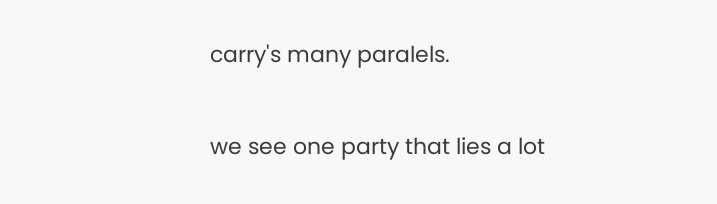carry's many paralels.

we see one party that lies a lot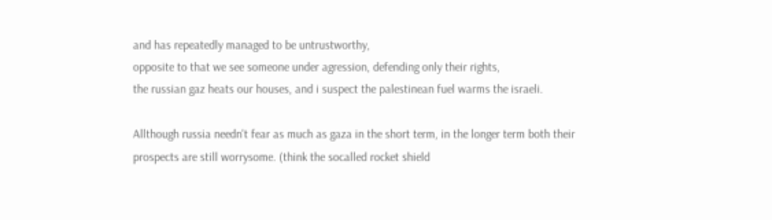and has repeatedly managed to be untrustworthy,
opposite to that we see someone under agression, defending only their rights,
the russian gaz heats our houses, and i suspect the palestinean fuel warms the israeli.

Allthough russia needn't fear as much as gaza in the short term, in the longer term both their prospects are still worrysome. (think the socalled rocket shield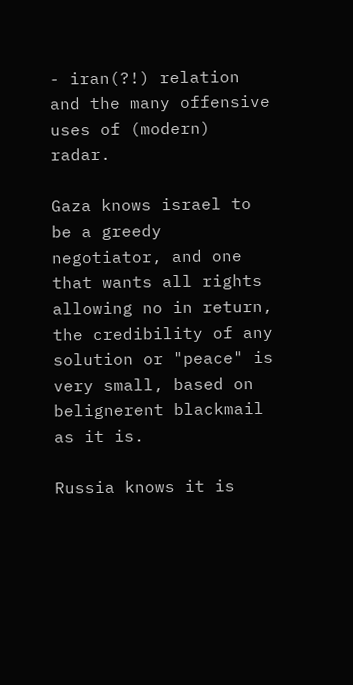- iran(?!) relation and the many offensive uses of (modern) radar.

Gaza knows israel to be a greedy negotiator, and one that wants all rights allowing no in return, the credibility of any solution or "peace" is very small, based on belignerent blackmail as it is.

Russia knows it is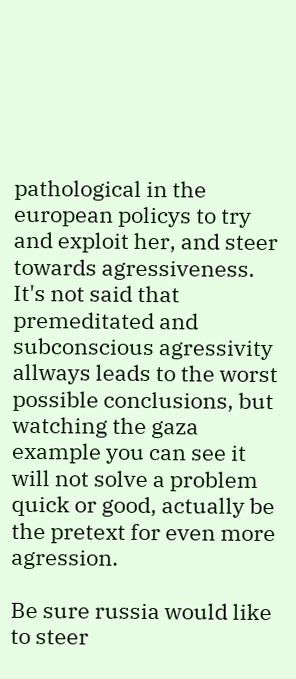pathological in the european policys to try and exploit her, and steer towards agressiveness. It's not said that premeditated and subconscious agressivity allways leads to the worst possible conclusions, but watching the gaza example you can see it will not solve a problem quick or good, actually be the pretext for even more agression.

Be sure russia would like to steer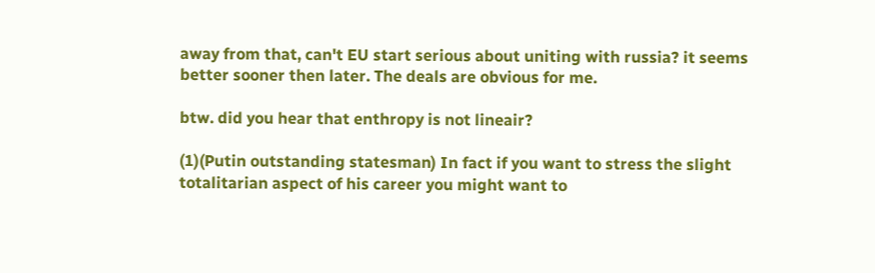away from that, can't EU start serious about uniting with russia? it seems better sooner then later. The deals are obvious for me.

btw. did you hear that enthropy is not lineair?

(1)(Putin outstanding statesman) In fact if you want to stress the slight totalitarian aspect of his career you might want to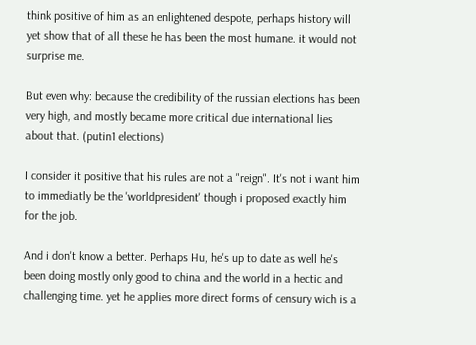think positive of him as an enlightened despote, perhaps history will yet show that of all these he has been the most humane. it would not surprise me.

But even why: because the credibility of the russian elections has been very high, and mostly became more critical due international lies about that. (putin1 elections)

I consider it positive that his rules are not a "reign". It's not i want him to immediatly be the 'worldpresident' though i proposed exactly him for the job.

And i don't know a better. Perhaps Hu, he's up to date as well he's been doing mostly only good to china and the world in a hectic and challenging time. yet he applies more direct forms of censury wich is a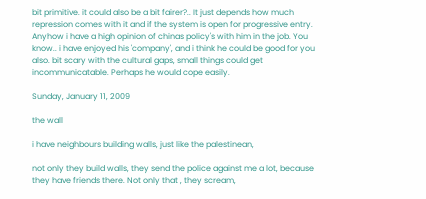bit primitive. it could also be a bit fairer?.. It just depends how much repression comes with it and if the system is open for progressive entry.
Anyhow i have a high opinion of chinas policy's with him in the job. You know.. i have enjoyed his 'company', and i think he could be good for you also. bit scary with the cultural gaps, small things could get incommunicatable. Perhaps he would cope easily.

Sunday, January 11, 2009

the wall

i have neighbours building walls, just like the palestinean,

not only they build walls, they send the police against me a lot, because they have friends there. Not only that , they scream,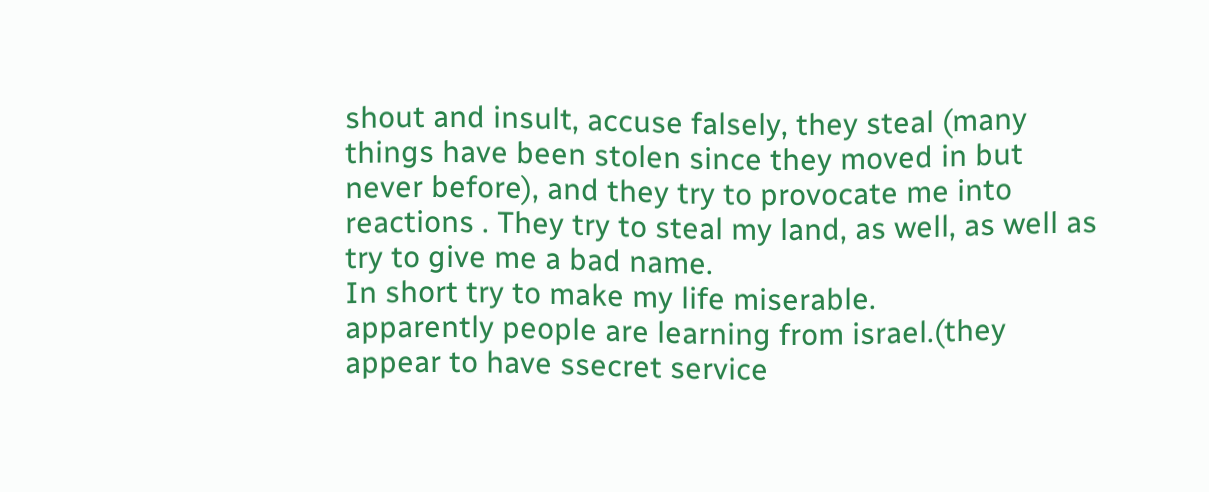shout and insult, accuse falsely, they steal (many things have been stolen since they moved in but never before), and they try to provocate me into reactions . They try to steal my land, as well, as well as try to give me a bad name.
In short try to make my life miserable.
apparently people are learning from israel.(they appear to have ssecret service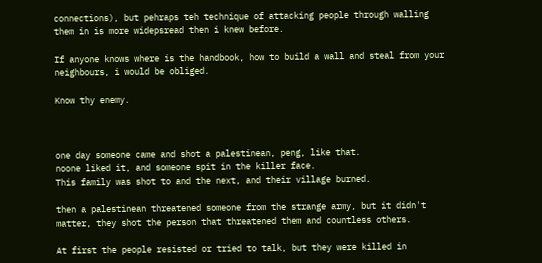connections), but pehraps teh technique of attacking people through walling them in is more widepsread then i knew before.

If anyone knows where is the handbook, how to build a wall and steal from your neighbours, i would be obliged.

Know thy enemy.



one day someone came and shot a palestinean, peng, like that.
noone liked it, and someone spit in the killer face.
This family was shot to and the next, and their village burned.

then a palestinean threatened someone from the strange army, but it didn't matter, they shot the person that threatened them and countless others.

At first the people resisted or tried to talk, but they were killed in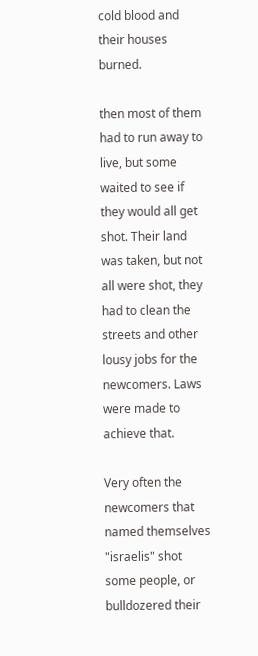cold blood and their houses burned.

then most of them had to run away to live, but some waited to see if they would all get shot. Their land was taken, but not all were shot, they had to clean the streets and other lousy jobs for the newcomers. Laws were made to achieve that.

Very often the newcomers that named themselves "israelis" shot some people, or bulldozered their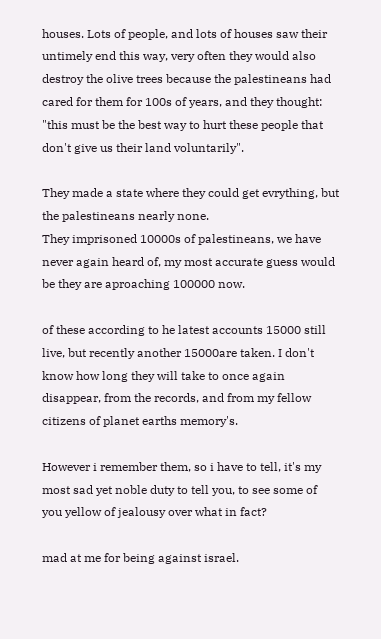houses. Lots of people, and lots of houses saw their untimely end this way, very often they would also destroy the olive trees because the palestineans had cared for them for 100s of years, and they thought: "this must be the best way to hurt these people that don't give us their land voluntarily".

They made a state where they could get evrything, but the palestineans nearly none.
They imprisoned 10000s of palestineans, we have never again heard of, my most accurate guess would be they are aproaching 100000 now.

of these according to he latest accounts 15000 still live, but recently another 15000are taken. I don't know how long they will take to once again disappear, from the records, and from my fellow citizens of planet earths memory's.

However i remember them, so i have to tell, it's my most sad yet noble duty to tell you, to see some of you yellow of jealousy over what in fact?

mad at me for being against israel.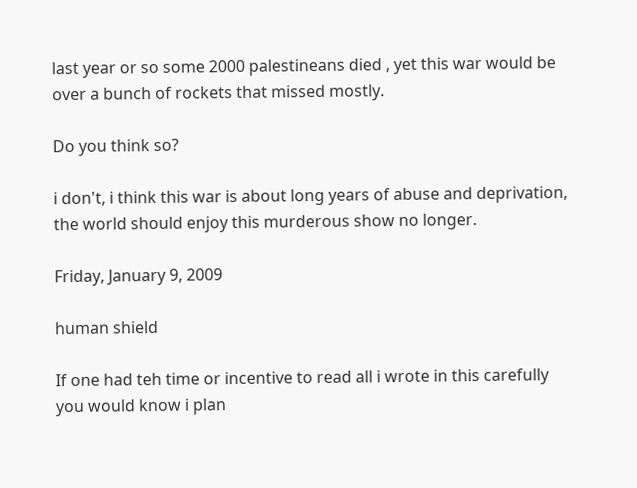last year or so some 2000 palestineans died , yet this war would be over a bunch of rockets that missed mostly.

Do you think so?

i don't, i think this war is about long years of abuse and deprivation, the world should enjoy this murderous show no longer.

Friday, January 9, 2009

human shield

If one had teh time or incentive to read all i wrote in this carefully you would know i plan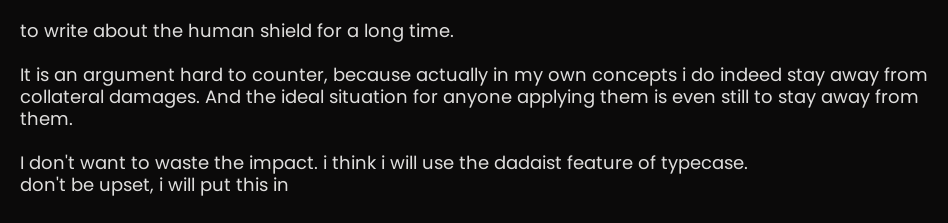to write about the human shield for a long time.

It is an argument hard to counter, because actually in my own concepts i do indeed stay away from collateral damages. And the ideal situation for anyone applying them is even still to stay away from them.

I don't want to waste the impact. i think i will use the dadaist feature of typecase.
don't be upset, i will put this in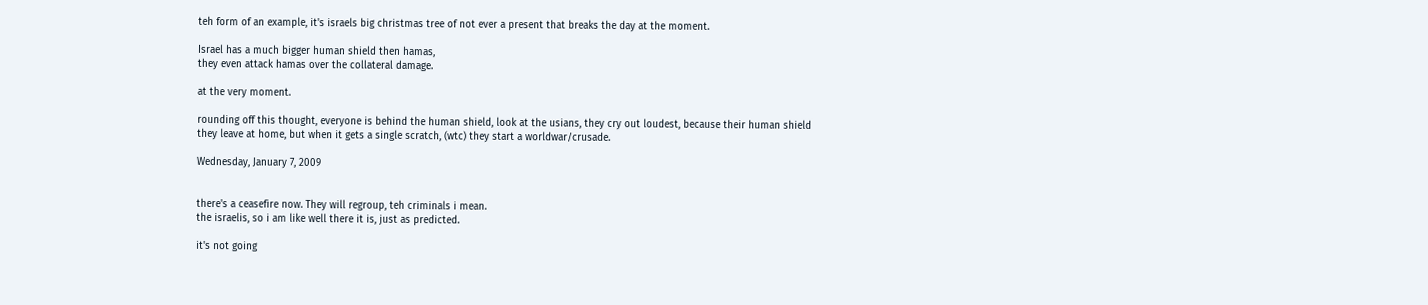teh form of an example, it's israels big christmas tree of not ever a present that breaks the day at the moment.

Israel has a much bigger human shield then hamas,
they even attack hamas over the collateral damage.

at the very moment.

rounding off this thought, everyone is behind the human shield, look at the usians, they cry out loudest, because their human shield they leave at home, but when it gets a single scratch, (wtc) they start a worldwar/crusade.

Wednesday, January 7, 2009


there's a ceasefire now. They will regroup, teh criminals i mean.
the israelis, so i am like well there it is, just as predicted.

it's not going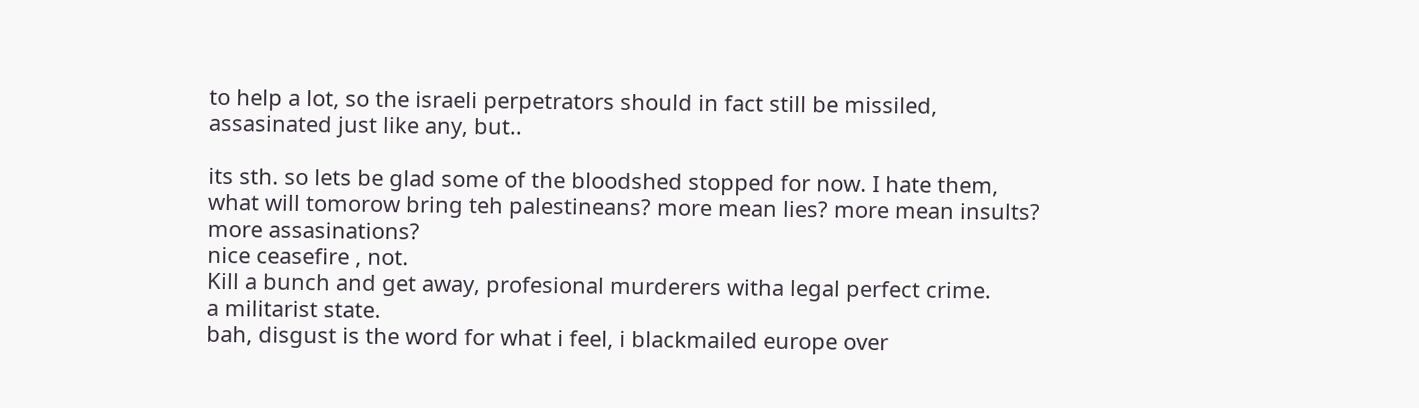to help a lot, so the israeli perpetrators should in fact still be missiled, assasinated just like any, but..

its sth. so lets be glad some of the bloodshed stopped for now. I hate them,
what will tomorow bring teh palestineans? more mean lies? more mean insults? more assasinations?
nice ceasefire , not.
Kill a bunch and get away, profesional murderers witha legal perfect crime.
a militarist state.
bah, disgust is the word for what i feel, i blackmailed europe over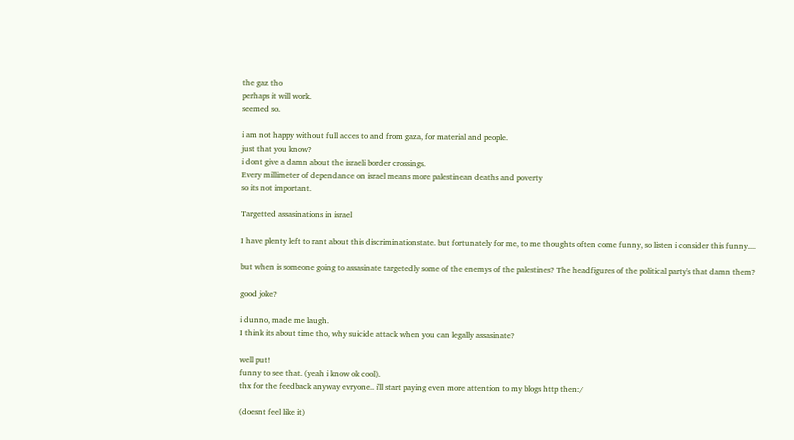the gaz tho
perhaps it will work.
seemed so.

i am not happy without full acces to and from gaza, for material and people.
just that you know?
i dont give a damn about the israeli border crossings.
Every millimeter of dependance on israel means more palestinean deaths and poverty
so its not important.

Targetted assasinations in israel

I have plenty left to rant about this discriminationstate. but fortunately for me, to me thoughts often come funny, so listen i consider this funny....

but when is someone going to assasinate targetedly some of the enemys of the palestines? The headfigures of the political party's that damn them?

good joke?

i dunno, made me laugh.
I think its about time tho, why suicide attack when you can legally assasinate?

well put!
funny to see that. (yeah i know ok cool).
thx for the feedback anyway evryone.. i'll start paying even more attention to my blogs http then:/

(doesnt feel like it)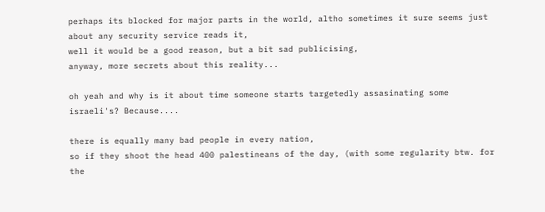perhaps its blocked for major parts in the world, altho sometimes it sure seems just about any security service reads it,
well it would be a good reason, but a bit sad publicising,
anyway, more secrets about this reality...

oh yeah and why is it about time someone starts targetedly assasinating some israeli's? Because....

there is equally many bad people in every nation,
so if they shoot the head 400 palestineans of the day, (with some regularity btw. for the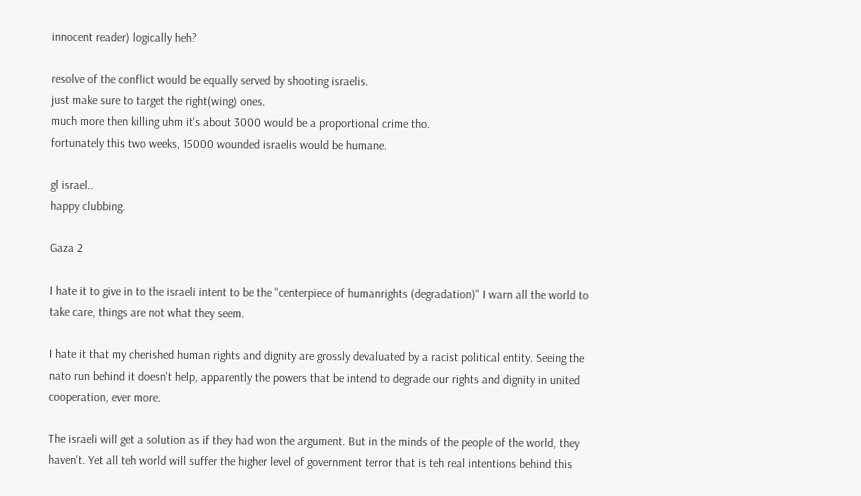innocent reader) logically heh?

resolve of the conflict would be equally served by shooting israelis.
just make sure to target the right(wing) ones.
much more then killing uhm it's about 3000 would be a proportional crime tho.
fortunately this two weeks, 15000 wounded israelis would be humane.

gl israel..
happy clubbing.

Gaza 2

I hate it to give in to the israeli intent to be the "centerpiece of humanrights (degradation)" I warn all the world to take care, things are not what they seem.

I hate it that my cherished human rights and dignity are grossly devaluated by a racist political entity. Seeing the nato run behind it doesn't help, apparently the powers that be intend to degrade our rights and dignity in united cooperation, ever more.

The israeli will get a solution as if they had won the argument. But in the minds of the people of the world, they haven't. Yet all teh world will suffer the higher level of government terror that is teh real intentions behind this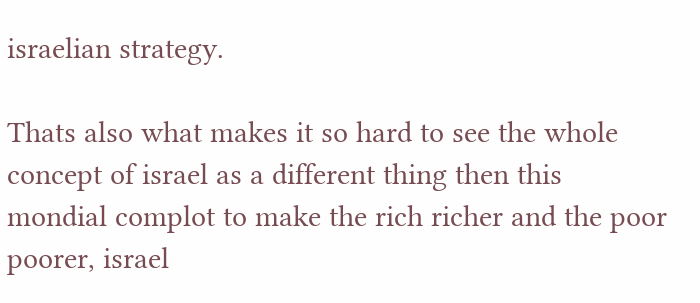israelian strategy.

Thats also what makes it so hard to see the whole concept of israel as a different thing then this mondial complot to make the rich richer and the poor poorer, israel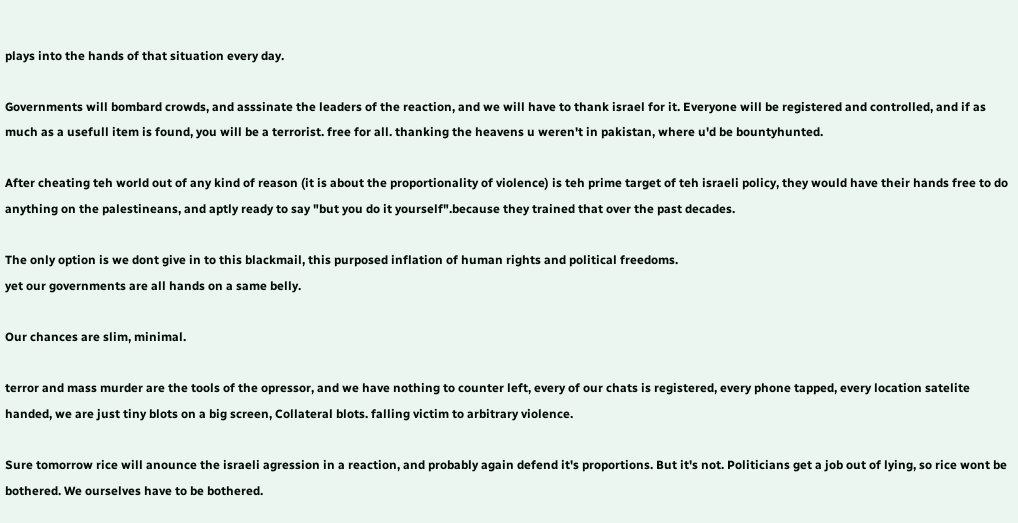plays into the hands of that situation every day.

Governments will bombard crowds, and asssinate the leaders of the reaction, and we will have to thank israel for it. Everyone will be registered and controlled, and if as much as a usefull item is found, you will be a terrorist. free for all. thanking the heavens u weren't in pakistan, where u'd be bountyhunted.

After cheating teh world out of any kind of reason (it is about the proportionality of violence) is teh prime target of teh israeli policy, they would have their hands free to do anything on the palestineans, and aptly ready to say "but you do it yourself".because they trained that over the past decades.

The only option is we dont give in to this blackmail, this purposed inflation of human rights and political freedoms.
yet our governments are all hands on a same belly.

Our chances are slim, minimal.

terror and mass murder are the tools of the opressor, and we have nothing to counter left, every of our chats is registered, every phone tapped, every location satelite handed, we are just tiny blots on a big screen, Collateral blots. falling victim to arbitrary violence.

Sure tomorrow rice will anounce the israeli agression in a reaction, and probably again defend it's proportions. But it's not. Politicians get a job out of lying, so rice wont be bothered. We ourselves have to be bothered.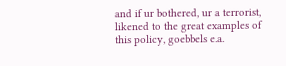and if ur bothered, ur a terrorist, likened to the great examples of this policy, goebbels e.a.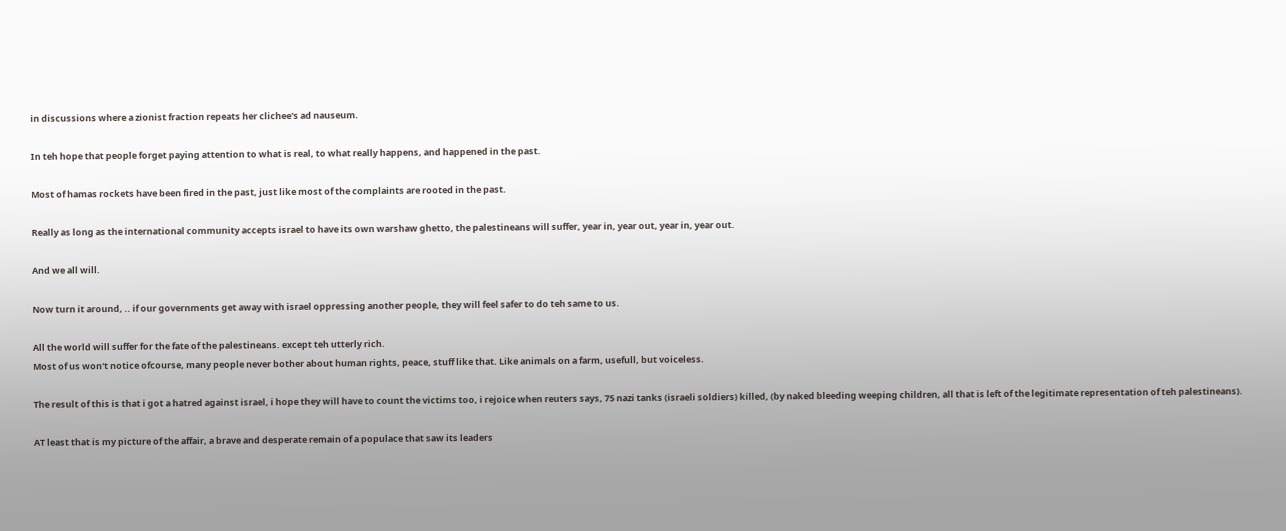in discussions where a zionist fraction repeats her clichee's ad nauseum.

In teh hope that people forget paying attention to what is real, to what really happens, and happened in the past.

Most of hamas rockets have been fired in the past, just like most of the complaints are rooted in the past.

Really as long as the international community accepts israel to have its own warshaw ghetto, the palestineans will suffer, year in, year out, year in, year out.

And we all will.

Now turn it around, .. if our governments get away with israel oppressing another people, they will feel safer to do teh same to us.

All the world will suffer for the fate of the palestineans. except teh utterly rich.
Most of us won't notice ofcourse, many people never bother about human rights, peace, stuff like that. Like animals on a farm, usefull, but voiceless.

The result of this is that i got a hatred against israel, i hope they will have to count the victims too, i rejoice when reuters says, 75 nazi tanks (israeli soldiers) killed, (by naked bleeding weeping children, all that is left of the legitimate representation of teh palestineans).

AT least that is my picture of the affair, a brave and desperate remain of a populace that saw its leaders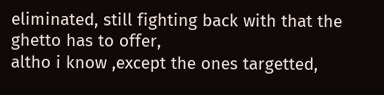eliminated, still fighting back with that the ghetto has to offer,
altho i know ,except the ones targetted,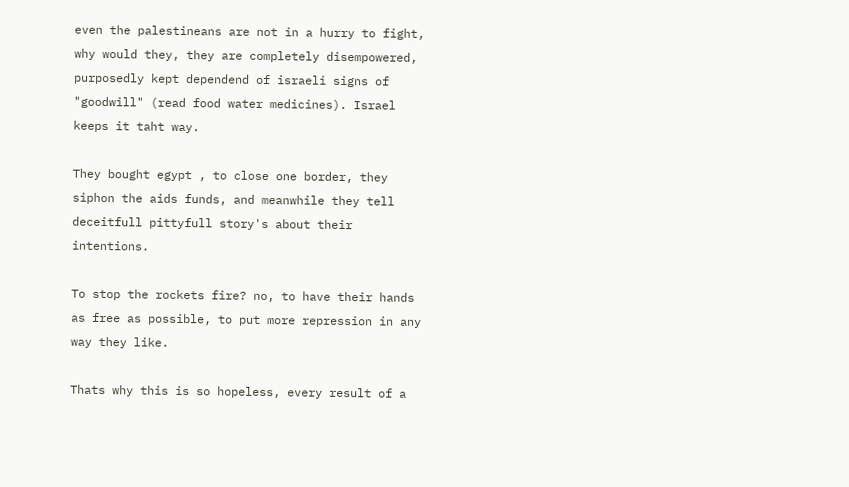even the palestineans are not in a hurry to fight, why would they, they are completely disempowered, purposedly kept dependend of israeli signs of "goodwill" (read food water medicines). Israel keeps it taht way.

They bought egypt , to close one border, they siphon the aids funds, and meanwhile they tell deceitfull pittyfull story's about their intentions.

To stop the rockets fire? no, to have their hands as free as possible, to put more repression in any way they like.

Thats why this is so hopeless, every result of a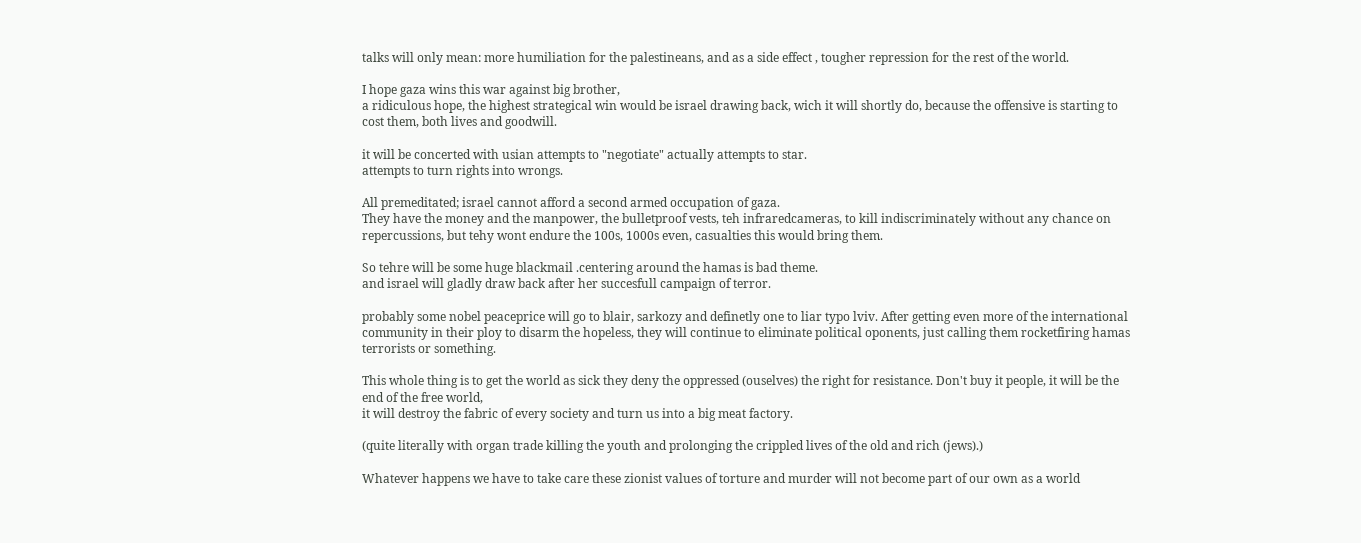talks will only mean: more humiliation for the palestineans, and as a side effect , tougher repression for the rest of the world.

I hope gaza wins this war against big brother,
a ridiculous hope, the highest strategical win would be israel drawing back, wich it will shortly do, because the offensive is starting to cost them, both lives and goodwill.

it will be concerted with usian attempts to "negotiate" actually attempts to star.
attempts to turn rights into wrongs.

All premeditated; israel cannot afford a second armed occupation of gaza.
They have the money and the manpower, the bulletproof vests, teh infraredcameras, to kill indiscriminately without any chance on repercussions, but tehy wont endure the 100s, 1000s even, casualties this would bring them.

So tehre will be some huge blackmail .centering around the hamas is bad theme.
and israel will gladly draw back after her succesfull campaign of terror.

probably some nobel peaceprice will go to blair, sarkozy and definetly one to liar typo lviv. After getting even more of the international community in their ploy to disarm the hopeless, they will continue to eliminate political oponents, just calling them rocketfiring hamas terrorists or something.

This whole thing is to get the world as sick they deny the oppressed (ouselves) the right for resistance. Don't buy it people, it will be the end of the free world,
it will destroy the fabric of every society and turn us into a big meat factory.

(quite literally with organ trade killing the youth and prolonging the crippled lives of the old and rich (jews).)

Whatever happens we have to take care these zionist values of torture and murder will not become part of our own as a world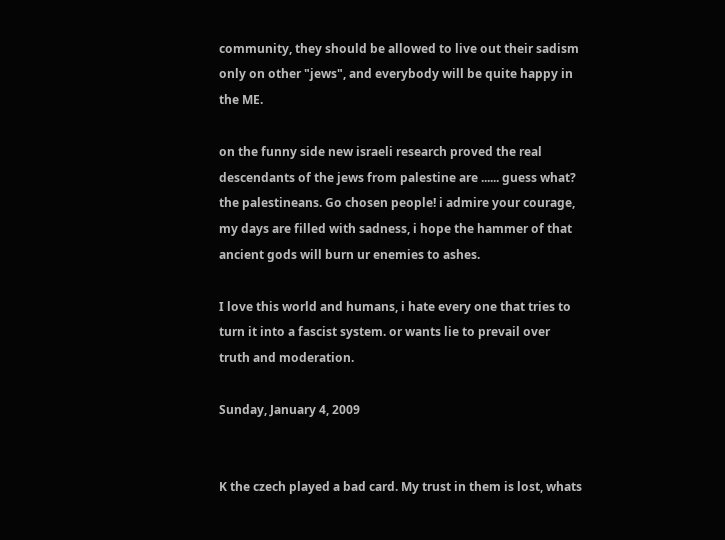community, they should be allowed to live out their sadism only on other "jews", and everybody will be quite happy in the ME.

on the funny side new israeli research proved the real descendants of the jews from palestine are ...... guess what?
the palestineans. Go chosen people! i admire your courage, my days are filled with sadness, i hope the hammer of that ancient gods will burn ur enemies to ashes.

I love this world and humans, i hate every one that tries to turn it into a fascist system. or wants lie to prevail over truth and moderation.

Sunday, January 4, 2009


K the czech played a bad card. My trust in them is lost, whats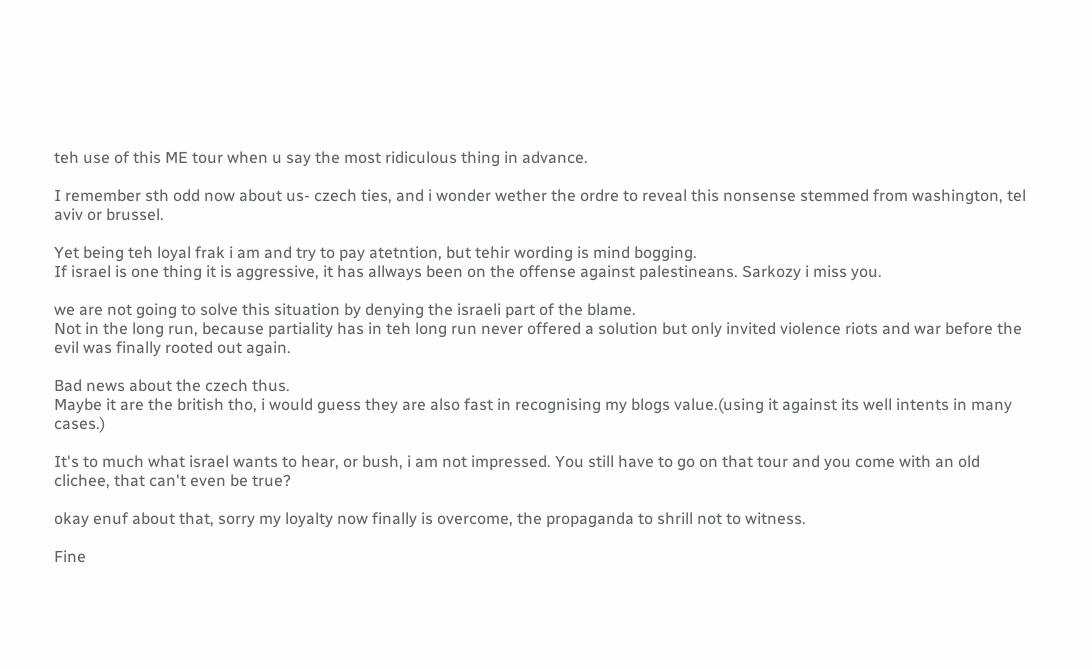teh use of this ME tour when u say the most ridiculous thing in advance.

I remember sth odd now about us- czech ties, and i wonder wether the ordre to reveal this nonsense stemmed from washington, tel aviv or brussel.

Yet being teh loyal frak i am and try to pay atetntion, but tehir wording is mind bogging.
If israel is one thing it is aggressive, it has allways been on the offense against palestineans. Sarkozy i miss you.

we are not going to solve this situation by denying the israeli part of the blame.
Not in the long run, because partiality has in teh long run never offered a solution but only invited violence riots and war before the evil was finally rooted out again.

Bad news about the czech thus.
Maybe it are the british tho, i would guess they are also fast in recognising my blogs value.(using it against its well intents in many cases.)

It's to much what israel wants to hear, or bush, i am not impressed. You still have to go on that tour and you come with an old clichee, that can't even be true?

okay enuf about that, sorry my loyalty now finally is overcome, the propaganda to shrill not to witness.

Fine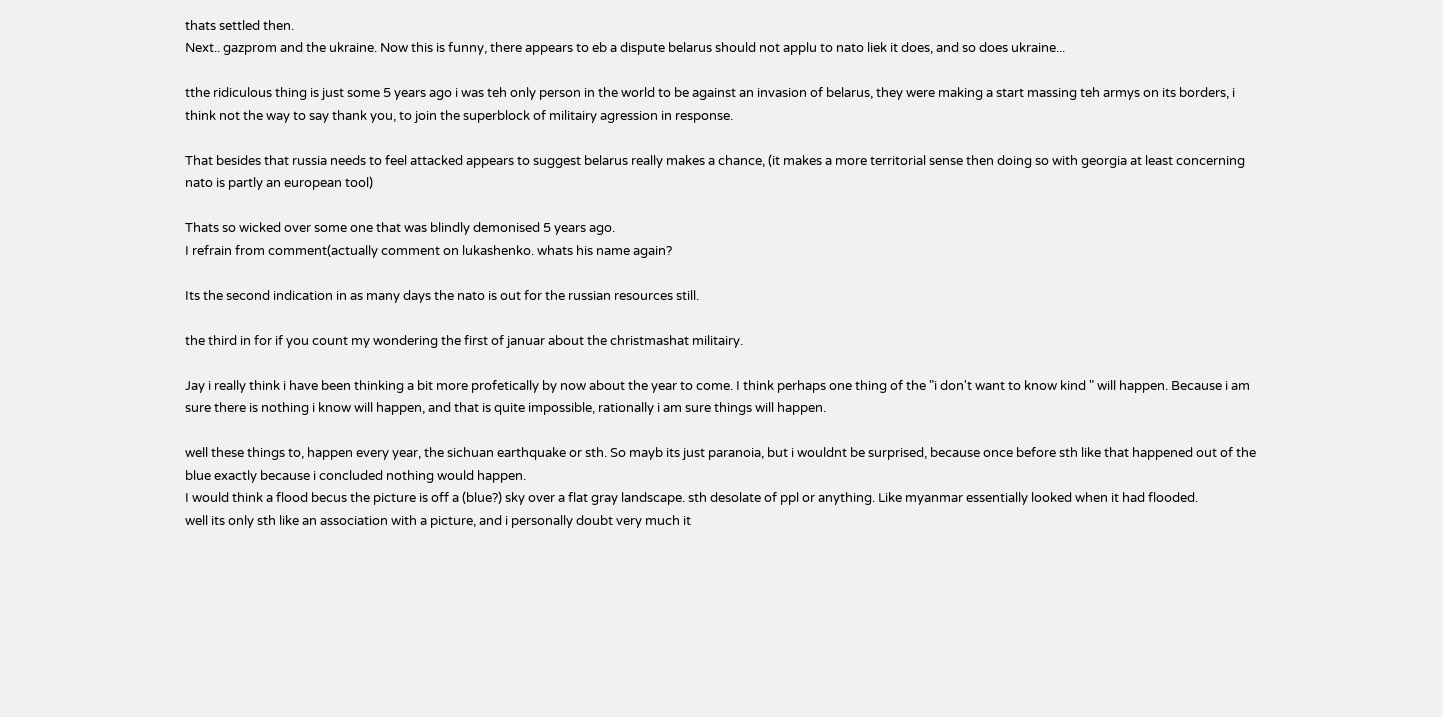thats settled then.
Next.. gazprom and the ukraine. Now this is funny, there appears to eb a dispute belarus should not applu to nato liek it does, and so does ukraine...

tthe ridiculous thing is just some 5 years ago i was teh only person in the world to be against an invasion of belarus, they were making a start massing teh armys on its borders, i think not the way to say thank you, to join the superblock of militairy agression in response.

That besides that russia needs to feel attacked appears to suggest belarus really makes a chance, (it makes a more territorial sense then doing so with georgia at least concerning nato is partly an european tool)

Thats so wicked over some one that was blindly demonised 5 years ago.
I refrain from comment(actually comment on lukashenko. whats his name again?

Its the second indication in as many days the nato is out for the russian resources still.

the third in for if you count my wondering the first of januar about the christmashat militairy.

Jay i really think i have been thinking a bit more profetically by now about the year to come. I think perhaps one thing of the "i don't want to know kind " will happen. Because i am sure there is nothing i know will happen, and that is quite impossible, rationally i am sure things will happen.

well these things to, happen every year, the sichuan earthquake or sth. So mayb its just paranoia, but i wouldnt be surprised, because once before sth like that happened out of the blue exactly because i concluded nothing would happen.
I would think a flood becus the picture is off a (blue?) sky over a flat gray landscape. sth desolate of ppl or anything. Like myanmar essentially looked when it had flooded.
well its only sth like an association with a picture, and i personally doubt very much it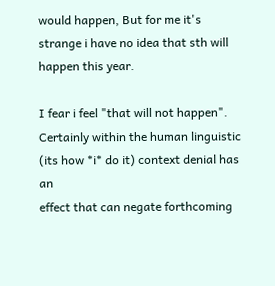would happen, But for me it's strange i have no idea that sth will happen this year.

I fear i feel "that will not happen".
Certainly within the human linguistic (its how *i* do it) context denial has an
effect that can negate forthcoming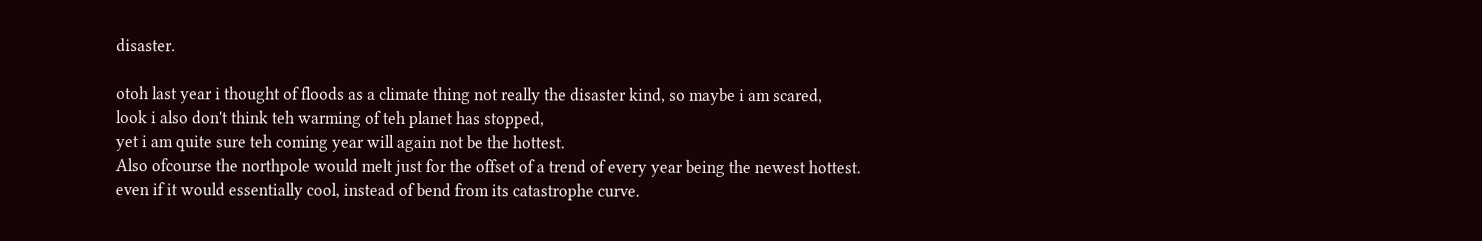disaster.

otoh last year i thought of floods as a climate thing not really the disaster kind, so maybe i am scared,
look i also don't think teh warming of teh planet has stopped,
yet i am quite sure teh coming year will again not be the hottest.
Also ofcourse the northpole would melt just for the offset of a trend of every year being the newest hottest.
even if it would essentially cool, instead of bend from its catastrophe curve.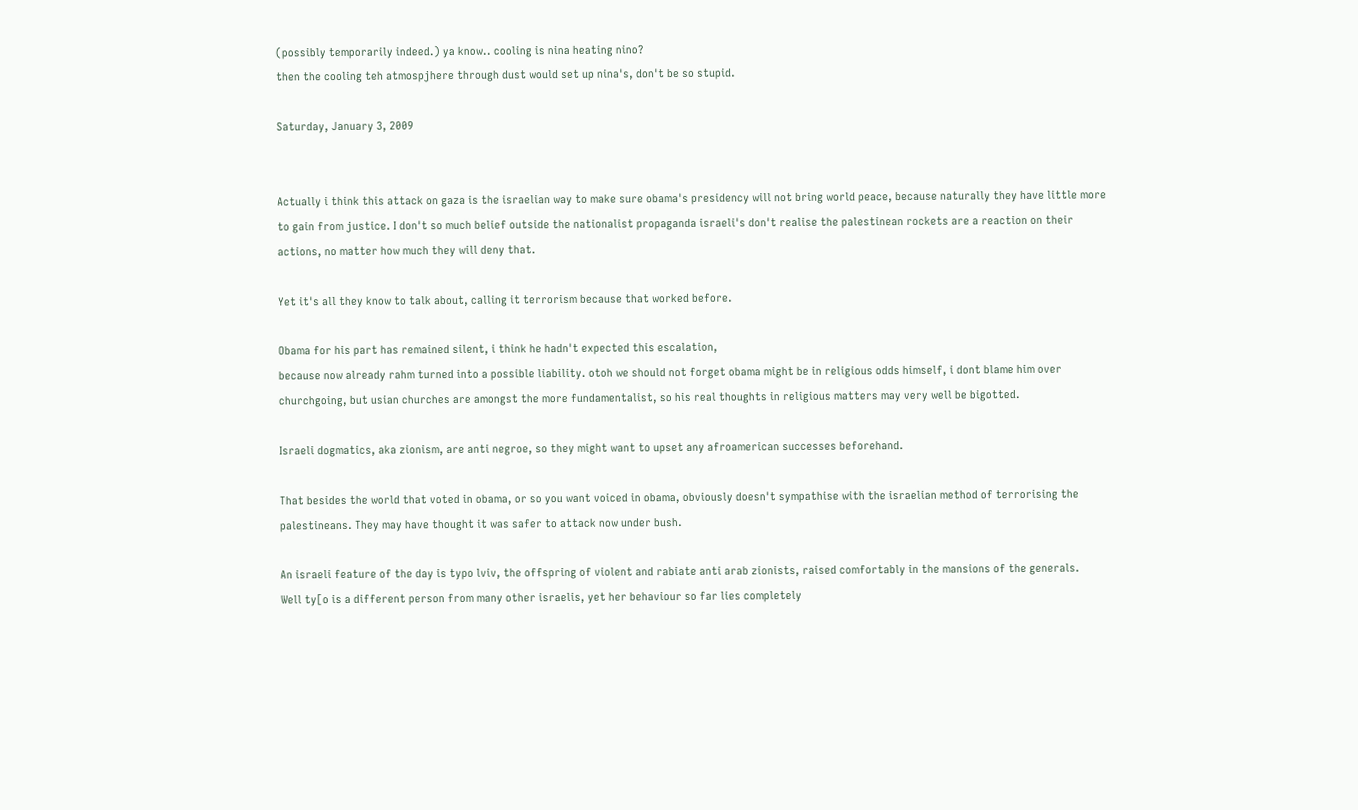(possibly temporarily indeed.) ya know.. cooling is nina heating nino?
then the cooling teh atmospjhere through dust would set up nina's, don't be so stupid.

Saturday, January 3, 2009


Actually i think this attack on gaza is the israelian way to make sure obama's presidency will not bring world peace, because naturally they have little more to gain from justice. I don't so much belief outside the nationalist propaganda israeli's don't realise the palestinean rockets are a reaction on their actions, no matter how much they will deny that.

Yet it's all they know to talk about, calling it terrorism because that worked before.

Obama for his part has remained silent, i think he hadn't expected this escalation,
because now already rahm turned into a possible liability. otoh we should not forget obama might be in religious odds himself, i dont blame him over churchgoing, but usian churches are amongst the more fundamentalist, so his real thoughts in religious matters may very well be bigotted.

Israeli dogmatics, aka zionism, are anti negroe, so they might want to upset any afroamerican successes beforehand.

That besides the world that voted in obama, or so you want voiced in obama, obviously doesn't sympathise with the israelian method of terrorising the palestineans. They may have thought it was safer to attack now under bush.

An israeli feature of the day is typo lviv, the offspring of violent and rabiate anti arab zionists, raised comfortably in the mansions of the generals.
Well ty[o is a different person from many other israelis, yet her behaviour so far lies completely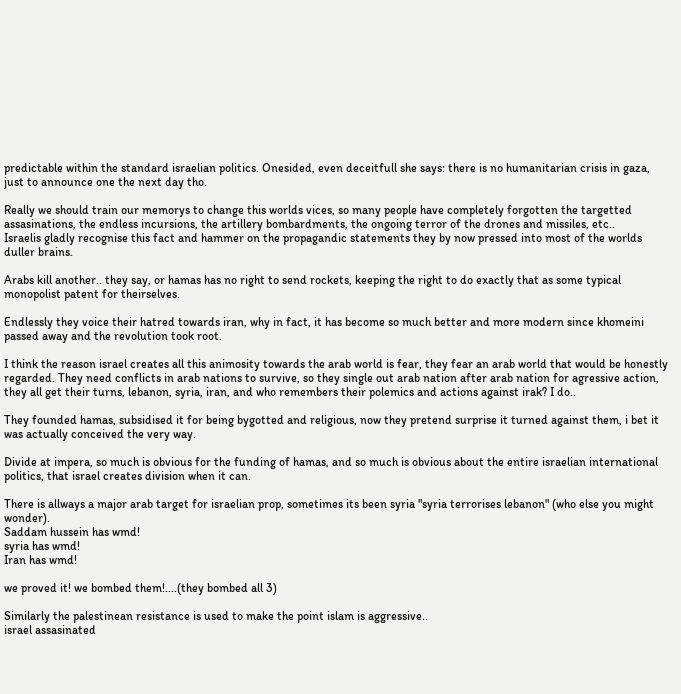predictable within the standard israelian politics. Onesided, even deceitfull she says: there is no humanitarian crisis in gaza, just to announce one the next day tho.

Really we should train our memorys to change this worlds vices, so many people have completely forgotten the targetted assasinations, the endless incursions, the artillery bombardments, the ongoing terror of the drones and missiles, etc..
Israelis gladly recognise this fact and hammer on the propagandic statements they by now pressed into most of the worlds duller brains.

Arabs kill another.. they say, or hamas has no right to send rockets, keeping the right to do exactly that as some typical monopolist patent for theirselves.

Endlessly they voice their hatred towards iran, why in fact, it has become so much better and more modern since khomeini passed away and the revolution took root.

I think the reason israel creates all this animosity towards the arab world is fear, they fear an arab world that would be honestly regarded. They need conflicts in arab nations to survive, so they single out arab nation after arab nation for agressive action, they all get their turns, lebanon, syria, iran, and who remembers their polemics and actions against irak? I do..

They founded hamas, subsidised it for being bygotted and religious, now they pretend surprise it turned against them, i bet it was actually conceived the very way.

Divide at impera, so much is obvious for the funding of hamas, and so much is obvious about the entire israelian international politics, that israel creates division when it can.

There is allways a major arab target for israelian prop, sometimes its been syria "syria terrorises lebanon" (who else you might wonder).
Saddam hussein has wmd!
syria has wmd!
Iran has wmd!

we proved it! we bombed them!....(they bombed all 3)

Similarly the palestinean resistance is used to make the point islam is aggressive..
israel assasinated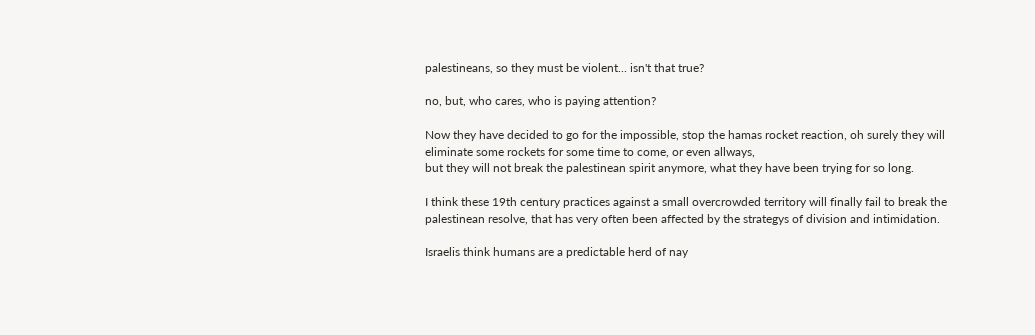palestineans, so they must be violent... isn't that true?

no, but, who cares, who is paying attention?

Now they have decided to go for the impossible, stop the hamas rocket reaction, oh surely they will eliminate some rockets for some time to come, or even allways,
but they will not break the palestinean spirit anymore, what they have been trying for so long.

I think these 19th century practices against a small overcrowded territory will finally fail to break the palestinean resolve, that has very often been affected by the strategys of division and intimidation.

Israelis think humans are a predictable herd of nay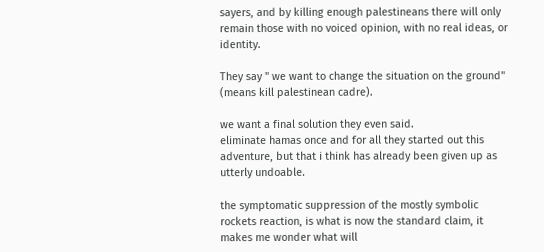sayers, and by killing enough palestineans there will only remain those with no voiced opinion, with no real ideas, or identity.

They say " we want to change the situation on the ground" (means kill palestinean cadre).

we want a final solution they even said.
eliminate hamas once and for all they started out this adventure, but that i think has already been given up as utterly undoable.

the symptomatic suppression of the mostly symbolic rockets reaction, is what is now the standard claim, it makes me wonder what will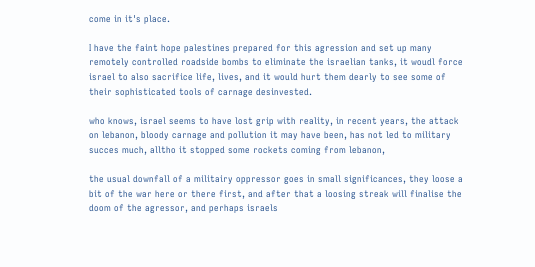come in it's place.

I have the faint hope palestines prepared for this agression and set up many remotely controlled roadside bombs to eliminate the israelian tanks, it woudl force israel to also sacrifice life, lives, and it would hurt them dearly to see some of their sophisticated tools of carnage desinvested.

who knows, israel seems to have lost grip with reality, in recent years, the attack on lebanon, bloody carnage and pollution it may have been, has not led to military succes much, alltho it stopped some rockets coming from lebanon,

the usual downfall of a militairy oppressor goes in small significances, they loose a bit of the war here or there first, and after that a loosing streak will finalise the doom of the agressor, and perhaps israels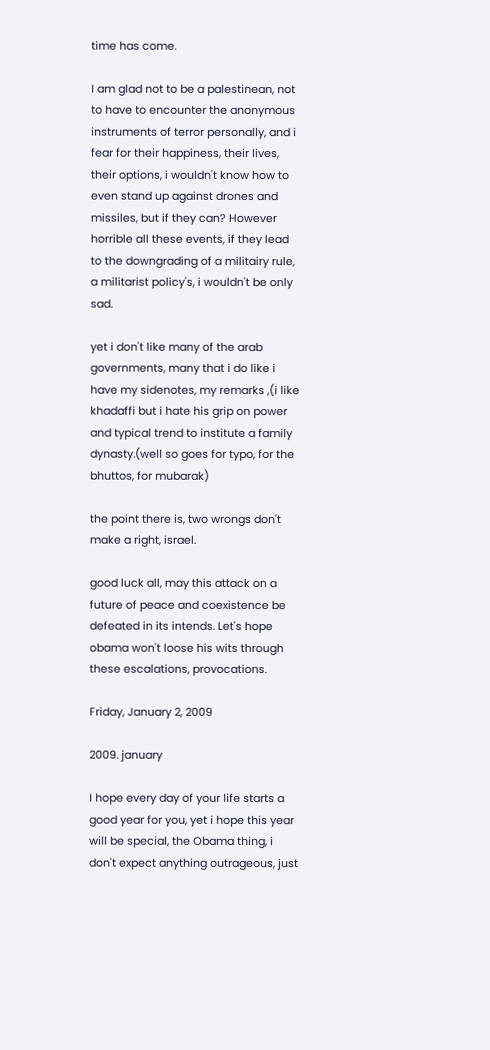time has come.

I am glad not to be a palestinean, not to have to encounter the anonymous instruments of terror personally, and i fear for their happiness, their lives, their options, i wouldn't know how to even stand up against drones and missiles, but if they can? However horrible all these events, if they lead to the downgrading of a militairy rule, a militarist policy's, i wouldn't be only sad.

yet i don't like many of the arab governments, many that i do like i have my sidenotes, my remarks ,(i like khadaffi but i hate his grip on power and typical trend to institute a family dynasty.(well so goes for typo, for the bhuttos, for mubarak)

the point there is, two wrongs don't make a right, israel.

good luck all, may this attack on a future of peace and coexistence be defeated in its intends. Let's hope obama won't loose his wits through these escalations, provocations.

Friday, January 2, 2009

2009. january

I hope every day of your life starts a good year for you, yet i hope this year will be special, the Obama thing, i don't expect anything outrageous, just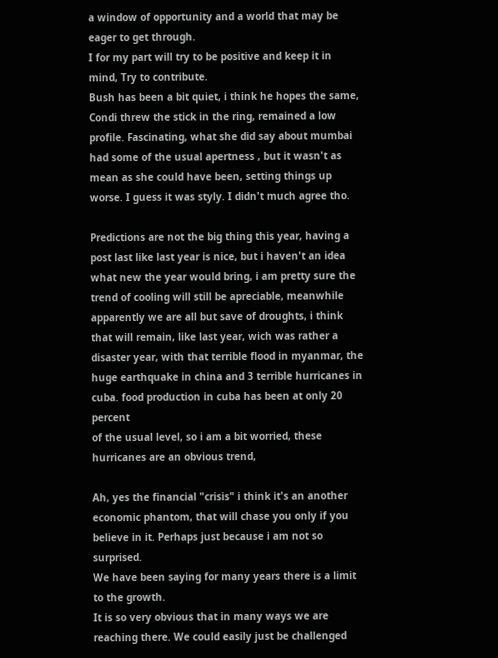a window of opportunity and a world that may be eager to get through.
I for my part will try to be positive and keep it in mind, Try to contribute.
Bush has been a bit quiet, i think he hopes the same, Condi threw the stick in the ring, remained a low profile. Fascinating, what she did say about mumbai had some of the usual apertness , but it wasn't as mean as she could have been, setting things up worse. I guess it was styly. I didn't much agree tho.

Predictions are not the big thing this year, having a post last like last year is nice, but i haven't an idea what new the year would bring, i am pretty sure the trend of cooling will still be apreciable, meanwhile apparently we are all but save of droughts, i think that will remain, like last year, wich was rather a disaster year, with that terrible flood in myanmar, the huge earthquake in china and 3 terrible hurricanes in cuba. food production in cuba has been at only 20 percent
of the usual level, so i am a bit worried, these hurricanes are an obvious trend,

Ah, yes the financial "crisis" i think it's an another economic phantom, that will chase you only if you believe in it. Perhaps just because i am not so surprised.
We have been saying for many years there is a limit to the growth.
It is so very obvious that in many ways we are reaching there. We could easily just be challenged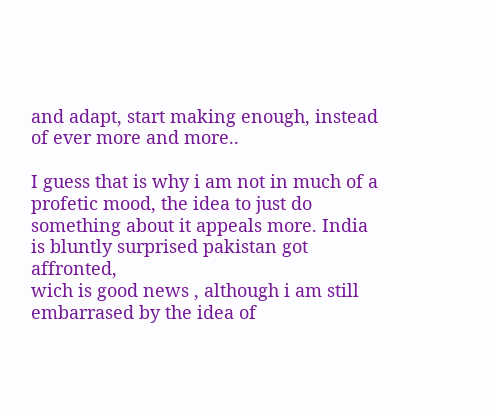and adapt, start making enough, instead of ever more and more..

I guess that is why i am not in much of a profetic mood, the idea to just do something about it appeals more. India is bluntly surprised pakistan got affronted,
wich is good news , although i am still embarrased by the idea of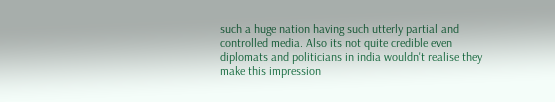such a huge nation having such utterly partial and controlled media. Also its not quite credible even diplomats and politicians in india wouldn't realise they make this impression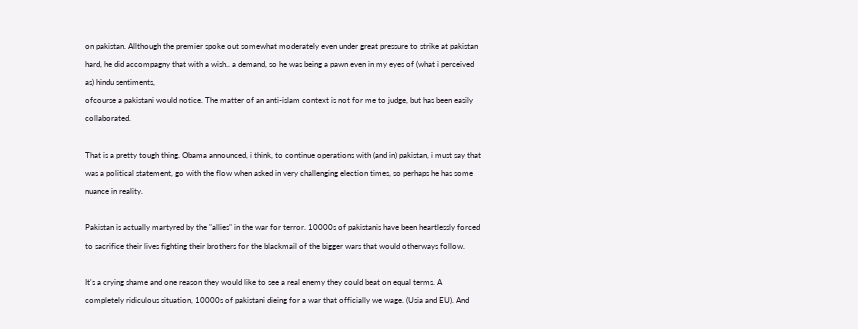on pakistan. Allthough the premier spoke out somewhat moderately even under great pressure to strike at pakistan hard, he did accompagny that with a wish.. a demand, so he was being a pawn even in my eyes of (what i perceived as) hindu sentiments,
ofcourse a pakistani would notice. The matter of an anti-islam context is not for me to judge, but has been easily collaborated.

That is a pretty tough thing. Obama announced, i think, to continue operations with (and in) pakistan, i must say that was a political statement, go with the flow when asked in very challenging election times, so perhaps he has some nuance in reality.

Pakistan is actually martyred by the "allies" in the war for terror. 10000s of pakistanis have been heartlessly forced to sacrifice their lives fighting their brothers for the blackmail of the bigger wars that would otherways follow.

It's a crying shame and one reason they would like to see a real enemy they could beat on equal terms. A completely ridiculous situation, 10000s of pakistani dieing for a war that officially we wage. (Usia and EU). And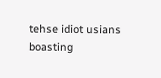tehse idiot usians boasting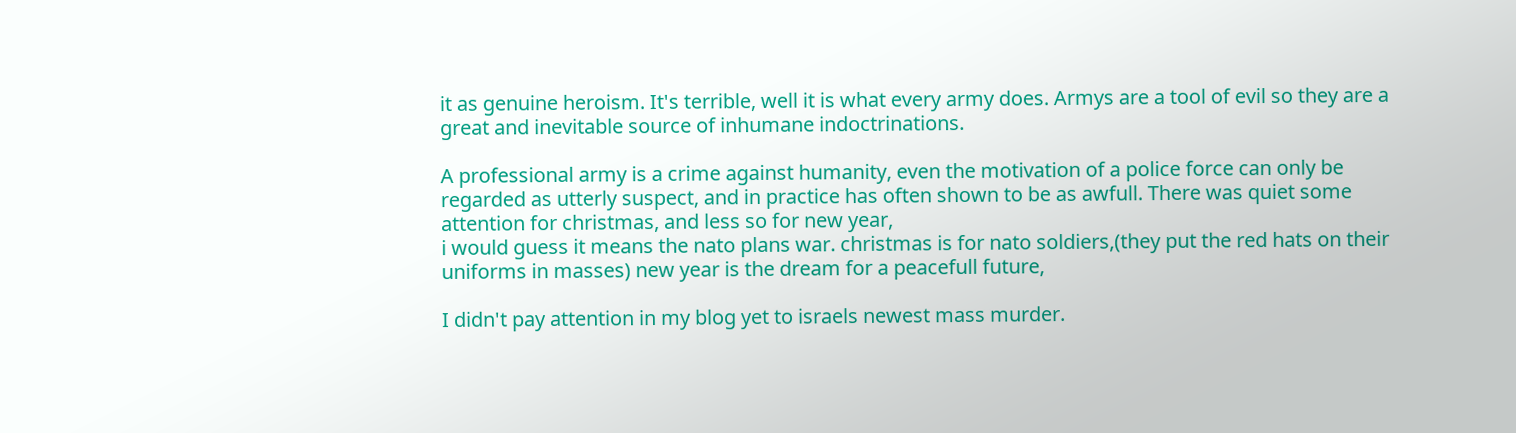it as genuine heroism. It's terrible, well it is what every army does. Armys are a tool of evil so they are a great and inevitable source of inhumane indoctrinations.

A professional army is a crime against humanity, even the motivation of a police force can only be regarded as utterly suspect, and in practice has often shown to be as awfull. There was quiet some attention for christmas, and less so for new year,
i would guess it means the nato plans war. christmas is for nato soldiers,(they put the red hats on their uniforms in masses) new year is the dream for a peacefull future,

I didn't pay attention in my blog yet to israels newest mass murder.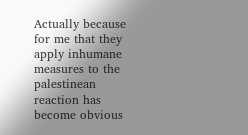Actually because for me that they apply inhumane measures to the palestinean reaction has become obvious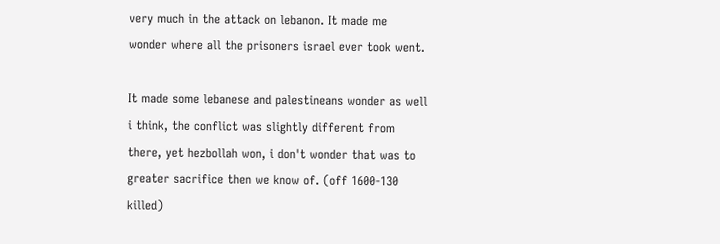very much in the attack on lebanon. It made me wonder where all the prisoners israel ever took went.

It made some lebanese and palestineans wonder as well i think, the conflict was slightly different from there, yet hezbollah won, i don't wonder that was to greater sacrifice then we know of. (off 1600-130 killed)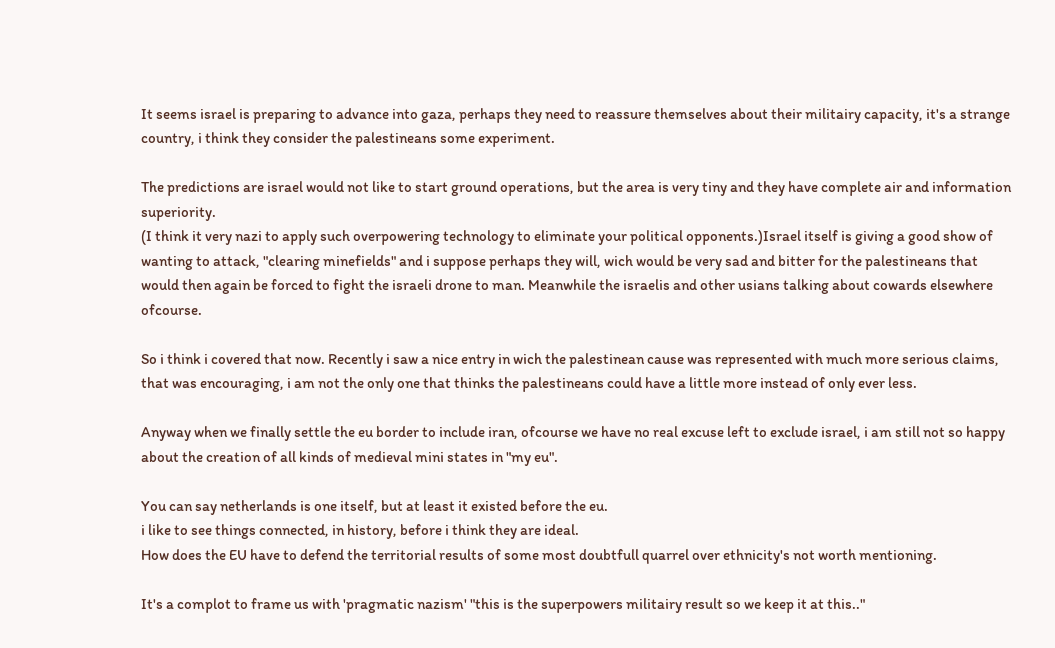It seems israel is preparing to advance into gaza, perhaps they need to reassure themselves about their militairy capacity, it's a strange country, i think they consider the palestineans some experiment.

The predictions are israel would not like to start ground operations, but the area is very tiny and they have complete air and information superiority.
(I think it very nazi to apply such overpowering technology to eliminate your political opponents.)Israel itself is giving a good show of wanting to attack, "clearing minefields" and i suppose perhaps they will, wich would be very sad and bitter for the palestineans that would then again be forced to fight the israeli drone to man. Meanwhile the israelis and other usians talking about cowards elsewhere ofcourse.

So i think i covered that now. Recently i saw a nice entry in wich the palestinean cause was represented with much more serious claims, that was encouraging, i am not the only one that thinks the palestineans could have a little more instead of only ever less.

Anyway when we finally settle the eu border to include iran, ofcourse we have no real excuse left to exclude israel, i am still not so happy about the creation of all kinds of medieval mini states in "my eu".

You can say netherlands is one itself, but at least it existed before the eu.
i like to see things connected, in history, before i think they are ideal.
How does the EU have to defend the territorial results of some most doubtfull quarrel over ethnicity's not worth mentioning.

It's a complot to frame us with 'pragmatic nazism' "this is the superpowers militairy result so we keep it at this.."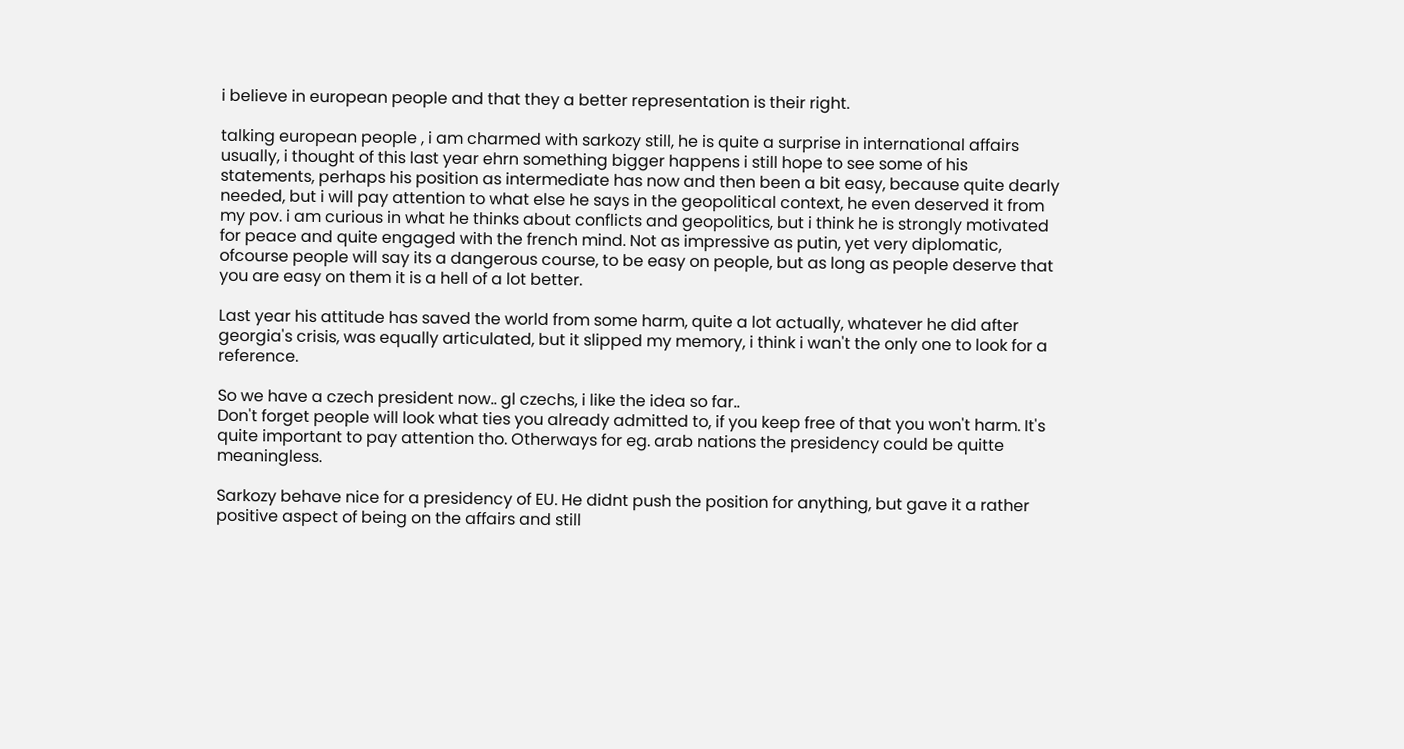i believe in european people and that they a better representation is their right.

talking european people , i am charmed with sarkozy still, he is quite a surprise in international affairs usually, i thought of this last year ehrn something bigger happens i still hope to see some of his statements, perhaps his position as intermediate has now and then been a bit easy, because quite dearly needed, but i will pay attention to what else he says in the geopolitical context, he even deserved it from my pov. i am curious in what he thinks about conflicts and geopolitics, but i think he is strongly motivated for peace and quite engaged with the french mind. Not as impressive as putin, yet very diplomatic, ofcourse people will say its a dangerous course, to be easy on people, but as long as people deserve that you are easy on them it is a hell of a lot better.

Last year his attitude has saved the world from some harm, quite a lot actually, whatever he did after georgia's crisis, was equally articulated, but it slipped my memory, i think i wan't the only one to look for a reference.

So we have a czech president now.. gl czechs, i like the idea so far..
Don't forget people will look what ties you already admitted to, if you keep free of that you won't harm. It's quite important to pay attention tho. Otherways for eg. arab nations the presidency could be quitte meaningless.

Sarkozy behave nice for a presidency of EU. He didnt push the position for anything, but gave it a rather positive aspect of being on the affairs and still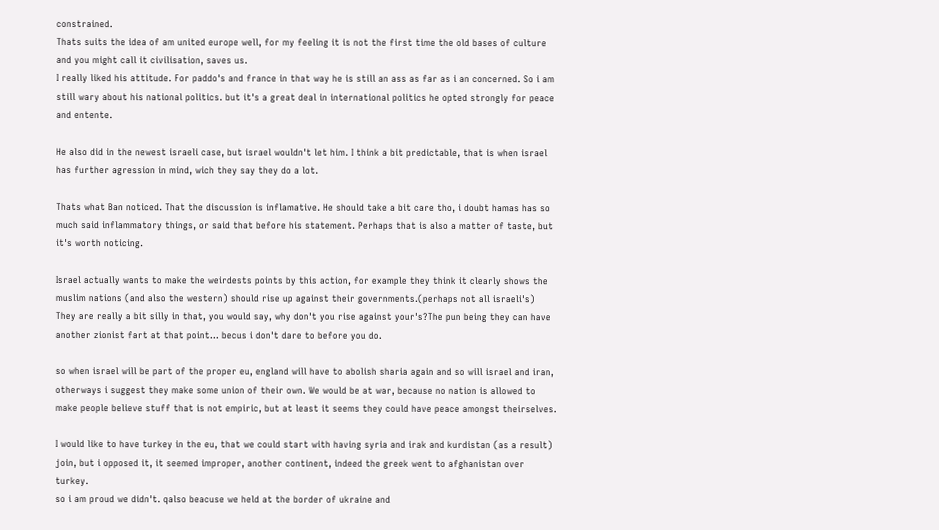constrained.
Thats suits the idea of am united europe well, for my feeling it is not the first time the old bases of culture and you might call it civilisation, saves us.
I really liked his attitude. For paddo's and france in that way he is still an ass as far as i an concerned. So i am still wary about his national politics. but it's a great deal in international politics he opted strongly for peace and entente.

He also did in the newest israeli case, but israel wouldn't let him. I think a bit predictable, that is when israel has further agression in mind, wich they say they do a lot.

Thats what Ban noticed. That the discussion is inflamative. He should take a bit care tho, i doubt hamas has so much said inflammatory things, or said that before his statement. Perhaps that is also a matter of taste, but it's worth noticing.

Israel actually wants to make the weirdests points by this action, for example they think it clearly shows the muslim nations (and also the western) should rise up against their governments.(perhaps not all israeli's)
They are really a bit silly in that, you would say, why don't you rise against your's?The pun being they can have another zionist fart at that point... becus i don't dare to before you do.

so when israel will be part of the proper eu, england will have to abolish sharia again and so will israel and iran, otherways i suggest they make some union of their own. We would be at war, because no nation is allowed to make people believe stuff that is not empiric, but at least it seems they could have peace amongst theirselves.

I would like to have turkey in the eu, that we could start with having syria and irak and kurdistan (as a result) join, but i opposed it, it seemed improper, another continent, indeed the greek went to afghanistan over turkey.
so i am proud we didn't. qalso beacuse we held at the border of ukraine and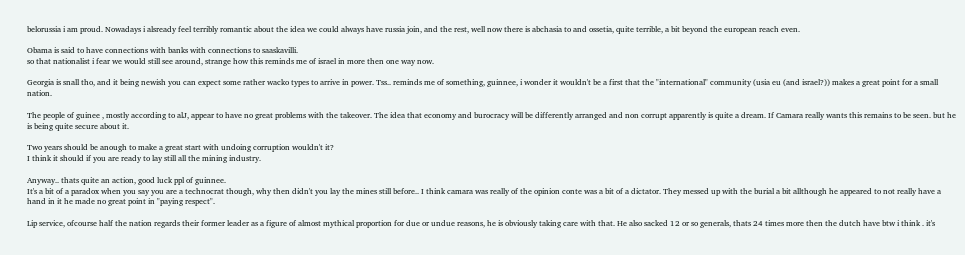belorussia i am proud. Nowadays i alsready feel terribly romantic about the idea we could always have russia join, and the rest, well now there is abchasia to and ossetia, quite terrible, a bit beyond the european reach even.

Obama is said to have connections with banks with connections to saaskavilli.
so that nationalist i fear we would still see around, strange how this reminds me of israel in more then one way now.

Georgia is snall tho, and it being newish you can expect some rather wacko types to arrive in power. Tss.. reminds me of something, guinnee, i wonder it wouldn't be a first that the "international" community (usia eu (and israel?)) makes a great point for a small nation.

The people of guinee , mostly according to alJ, appear to have no great problems with the takeover. The idea that economy and burocracy will be differently arranged and non corrupt apparently is quite a dream. If Camara really wants this remains to be seen. but he is being quite secure about it.

Two years should be anough to make a great start with undoing corruption wouldn't it?
I think it should if you are ready to lay still all the mining industry.

Anyway.. thats quite an action, good luck ppl of guinnee.
It's a bit of a paradox when you say you are a technocrat though, why then didn't you lay the mines still before.. I think camara was really of the opinion conte was a bit of a dictator. They messed up with the burial a bit allthough he appeared to not really have a hand in it he made no great point in "paying respect".

Lip service, ofcourse half the nation regards their former leader as a figure of almost mythical proportion for due or undue reasons, he is obviously taking care with that. He also sacked 12 or so generals, thats 24 times more then the dutch have btw i think . it's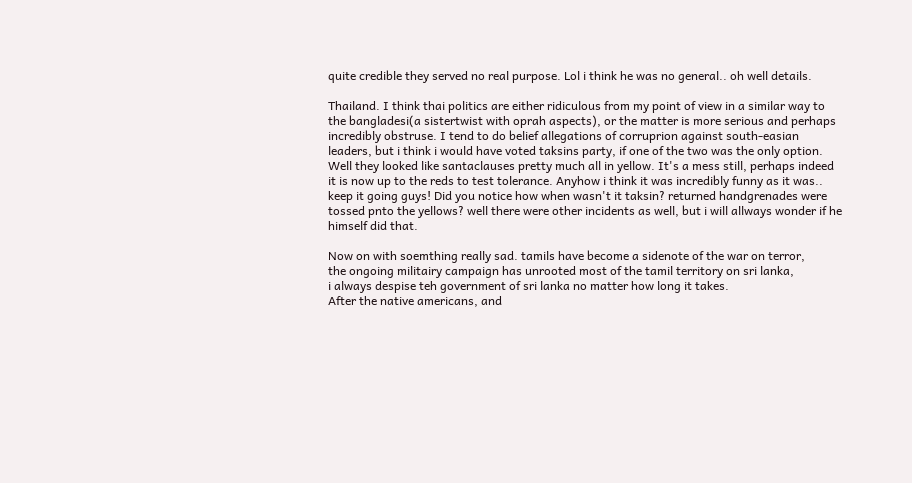quite credible they served no real purpose. Lol i think he was no general.. oh well details.

Thailand. I think thai politics are either ridiculous from my point of view in a similar way to the bangladesi(a sistertwist with oprah aspects), or the matter is more serious and perhaps incredibly obstruse. I tend to do belief allegations of corruprion against south-easian leaders, but i think i would have voted taksins party, if one of the two was the only option. Well they looked like santaclauses pretty much all in yellow. It's a mess still, perhaps indeed it is now up to the reds to test tolerance. Anyhow i think it was incredibly funny as it was.. keep it going guys! Did you notice how when wasn't it taksin? returned handgrenades were tossed pnto the yellows? well there were other incidents as well, but i will allways wonder if he himself did that.

Now on with soemthing really sad. tamils have become a sidenote of the war on terror,
the ongoing militairy campaign has unrooted most of the tamil territory on sri lanka,
i always despise teh government of sri lanka no matter how long it takes.
After the native americans, and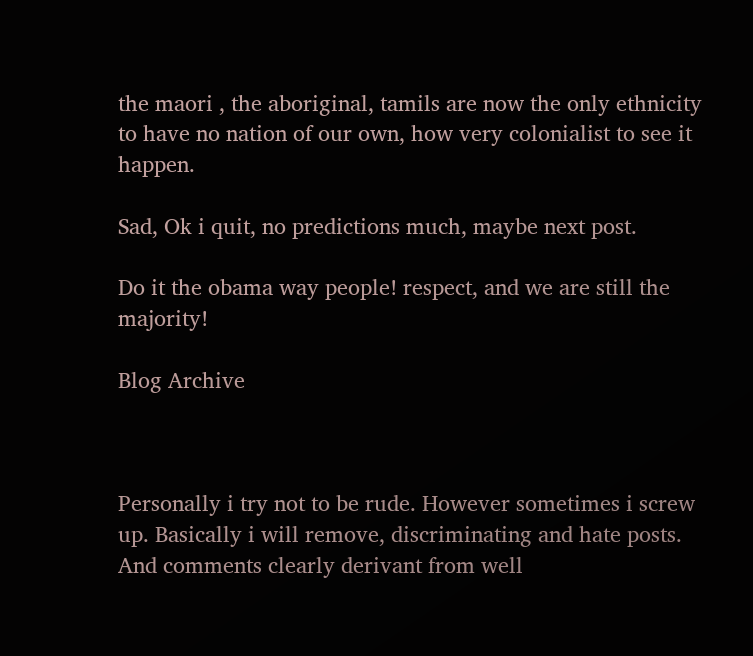the maori , the aboriginal, tamils are now the only ethnicity to have no nation of our own, how very colonialist to see it happen.

Sad, Ok i quit, no predictions much, maybe next post.

Do it the obama way people! respect, and we are still the majority!

Blog Archive



Personally i try not to be rude. However sometimes i screw up. Basically i will remove, discriminating and hate posts. And comments clearly derivant from well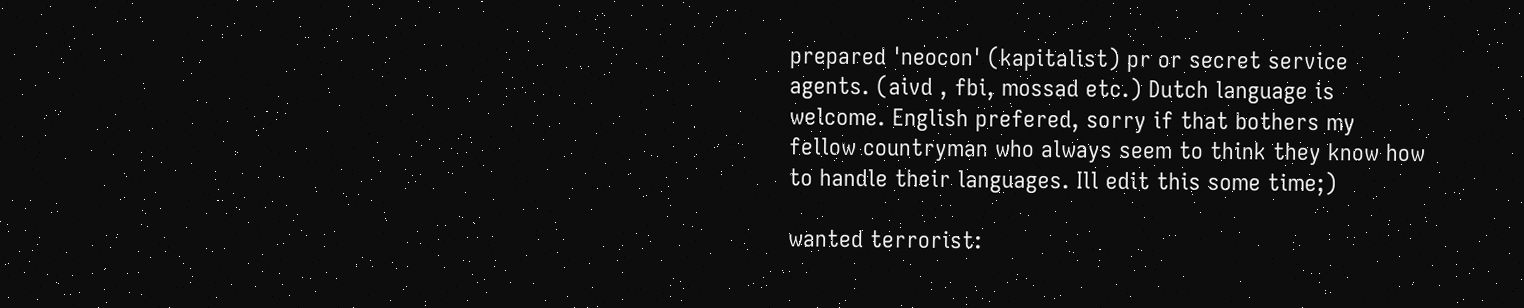prepared 'neocon' (kapitalist) pr or secret service agents. (aivd , fbi, mossad etc.) Dutch language is welcome. English prefered, sorry if that bothers my fellow countryman who always seem to think they know how to handle their languages. Ill edit this some time;)

wanted terrorist: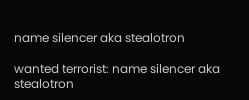name silencer aka stealotron

wanted terrorist: name silencer aka stealotron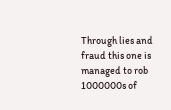Through lies and fraud this one is managed to rob 1000000s of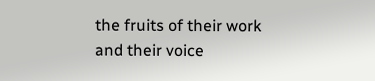the fruits of their work and their voice